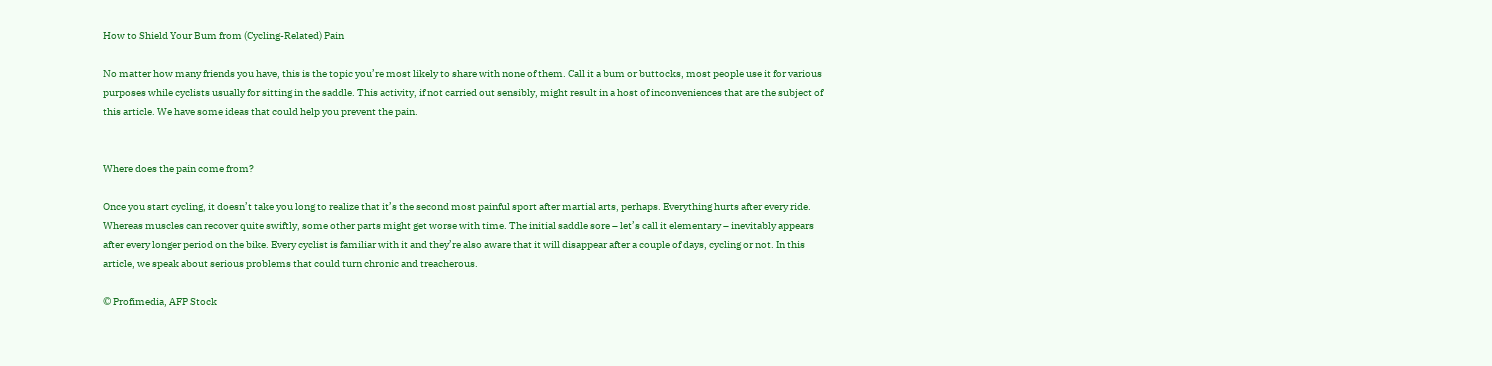How to Shield Your Bum from (Cycling-Related) Pain

No matter how many friends you have, this is the topic you’re most likely to share with none of them. Call it a bum or buttocks, most people use it for various purposes while cyclists usually for sitting in the saddle. This activity, if not carried out sensibly, might result in a host of inconveniences that are the subject of this article. We have some ideas that could help you prevent the pain.


Where does the pain come from?

Once you start cycling, it doesn’t take you long to realize that it’s the second most painful sport after martial arts, perhaps. Everything hurts after every ride. Whereas muscles can recover quite swiftly, some other parts might get worse with time. The initial saddle sore – let’s call it elementary – inevitably appears after every longer period on the bike. Every cyclist is familiar with it and they’re also aware that it will disappear after a couple of days, cycling or not. In this article, we speak about serious problems that could turn chronic and treacherous.

© Profimedia, AFP Stock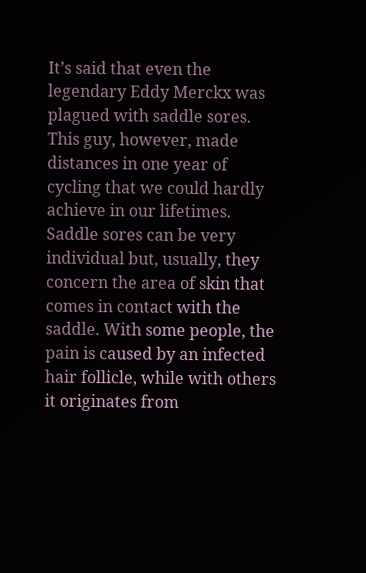It’s said that even the legendary Eddy Merckx was plagued with saddle sores. This guy, however, made distances in one year of cycling that we could hardly achieve in our lifetimes. Saddle sores can be very individual but, usually, they concern the area of skin that comes in contact with the saddle. With some people, the pain is caused by an infected hair follicle, while with others it originates from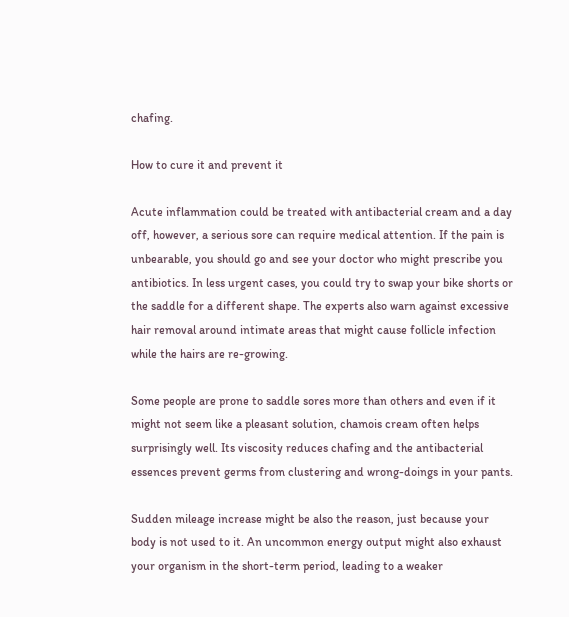chafing.

How to cure it and prevent it

Acute inflammation could be treated with antibacterial cream and a day off, however, a serious sore can require medical attention. If the pain is unbearable, you should go and see your doctor who might prescribe you antibiotics. In less urgent cases, you could try to swap your bike shorts or the saddle for a different shape. The experts also warn against excessive hair removal around intimate areas that might cause follicle infection while the hairs are re-growing.

Some people are prone to saddle sores more than others and even if it might not seem like a pleasant solution, chamois cream often helps surprisingly well. Its viscosity reduces chafing and the antibacterial essences prevent germs from clustering and wrong-doings in your pants.

Sudden mileage increase might be also the reason, just because your body is not used to it. An uncommon energy output might also exhaust your organism in the short-term period, leading to a weaker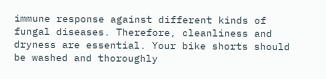immune response against different kinds of fungal diseases. Therefore, cleanliness and dryness are essential. Your bike shorts should be washed and thoroughly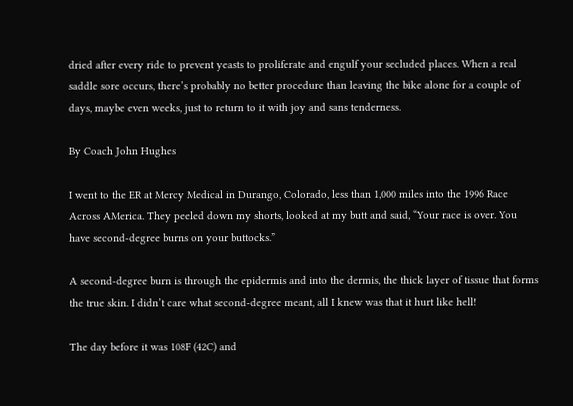dried after every ride to prevent yeasts to proliferate and engulf your secluded places. When a real saddle sore occurs, there’s probably no better procedure than leaving the bike alone for a couple of days, maybe even weeks, just to return to it with joy and sans tenderness.

By Coach John Hughes

I went to the ER at Mercy Medical in Durango, Colorado, less than 1,000 miles into the 1996 Race Across AMerica. They peeled down my shorts, looked at my butt and said, “Your race is over. You have second-degree burns on your buttocks.”

A second-degree burn is through the epidermis and into the dermis, the thick layer of tissue that forms the true skin. I didn’t care what second-degree meant, all I knew was that it hurt like hell!

The day before it was 108F (42C) and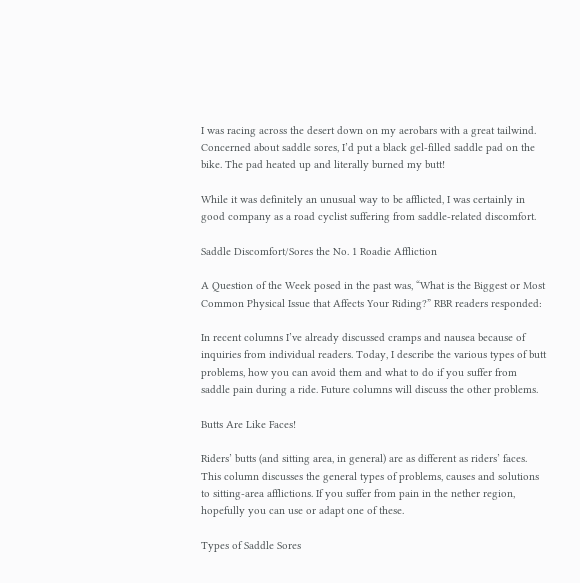I was racing across the desert down on my aerobars with a great tailwind. Concerned about saddle sores, I’d put a black gel-filled saddle pad on the bike. The pad heated up and literally burned my butt!

While it was definitely an unusual way to be afflicted, I was certainly in good company as a road cyclist suffering from saddle-related discomfort.

Saddle Discomfort/Sores the No. 1 Roadie Affliction

A Question of the Week posed in the past was, “What is the Biggest or Most Common Physical Issue that Affects Your Riding?” RBR readers responded:

In recent columns I’ve already discussed cramps and nausea because of inquiries from individual readers. Today, I describe the various types of butt problems, how you can avoid them and what to do if you suffer from saddle pain during a ride. Future columns will discuss the other problems.

Butts Are Like Faces!

Riders’ butts (and sitting area, in general) are as different as riders’ faces. This column discusses the general types of problems, causes and solutions to sitting-area afflictions. If you suffer from pain in the nether region, hopefully you can use or adapt one of these.

Types of Saddle Sores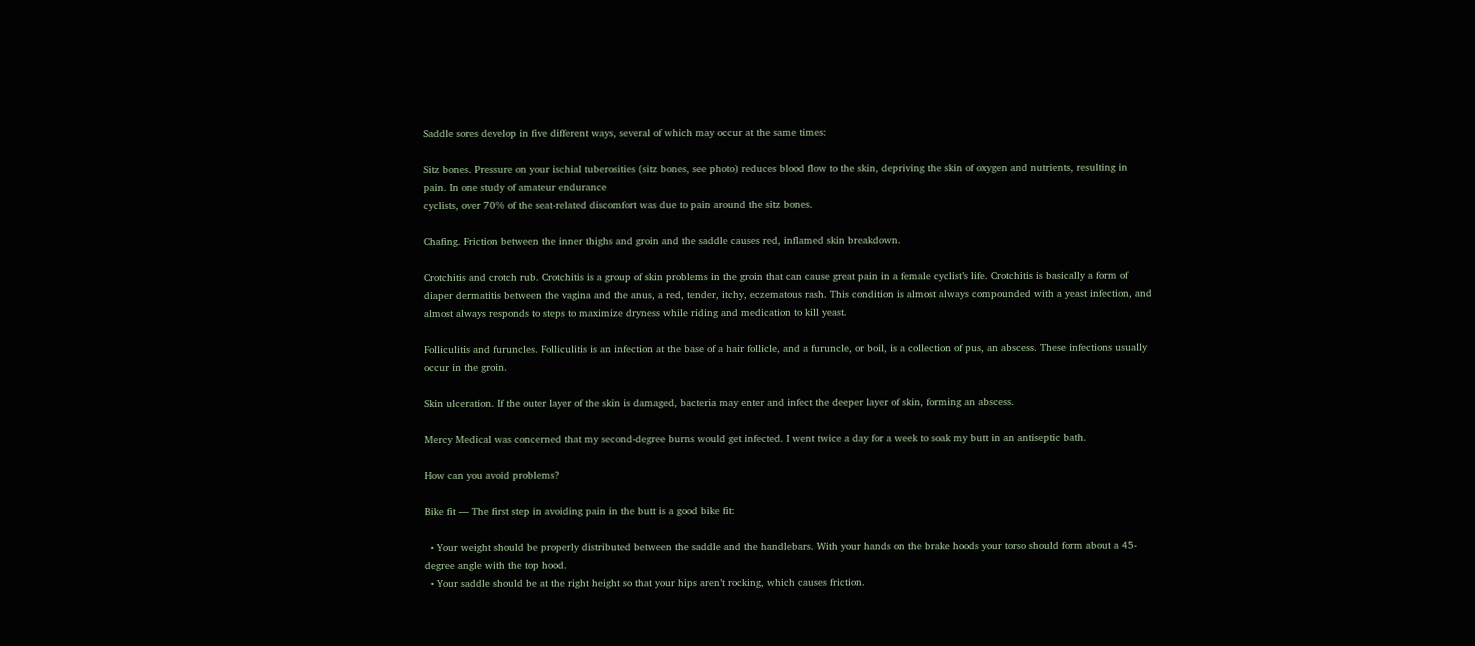Saddle sores develop in five different ways, several of which may occur at the same times:

Sitz bones. Pressure on your ischial tuberosities (sitz bones, see photo) reduces blood flow to the skin, depriving the skin of oxygen and nutrients, resulting in pain. In one study of amateur endurance
cyclists, over 70% of the seat-related discomfort was due to pain around the sitz bones.

Chafing. Friction between the inner thighs and groin and the saddle causes red, inflamed skin breakdown.

Crotchitis and crotch rub. Crotchitis is a group of skin problems in the groin that can cause great pain in a female cyclist’s life. Crotchitis is basically a form of diaper dermatitis between the vagina and the anus, a red, tender, itchy, eczematous rash. This condition is almost always compounded with a yeast infection, and almost always responds to steps to maximize dryness while riding and medication to kill yeast.

Folliculitis and furuncles. Folliculitis is an infection at the base of a hair follicle, and a furuncle, or boil, is a collection of pus, an abscess. These infections usually occur in the groin.

Skin ulceration. If the outer layer of the skin is damaged, bacteria may enter and infect the deeper layer of skin, forming an abscess.

Mercy Medical was concerned that my second-degree burns would get infected. I went twice a day for a week to soak my butt in an antiseptic bath.

How can you avoid problems?

Bike fit — The first step in avoiding pain in the butt is a good bike fit:

  • Your weight should be properly distributed between the saddle and the handlebars. With your hands on the brake hoods your torso should form about a 45-degree angle with the top hood.
  • Your saddle should be at the right height so that your hips aren’t rocking, which causes friction.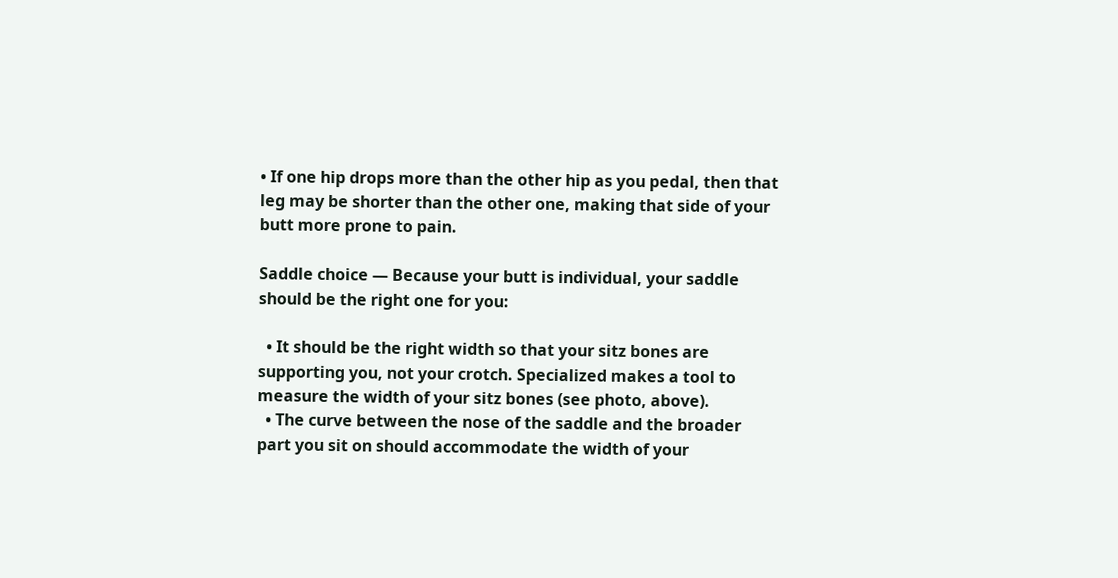• If one hip drops more than the other hip as you pedal, then that leg may be shorter than the other one, making that side of your butt more prone to pain.

Saddle choice — Because your butt is individual, your saddle should be the right one for you:

  • It should be the right width so that your sitz bones are supporting you, not your crotch. Specialized makes a tool to measure the width of your sitz bones (see photo, above).
  • The curve between the nose of the saddle and the broader part you sit on should accommodate the width of your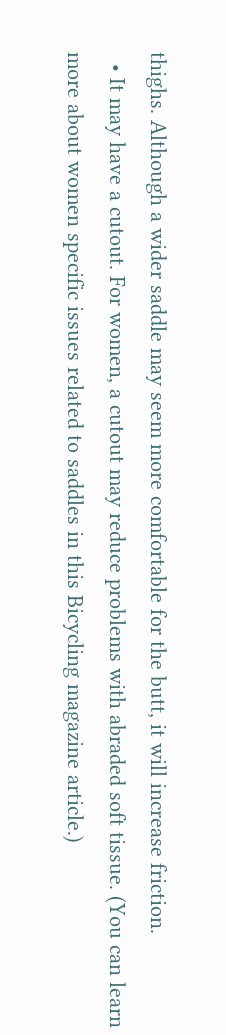thighs. Although a wider saddle may seem more comfortable for the butt, it will increase friction.
  • It may have a cutout. For women, a cutout may reduce problems with abraded soft tissue. (You can learn more about women specific issues related to saddles in this Bicycling magazine article.)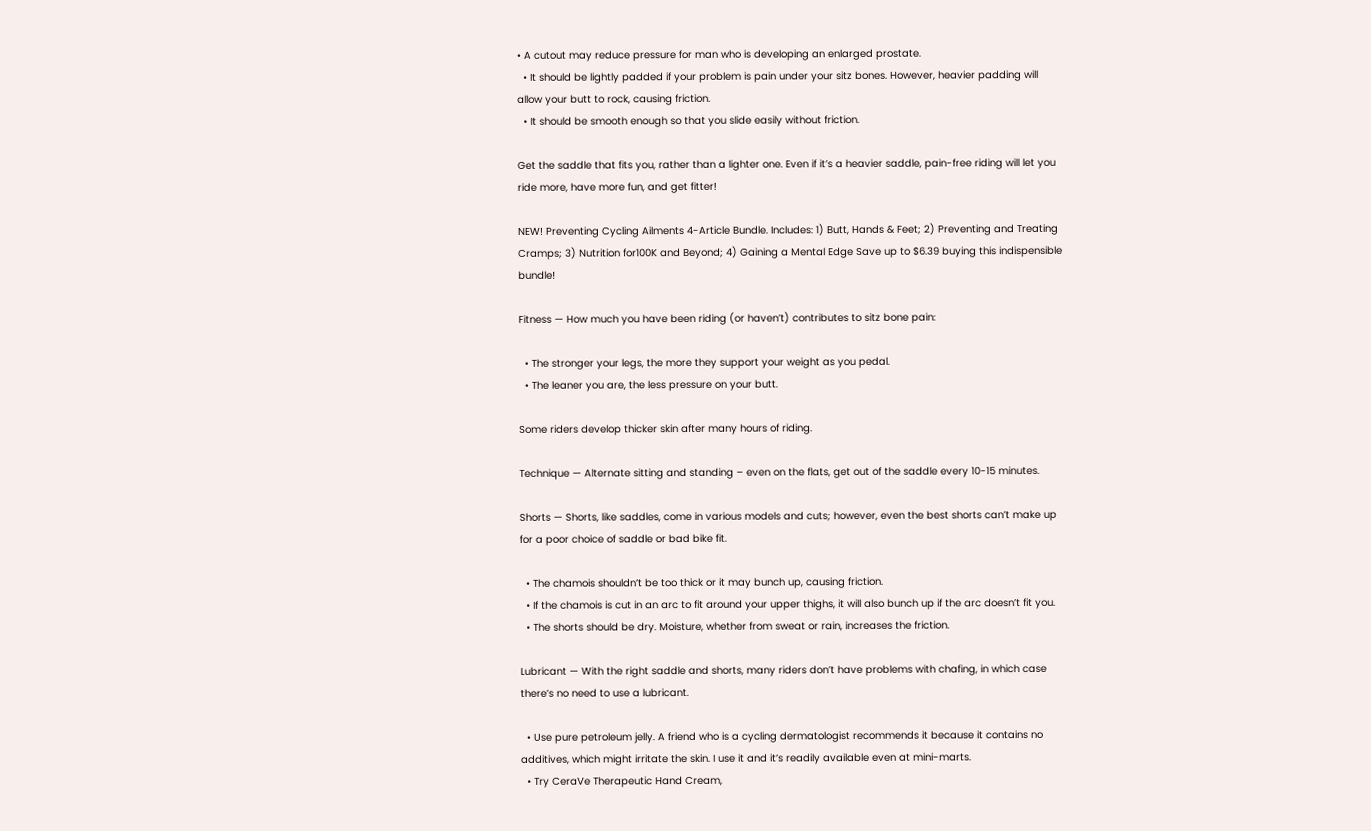• A cutout may reduce pressure for man who is developing an enlarged prostate.
  • It should be lightly padded if your problem is pain under your sitz bones. However, heavier padding will allow your butt to rock, causing friction.
  • It should be smooth enough so that you slide easily without friction.

Get the saddle that fits you, rather than a lighter one. Even if it’s a heavier saddle, pain-free riding will let you ride more, have more fun, and get fitter!

NEW! Preventing Cycling Ailments 4-Article Bundle. Includes: 1) Butt, Hands & Feet; 2) Preventing and Treating Cramps; 3) Nutrition for100K and Beyond; 4) Gaining a Mental Edge Save up to $6.39 buying this indispensible bundle!

Fitness — How much you have been riding (or haven’t) contributes to sitz bone pain:

  • The stronger your legs, the more they support your weight as you pedal.
  • The leaner you are, the less pressure on your butt.

Some riders develop thicker skin after many hours of riding.

Technique — Alternate sitting and standing – even on the flats, get out of the saddle every 10-15 minutes.

Shorts — Shorts, like saddles, come in various models and cuts; however, even the best shorts can’t make up for a poor choice of saddle or bad bike fit.

  • The chamois shouldn’t be too thick or it may bunch up, causing friction.
  • If the chamois is cut in an arc to fit around your upper thighs, it will also bunch up if the arc doesn’t fit you.
  • The shorts should be dry. Moisture, whether from sweat or rain, increases the friction.

Lubricant — With the right saddle and shorts, many riders don’t have problems with chafing, in which case there’s no need to use a lubricant.

  • Use pure petroleum jelly. A friend who is a cycling dermatologist recommends it because it contains no additives, which might irritate the skin. I use it and it’s readily available even at mini-marts.
  • Try CeraVe Therapeutic Hand Cream,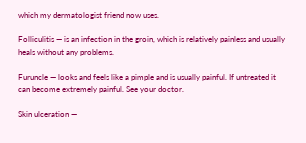which my dermatologist friend now uses.

Folliculitis — is an infection in the groin, which is relatively painless and usually heals without any problems.

Furuncle — looks and feels like a pimple and is usually painful. If untreated it can become extremely painful. See your doctor.

Skin ulceration —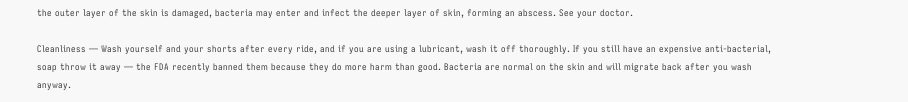the outer layer of the skin is damaged, bacteria may enter and infect the deeper layer of skin, forming an abscess. See your doctor.

Cleanliness — Wash yourself and your shorts after every ride, and if you are using a lubricant, wash it off thoroughly. If you still have an expensive anti-bacterial, soap throw it away — the FDA recently banned them because they do more harm than good. Bacteria are normal on the skin and will migrate back after you wash anyway.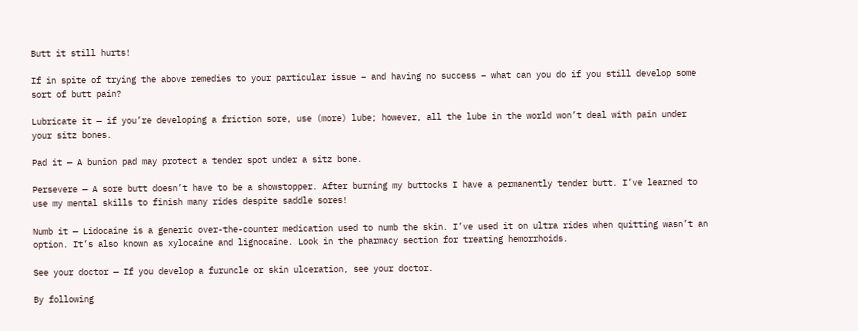Butt it still hurts!

If in spite of trying the above remedies to your particular issue – and having no success – what can you do if you still develop some sort of butt pain?

Lubricate it — if you’re developing a friction sore, use (more) lube; however, all the lube in the world won’t deal with pain under your sitz bones.

Pad it — A bunion pad may protect a tender spot under a sitz bone.

Persevere — A sore butt doesn’t have to be a showstopper. After burning my buttocks I have a permanently tender butt. I’ve learned to use my mental skills to finish many rides despite saddle sores!

Numb it — Lidocaine is a generic over-the-counter medication used to numb the skin. I’ve used it on ultra rides when quitting wasn’t an option. It’s also known as xylocaine and lignocaine. Look in the pharmacy section for treating hemorrhoids.

See your doctor — If you develop a furuncle or skin ulceration, see your doctor.

By following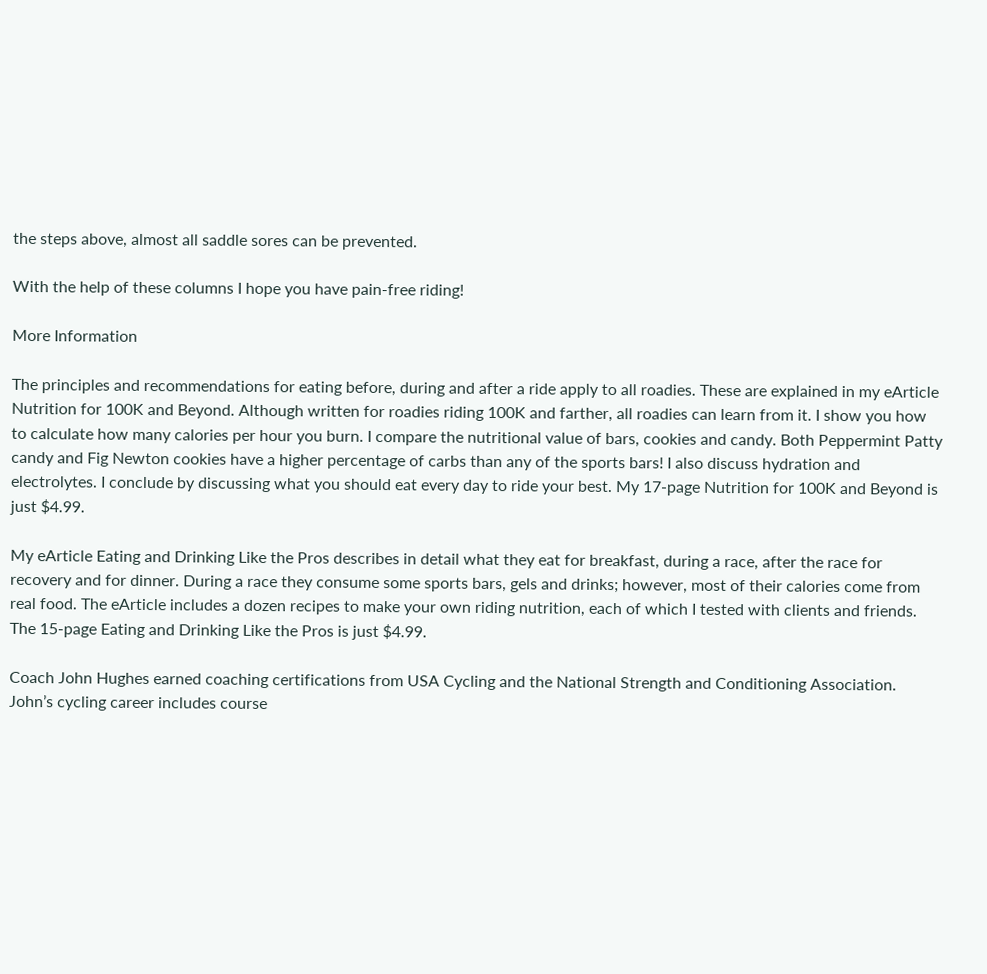the steps above, almost all saddle sores can be prevented.

With the help of these columns I hope you have pain-free riding!

More Information

The principles and recommendations for eating before, during and after a ride apply to all roadies. These are explained in my eArticle Nutrition for 100K and Beyond. Although written for roadies riding 100K and farther, all roadies can learn from it. I show you how to calculate how many calories per hour you burn. I compare the nutritional value of bars, cookies and candy. Both Peppermint Patty candy and Fig Newton cookies have a higher percentage of carbs than any of the sports bars! I also discuss hydration and electrolytes. I conclude by discussing what you should eat every day to ride your best. My 17-page Nutrition for 100K and Beyond is just $4.99.

My eArticle Eating and Drinking Like the Pros describes in detail what they eat for breakfast, during a race, after the race for recovery and for dinner. During a race they consume some sports bars, gels and drinks; however, most of their calories come from real food. The eArticle includes a dozen recipes to make your own riding nutrition, each of which I tested with clients and friends. The 15-page Eating and Drinking Like the Pros is just $4.99.

Coach John Hughes earned coaching certifications from USA Cycling and the National Strength and Conditioning Association. John’s cycling career includes course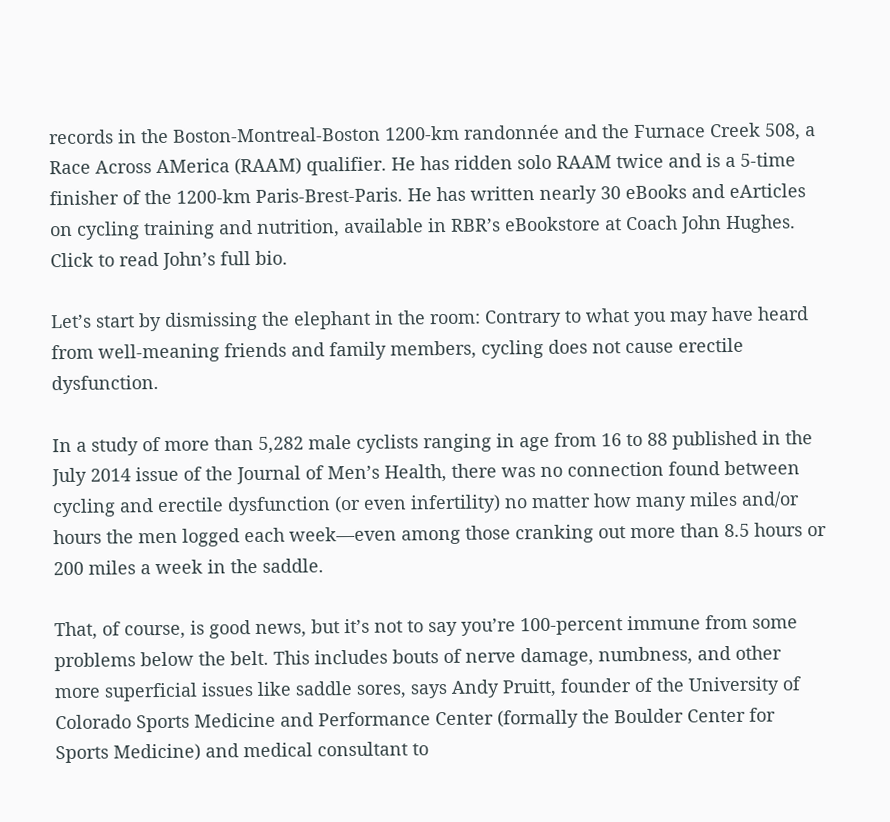records in the Boston-Montreal-Boston 1200-km randonnée and the Furnace Creek 508, a Race Across AMerica (RAAM) qualifier. He has ridden solo RAAM twice and is a 5-time finisher of the 1200-km Paris-Brest-Paris. He has written nearly 30 eBooks and eArticles on cycling training and nutrition, available in RBR’s eBookstore at Coach John Hughes. Click to read John’s full bio.

Let’s start by dismissing the elephant in the room: Contrary to what you may have heard from well-meaning friends and family members, cycling does not cause erectile dysfunction.

In a study of more than 5,282 male cyclists ranging in age from 16 to 88 published in the July 2014 issue of the Journal of Men’s Health, there was no connection found between cycling and erectile dysfunction (or even infertility) no matter how many miles and/or hours the men logged each week—even among those cranking out more than 8.5 hours or 200 miles a week in the saddle.

That, of course, is good news, but it’s not to say you’re 100-percent immune from some problems below the belt. This includes bouts of nerve damage, numbness, and other more superficial issues like saddle sores, says Andy Pruitt, founder of the University of Colorado Sports Medicine and Performance Center (formally the Boulder Center for Sports Medicine) and medical consultant to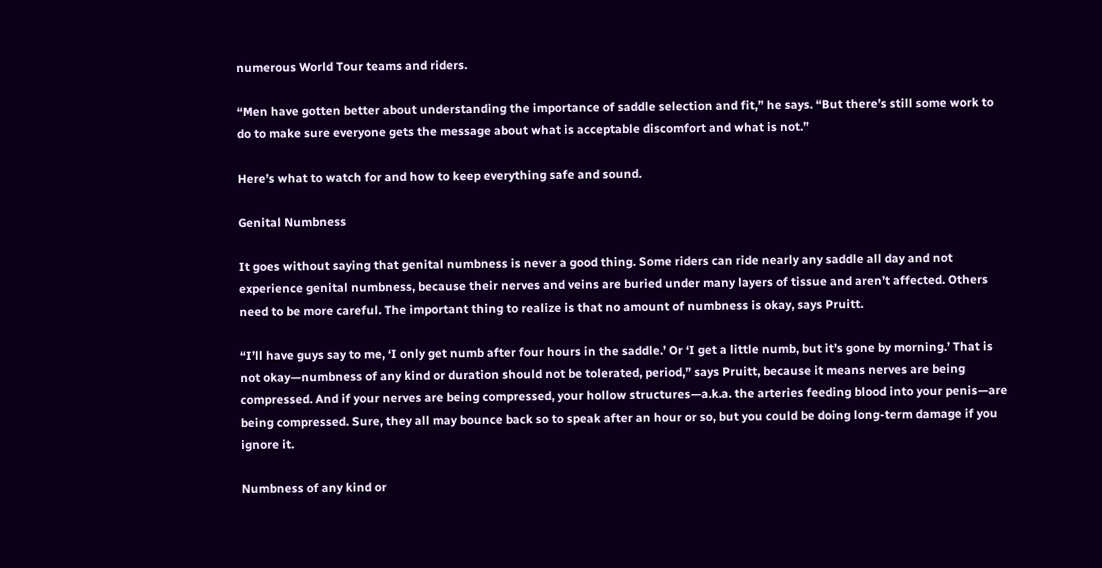numerous World Tour teams and riders.

“Men have gotten better about understanding the importance of saddle selection and fit,” he says. “But there’s still some work to do to make sure everyone gets the message about what is acceptable discomfort and what is not.”

Here’s what to watch for and how to keep everything safe and sound.

Genital Numbness

It goes without saying that genital numbness is never a good thing. Some riders can ride nearly any saddle all day and not experience genital numbness, because their nerves and veins are buried under many layers of tissue and aren’t affected. Others need to be more careful. The important thing to realize is that no amount of numbness is okay, says Pruitt.

“I’ll have guys say to me, ‘I only get numb after four hours in the saddle.’ Or ‘I get a little numb, but it’s gone by morning.’ That is not okay—numbness of any kind or duration should not be tolerated, period,” says Pruitt, because it means nerves are being compressed. And if your nerves are being compressed, your hollow structures—a.k.a. the arteries feeding blood into your penis—are being compressed. Sure, they all may bounce back so to speak after an hour or so, but you could be doing long-term damage if you ignore it.

Numbness of any kind or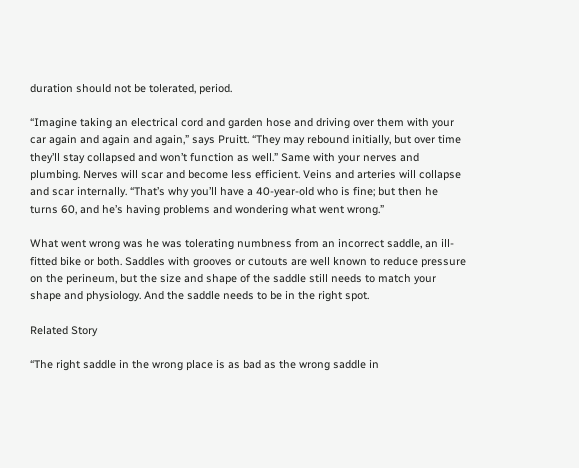duration should not be tolerated, period.

“Imagine taking an electrical cord and garden hose and driving over them with your car again and again and again,” says Pruitt. “They may rebound initially, but over time they’ll stay collapsed and won’t function as well.” Same with your nerves and plumbing. Nerves will scar and become less efficient. Veins and arteries will collapse and scar internally. “That’s why you’ll have a 40-year-old who is fine; but then he turns 60, and he’s having problems and wondering what went wrong.”

What went wrong was he was tolerating numbness from an incorrect saddle, an ill-fitted bike or both. Saddles with grooves or cutouts are well known to reduce pressure on the perineum, but the size and shape of the saddle still needs to match your shape and physiology. And the saddle needs to be in the right spot.

Related Story

“The right saddle in the wrong place is as bad as the wrong saddle in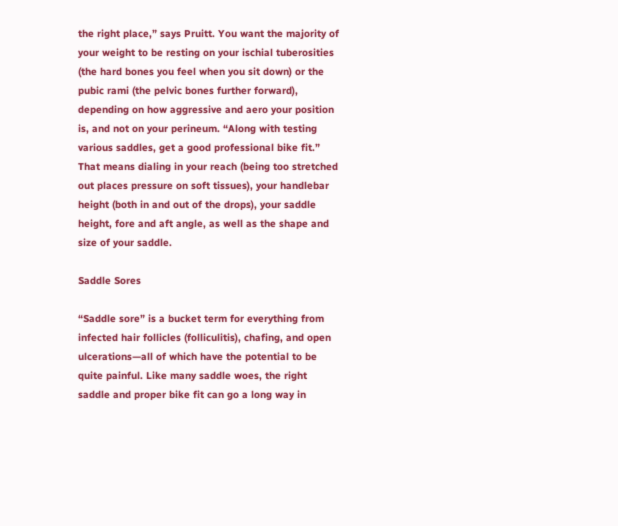the right place,” says Pruitt. You want the majority of your weight to be resting on your ischial tuberosities (the hard bones you feel when you sit down) or the pubic rami (the pelvic bones further forward), depending on how aggressive and aero your position is, and not on your perineum. “Along with testing various saddles, get a good professional bike fit.” That means dialing in your reach (being too stretched out places pressure on soft tissues), your handlebar height (both in and out of the drops), your saddle height, fore and aft angle, as well as the shape and size of your saddle.

Saddle Sores

“Saddle sore” is a bucket term for everything from infected hair follicles (folliculitis), chafing, and open ulcerations—all of which have the potential to be quite painful. Like many saddle woes, the right saddle and proper bike fit can go a long way in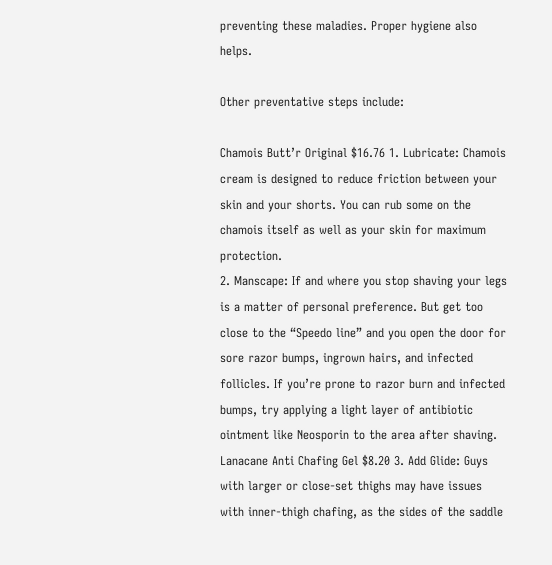preventing these maladies. Proper hygiene also helps.

Other preventative steps include:

Chamois Butt’r Original $16.76 1. Lubricate: Chamois cream is designed to reduce friction between your skin and your shorts. You can rub some on the chamois itself as well as your skin for maximum protection.
2. Manscape: If and where you stop shaving your legs is a matter of personal preference. But get too close to the “Speedo line” and you open the door for sore razor bumps, ingrown hairs, and infected follicles. If you’re prone to razor burn and infected bumps, try applying a light layer of antibiotic ointment like Neosporin to the area after shaving.
Lanacane Anti Chafing Gel $8.20 3. Add Glide: Guys with larger or close-set thighs may have issues with inner-thigh chafing, as the sides of the saddle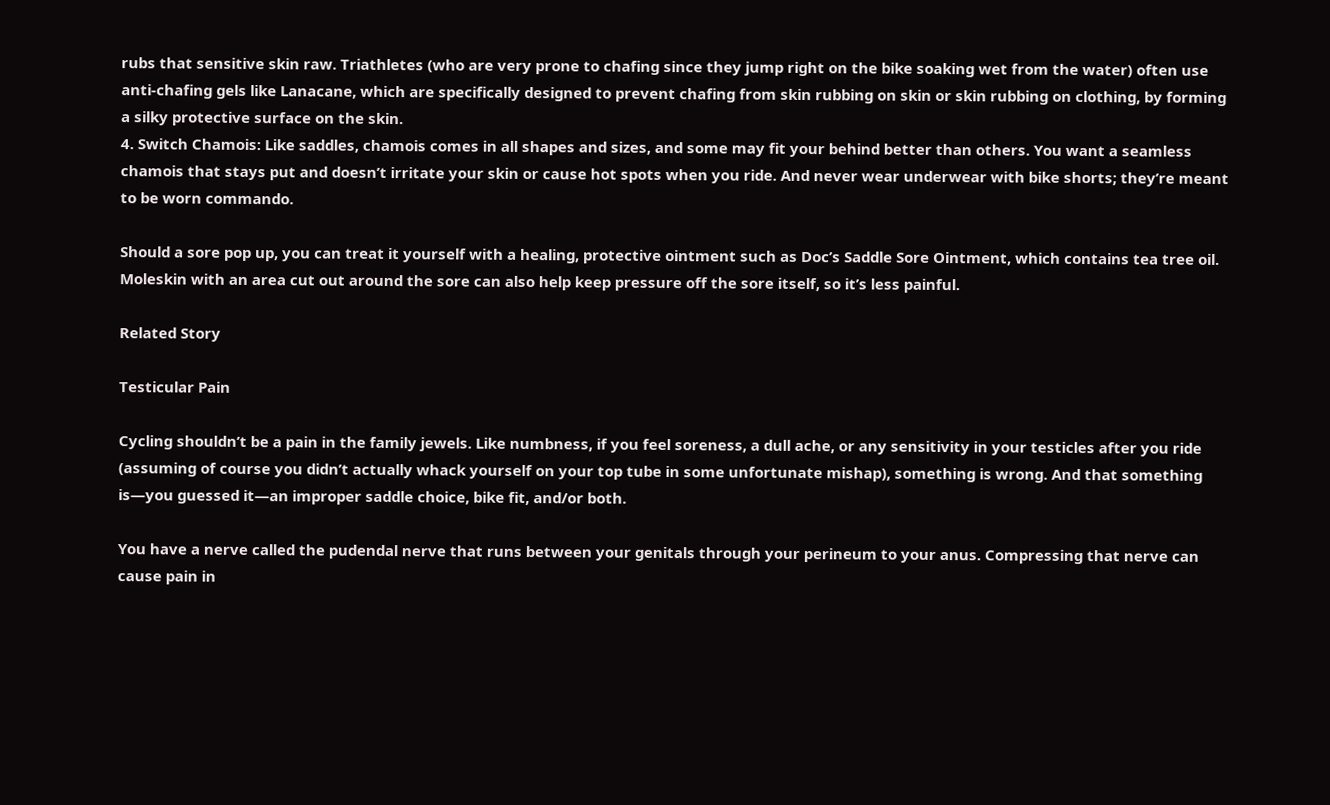rubs that sensitive skin raw. Triathletes (who are very prone to chafing since they jump right on the bike soaking wet from the water) often use anti-chafing gels like Lanacane, which are specifically designed to prevent chafing from skin rubbing on skin or skin rubbing on clothing, by forming a silky protective surface on the skin.
4. Switch Chamois: Like saddles, chamois comes in all shapes and sizes, and some may fit your behind better than others. You want a seamless chamois that stays put and doesn’t irritate your skin or cause hot spots when you ride. And never wear underwear with bike shorts; they’re meant to be worn commando.

Should a sore pop up, you can treat it yourself with a healing, protective ointment such as Doc’s Saddle Sore Ointment, which contains tea tree oil. Moleskin with an area cut out around the sore can also help keep pressure off the sore itself, so it’s less painful.

Related Story

Testicular Pain

Cycling shouldn’t be a pain in the family jewels. Like numbness, if you feel soreness, a dull ache, or any sensitivity in your testicles after you ride (assuming of course you didn’t actually whack yourself on your top tube in some unfortunate mishap), something is wrong. And that something is—you guessed it—an improper saddle choice, bike fit, and/or both.

You have a nerve called the pudendal nerve that runs between your genitals through your perineum to your anus. Compressing that nerve can cause pain in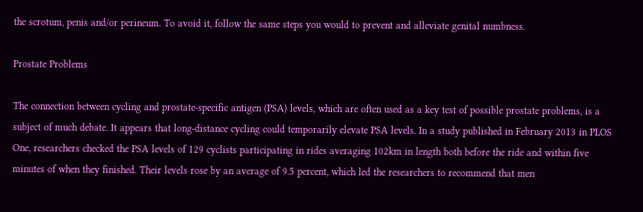the scrotum, penis and/or perineum. To avoid it, follow the same steps you would to prevent and alleviate genital numbness.

Prostate Problems

The connection between cycling and prostate-specific antigen (PSA) levels, which are often used as a key test of possible prostate problems, is a subject of much debate. It appears that long-distance cycling could temporarily elevate PSA levels. In a study published in February 2013 in PLOS One, researchers checked the PSA levels of 129 cyclists participating in rides averaging 102km in length both before the ride and within five minutes of when they finished. Their levels rose by an average of 9.5 percent, which led the researchers to recommend that men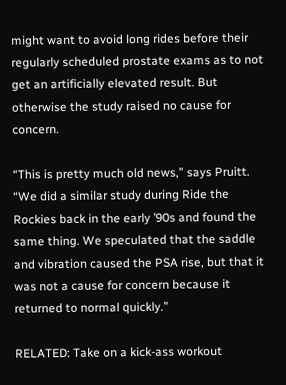might want to avoid long rides before their regularly scheduled prostate exams as to not get an artificially elevated result. But otherwise the study raised no cause for concern.

“This is pretty much old news,” says Pruitt. “We did a similar study during Ride the Rockies back in the early ’90s and found the same thing. We speculated that the saddle and vibration caused the PSA rise, but that it was not a cause for concern because it returned to normal quickly.”

RELATED: Take on a kick-ass workout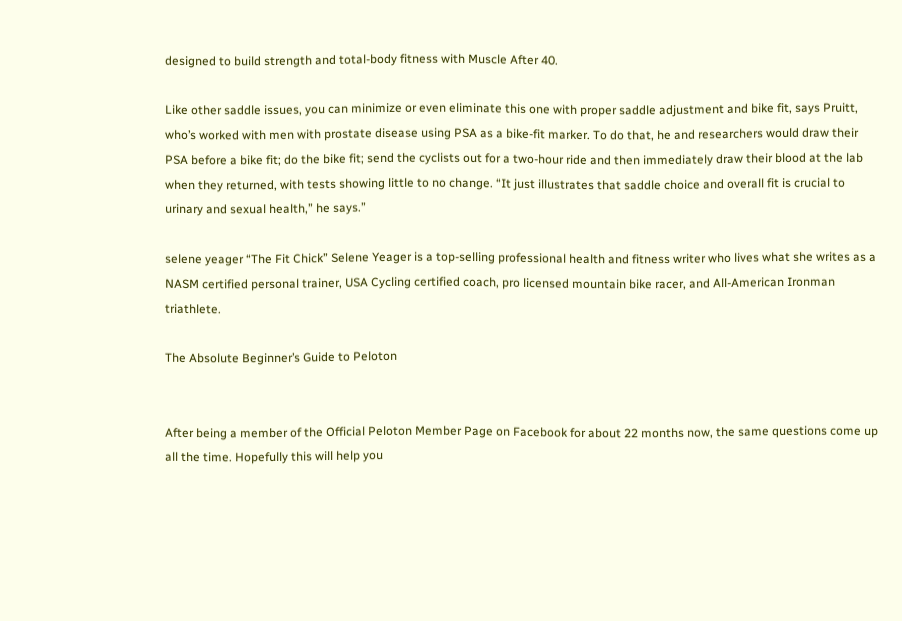designed to build strength and total-body fitness with Muscle After 40.

Like other saddle issues, you can minimize or even eliminate this one with proper saddle adjustment and bike fit, says Pruitt, who’s worked with men with prostate disease using PSA as a bike-fit marker. To do that, he and researchers would draw their PSA before a bike fit; do the bike fit; send the cyclists out for a two-hour ride and then immediately draw their blood at the lab when they returned, with tests showing little to no change. “It just illustrates that saddle choice and overall fit is crucial to urinary and sexual health,” he says.”

selene yeager “The Fit Chick” Selene Yeager is a top-selling professional health and fitness writer who lives what she writes as a NASM certified personal trainer, USA Cycling certified coach, pro licensed mountain bike racer, and All-American Ironman triathlete.

The Absolute Beginner’s Guide to Peloton


After being a member of the Official Peloton Member Page on Facebook for about 22 months now, the same questions come up all the time. Hopefully this will help you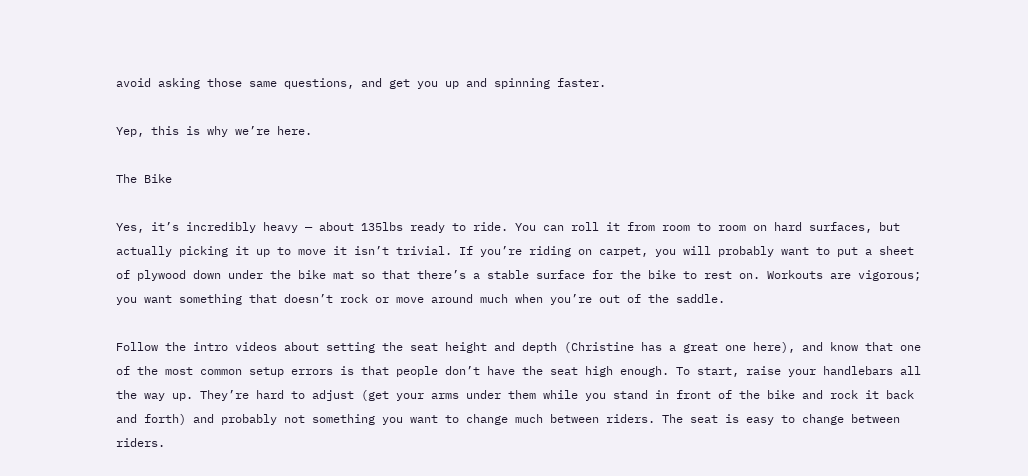avoid asking those same questions, and get you up and spinning faster.

Yep, this is why we’re here.

The Bike

Yes, it’s incredibly heavy — about 135lbs ready to ride. You can roll it from room to room on hard surfaces, but actually picking it up to move it isn’t trivial. If you’re riding on carpet, you will probably want to put a sheet of plywood down under the bike mat so that there’s a stable surface for the bike to rest on. Workouts are vigorous; you want something that doesn’t rock or move around much when you’re out of the saddle.

Follow the intro videos about setting the seat height and depth (Christine has a great one here), and know that one of the most common setup errors is that people don’t have the seat high enough. To start, raise your handlebars all the way up. They’re hard to adjust (get your arms under them while you stand in front of the bike and rock it back and forth) and probably not something you want to change much between riders. The seat is easy to change between riders.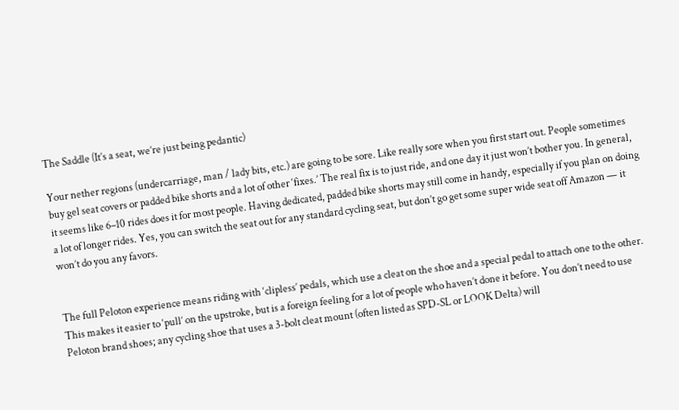The Saddle (It’s a seat, we’re just being pedantic)

Your nether regions (undercarriage, man / lady bits, etc.) are going to be sore. Like really sore when you first start out. People sometimes buy gel seat covers or padded bike shorts and a lot of other ‘fixes.’ The real fix is to just ride, and one day it just won’t bother you. In general, it seems like 6–10 rides does it for most people. Having dedicated, padded bike shorts may still come in handy, especially if you plan on doing a lot of longer rides. Yes, you can switch the seat out for any standard cycling seat, but don’t go get some super wide seat off Amazon — it won’t do you any favors.


The full Peloton experience means riding with ‘clipless’ pedals, which use a cleat on the shoe and a special pedal to attach one to the other. This makes it easier to ‘pull’ on the upstroke, but is a foreign feeling for a lot of people who haven’t done it before. You don’t need to use Peloton brand shoes; any cycling shoe that uses a 3-bolt cleat mount (often listed as SPD-SL or LOOK Delta) will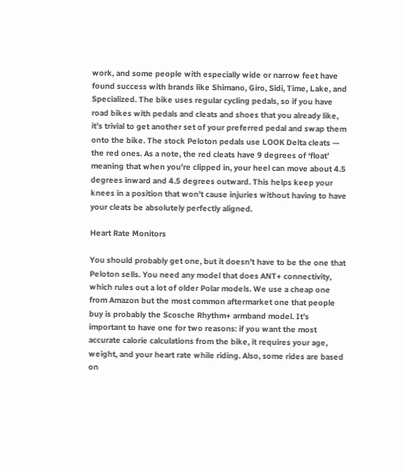work, and some people with especially wide or narrow feet have found success with brands like Shimano, Giro, Sidi, Time, Lake, and Specialized. The bike uses regular cycling pedals, so if you have road bikes with pedals and cleats and shoes that you already like, it’s trivial to get another set of your preferred pedal and swap them onto the bike. The stock Peloton pedals use LOOK Delta cleats — the red ones. As a note, the red cleats have 9 degrees of ‘float’ meaning that when you’re clipped in, your heel can move about 4.5 degrees inward and 4.5 degrees outward. This helps keep your knees in a position that won’t cause injuries without having to have your cleats be absolutely perfectly aligned.

Heart Rate Monitors

You should probably get one, but it doesn’t have to be the one that Peloton sells. You need any model that does ANT+ connectivity, which rules out a lot of older Polar models. We use a cheap one from Amazon but the most common aftermarket one that people buy is probably the Scosche Rhythm+ armband model. It’s important to have one for two reasons: if you want the most accurate calorie calculations from the bike, it requires your age, weight, and your heart rate while riding. Also, some rides are based on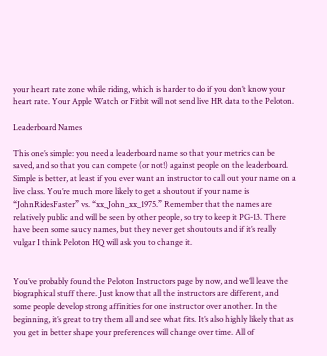your heart rate zone while riding, which is harder to do if you don’t know your heart rate. Your Apple Watch or Fitbit will not send live HR data to the Peloton.

Leaderboard Names

This one’s simple: you need a leaderboard name so that your metrics can be saved, and so that you can compete (or not!) against people on the leaderboard. Simple is better, at least if you ever want an instructor to call out your name on a live class. You’re much more likely to get a shoutout if your name is “JohnRidesFaster” vs. “xx_John_xx_1975.” Remember that the names are relatively public and will be seen by other people, so try to keep it PG-13. There have been some saucy names, but they never get shoutouts and if it’s really vulgar I think Peloton HQ will ask you to change it.


You’ve probably found the Peloton Instructors page by now, and we’ll leave the biographical stuff there. Just know that all the instructors are different, and some people develop strong affinities for one instructor over another. In the beginning, it’s great to try them all and see what fits. It’s also highly likely that as you get in better shape your preferences will change over time. All of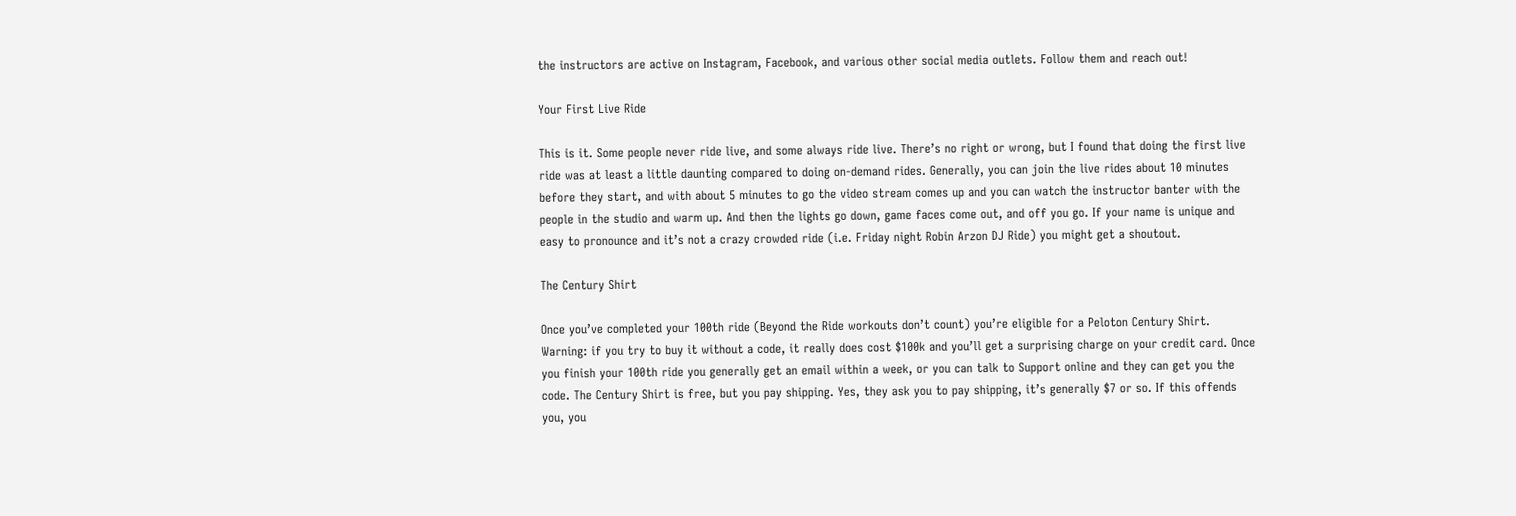the instructors are active on Instagram, Facebook, and various other social media outlets. Follow them and reach out!

Your First Live Ride

This is it. Some people never ride live, and some always ride live. There’s no right or wrong, but I found that doing the first live ride was at least a little daunting compared to doing on-demand rides. Generally, you can join the live rides about 10 minutes before they start, and with about 5 minutes to go the video stream comes up and you can watch the instructor banter with the people in the studio and warm up. And then the lights go down, game faces come out, and off you go. If your name is unique and easy to pronounce and it’s not a crazy crowded ride (i.e. Friday night Robin Arzon DJ Ride) you might get a shoutout.

The Century Shirt

Once you’ve completed your 100th ride (Beyond the Ride workouts don’t count) you’re eligible for a Peloton Century Shirt. Warning: if you try to buy it without a code, it really does cost $100k and you’ll get a surprising charge on your credit card. Once you finish your 100th ride you generally get an email within a week, or you can talk to Support online and they can get you the code. The Century Shirt is free, but you pay shipping. Yes, they ask you to pay shipping, it’s generally $7 or so. If this offends you, you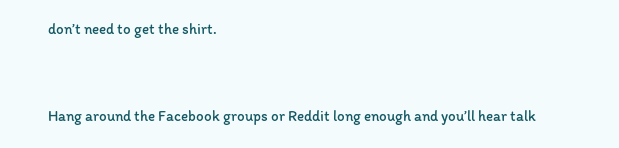don’t need to get the shirt.


Hang around the Facebook groups or Reddit long enough and you’ll hear talk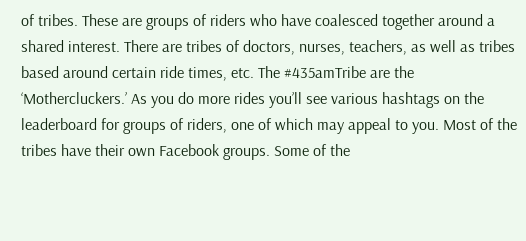of tribes. These are groups of riders who have coalesced together around a shared interest. There are tribes of doctors, nurses, teachers, as well as tribes based around certain ride times, etc. The #435amTribe are the ‘Mothercluckers.’ As you do more rides you’ll see various hashtags on the leaderboard for groups of riders, one of which may appeal to you. Most of the tribes have their own Facebook groups. Some of the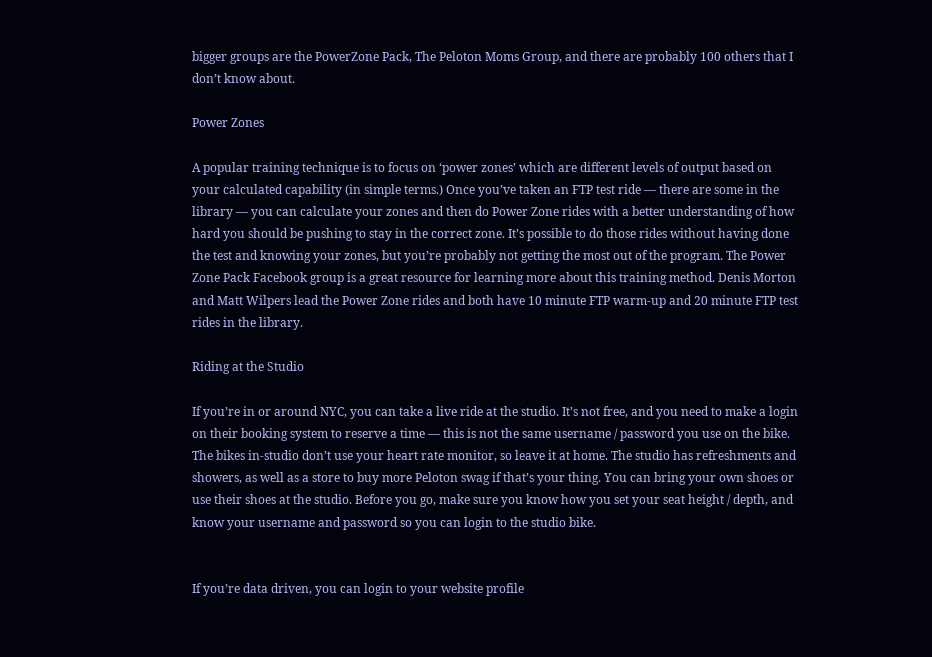bigger groups are the PowerZone Pack, The Peloton Moms Group, and there are probably 100 others that I don’t know about.

Power Zones

A popular training technique is to focus on ‘power zones’ which are different levels of output based on your calculated capability (in simple terms.) Once you’ve taken an FTP test ride — there are some in the library — you can calculate your zones and then do Power Zone rides with a better understanding of how hard you should be pushing to stay in the correct zone. It’s possible to do those rides without having done the test and knowing your zones, but you’re probably not getting the most out of the program. The Power Zone Pack Facebook group is a great resource for learning more about this training method. Denis Morton and Matt Wilpers lead the Power Zone rides and both have 10 minute FTP warm-up and 20 minute FTP test rides in the library.

Riding at the Studio

If you’re in or around NYC, you can take a live ride at the studio. It’s not free, and you need to make a login on their booking system to reserve a time — this is not the same username / password you use on the bike. The bikes in-studio don’t use your heart rate monitor, so leave it at home. The studio has refreshments and showers, as well as a store to buy more Peloton swag if that’s your thing. You can bring your own shoes or use their shoes at the studio. Before you go, make sure you know how you set your seat height / depth, and know your username and password so you can login to the studio bike.


If you’re data driven, you can login to your website profile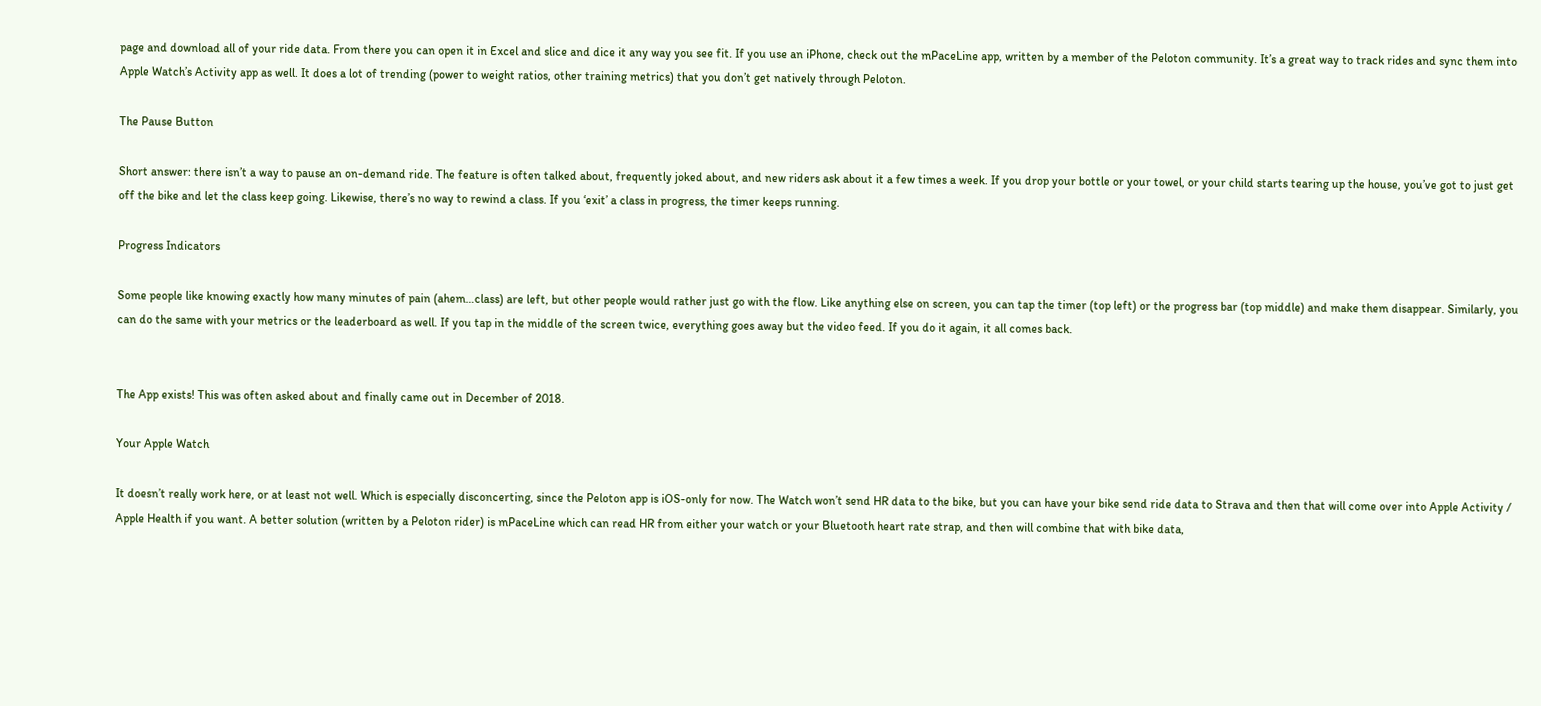page and download all of your ride data. From there you can open it in Excel and slice and dice it any way you see fit. If you use an iPhone, check out the mPaceLine app, written by a member of the Peloton community. It’s a great way to track rides and sync them into Apple Watch’s Activity app as well. It does a lot of trending (power to weight ratios, other training metrics) that you don’t get natively through Peloton.

The Pause Button

Short answer: there isn’t a way to pause an on-demand ride. The feature is often talked about, frequently joked about, and new riders ask about it a few times a week. If you drop your bottle or your towel, or your child starts tearing up the house, you’ve got to just get off the bike and let the class keep going. Likewise, there’s no way to rewind a class. If you ‘exit’ a class in progress, the timer keeps running.

Progress Indicators

Some people like knowing exactly how many minutes of pain (ahem…class) are left, but other people would rather just go with the flow. Like anything else on screen, you can tap the timer (top left) or the progress bar (top middle) and make them disappear. Similarly, you can do the same with your metrics or the leaderboard as well. If you tap in the middle of the screen twice, everything goes away but the video feed. If you do it again, it all comes back.


The App exists! This was often asked about and finally came out in December of 2018.

Your Apple Watch

It doesn’t really work here, or at least not well. Which is especially disconcerting, since the Peloton app is iOS-only for now. The Watch won’t send HR data to the bike, but you can have your bike send ride data to Strava and then that will come over into Apple Activity / Apple Health if you want. A better solution (written by a Peloton rider) is mPaceLine which can read HR from either your watch or your Bluetooth heart rate strap, and then will combine that with bike data,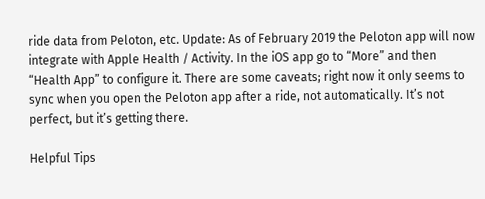ride data from Peloton, etc. Update: As of February 2019 the Peloton app will now integrate with Apple Health / Activity. In the iOS app go to “More” and then “Health App” to configure it. There are some caveats; right now it only seems to sync when you open the Peloton app after a ride, not automatically. It’s not perfect, but it’s getting there.

Helpful Tips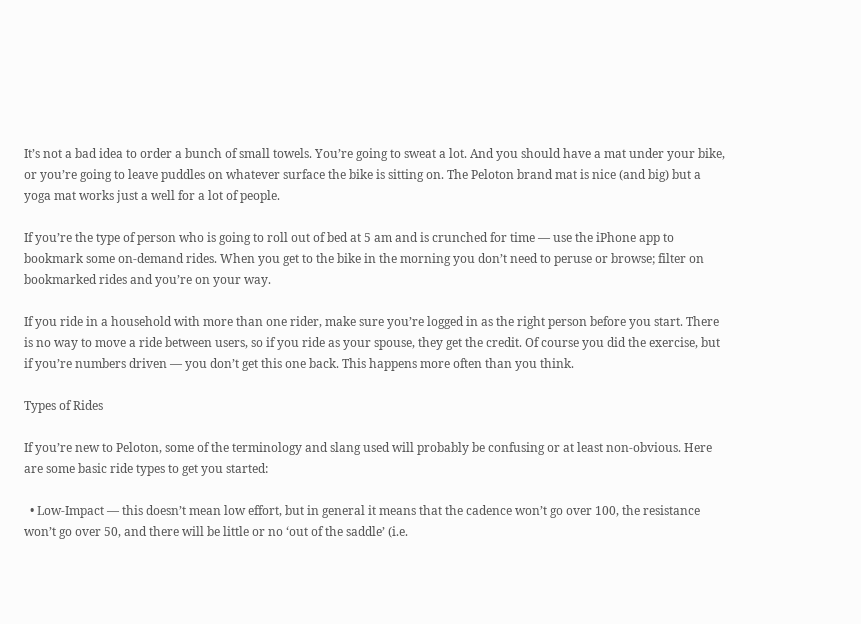It’s not a bad idea to order a bunch of small towels. You’re going to sweat a lot. And you should have a mat under your bike, or you’re going to leave puddles on whatever surface the bike is sitting on. The Peloton brand mat is nice (and big) but a yoga mat works just a well for a lot of people.

If you’re the type of person who is going to roll out of bed at 5 am and is crunched for time — use the iPhone app to bookmark some on-demand rides. When you get to the bike in the morning you don’t need to peruse or browse; filter on bookmarked rides and you’re on your way.

If you ride in a household with more than one rider, make sure you’re logged in as the right person before you start. There is no way to move a ride between users, so if you ride as your spouse, they get the credit. Of course you did the exercise, but if you’re numbers driven — you don’t get this one back. This happens more often than you think.

Types of Rides

If you’re new to Peloton, some of the terminology and slang used will probably be confusing or at least non-obvious. Here are some basic ride types to get you started:

  • Low-Impact — this doesn’t mean low effort, but in general it means that the cadence won’t go over 100, the resistance won’t go over 50, and there will be little or no ‘out of the saddle’ (i.e.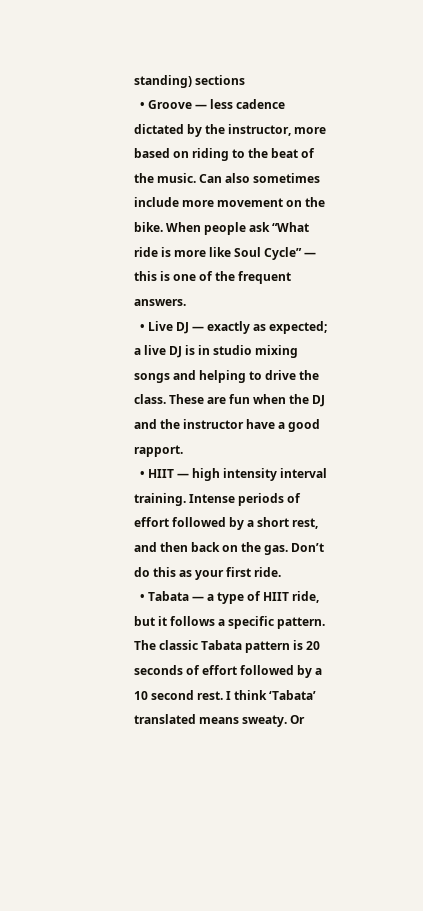standing) sections
  • Groove — less cadence dictated by the instructor, more based on riding to the beat of the music. Can also sometimes include more movement on the bike. When people ask “What ride is more like Soul Cycle” — this is one of the frequent answers.
  • Live DJ — exactly as expected; a live DJ is in studio mixing songs and helping to drive the class. These are fun when the DJ and the instructor have a good rapport.
  • HIIT — high intensity interval training. Intense periods of effort followed by a short rest, and then back on the gas. Don’t do this as your first ride.
  • Tabata — a type of HIIT ride, but it follows a specific pattern. The classic Tabata pattern is 20 seconds of effort followed by a 10 second rest. I think ‘Tabata’ translated means sweaty. Or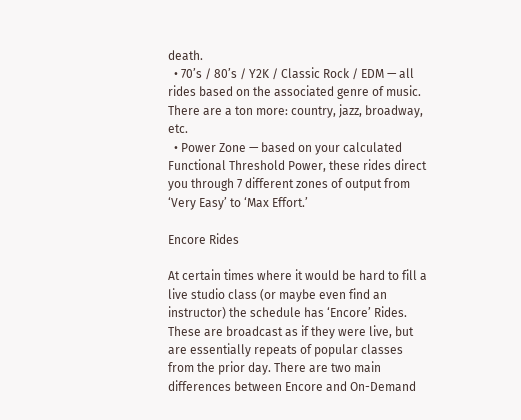death.
  • 70’s / 80’s / Y2K / Classic Rock / EDM — all rides based on the associated genre of music. There are a ton more: country, jazz, broadway, etc.
  • Power Zone — based on your calculated Functional Threshold Power, these rides direct you through 7 different zones of output from ‘Very Easy’ to ‘Max Effort.’

Encore Rides

At certain times where it would be hard to fill a live studio class (or maybe even find an instructor) the schedule has ‘Encore’ Rides. These are broadcast as if they were live, but are essentially repeats of popular classes from the prior day. There are two main differences between Encore and On-Demand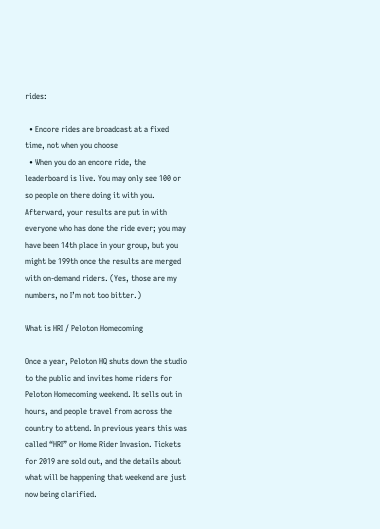rides:

  • Encore rides are broadcast at a fixed time, not when you choose
  • When you do an encore ride, the leaderboard is live. You may only see 100 or so people on there doing it with you. Afterward, your results are put in with everyone who has done the ride ever; you may have been 14th place in your group, but you might be 199th once the results are merged with on-demand riders. (Yes, those are my numbers, no I’m not too bitter.)

What is HRI / Peloton Homecoming

Once a year, Peloton HQ shuts down the studio to the public and invites home riders for Peloton Homecoming weekend. It sells out in hours, and people travel from across the country to attend. In previous years this was called “HRI” or Home Rider Invasion. Tickets for 2019 are sold out, and the details about what will be happening that weekend are just now being clarified.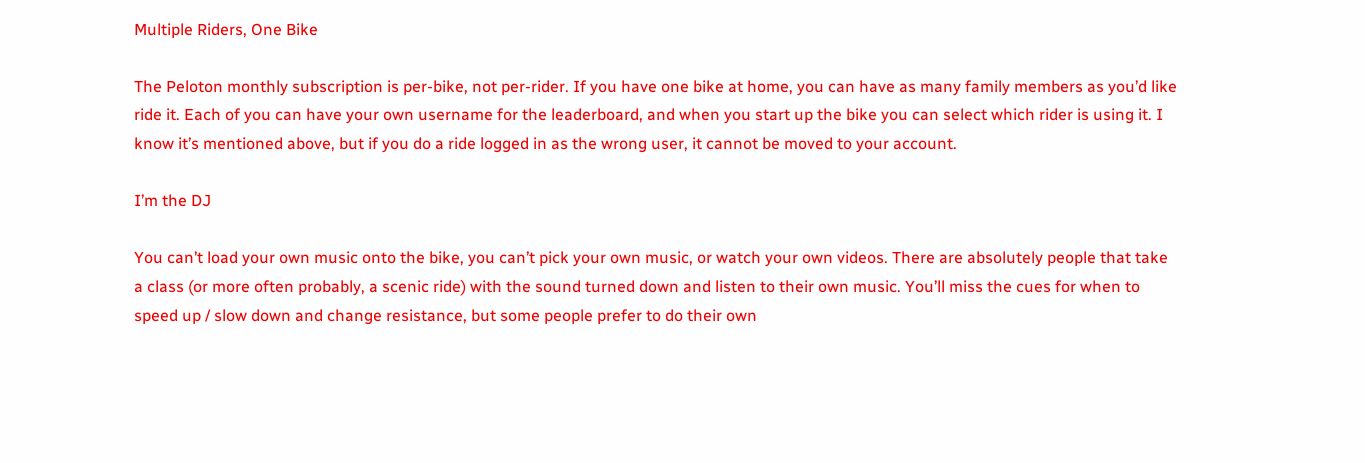Multiple Riders, One Bike

The Peloton monthly subscription is per-bike, not per-rider. If you have one bike at home, you can have as many family members as you’d like ride it. Each of you can have your own username for the leaderboard, and when you start up the bike you can select which rider is using it. I know it’s mentioned above, but if you do a ride logged in as the wrong user, it cannot be moved to your account.

I’m the DJ

You can’t load your own music onto the bike, you can’t pick your own music, or watch your own videos. There are absolutely people that take a class (or more often probably, a scenic ride) with the sound turned down and listen to their own music. You’ll miss the cues for when to speed up / slow down and change resistance, but some people prefer to do their own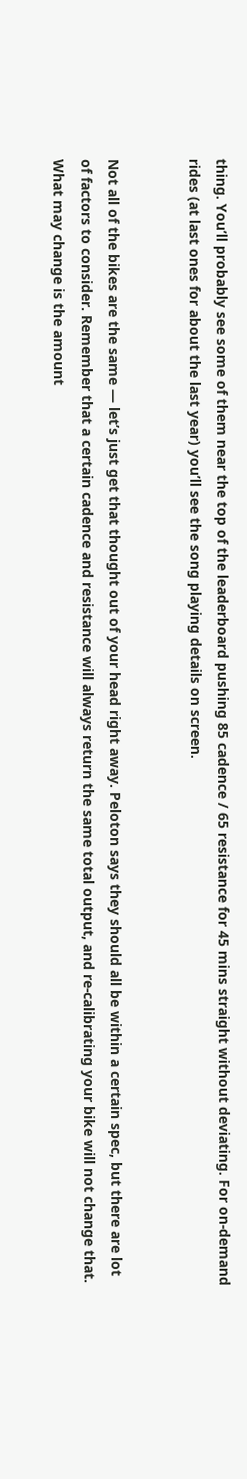thing. You’ll probably see some of them near the top of the leaderboard pushing 85 cadence / 65 resistance for 45 mins straight without deviating. For on-demand rides (at last ones for about the last year) you’ll see the song playing details on screen.


Not all of the bikes are the same — let’s just get that thought out of your head right away. Peloton says they should all be within a certain spec, but there are lot of factors to consider. Remember that a certain cadence and resistance will always return the same total output, and re-calibrating your bike will not change that. What may change is the amount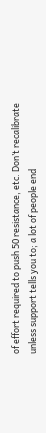of effort required to push 50 resistance, etc. Don’t recalibrate unless support tells you to; a lot of people end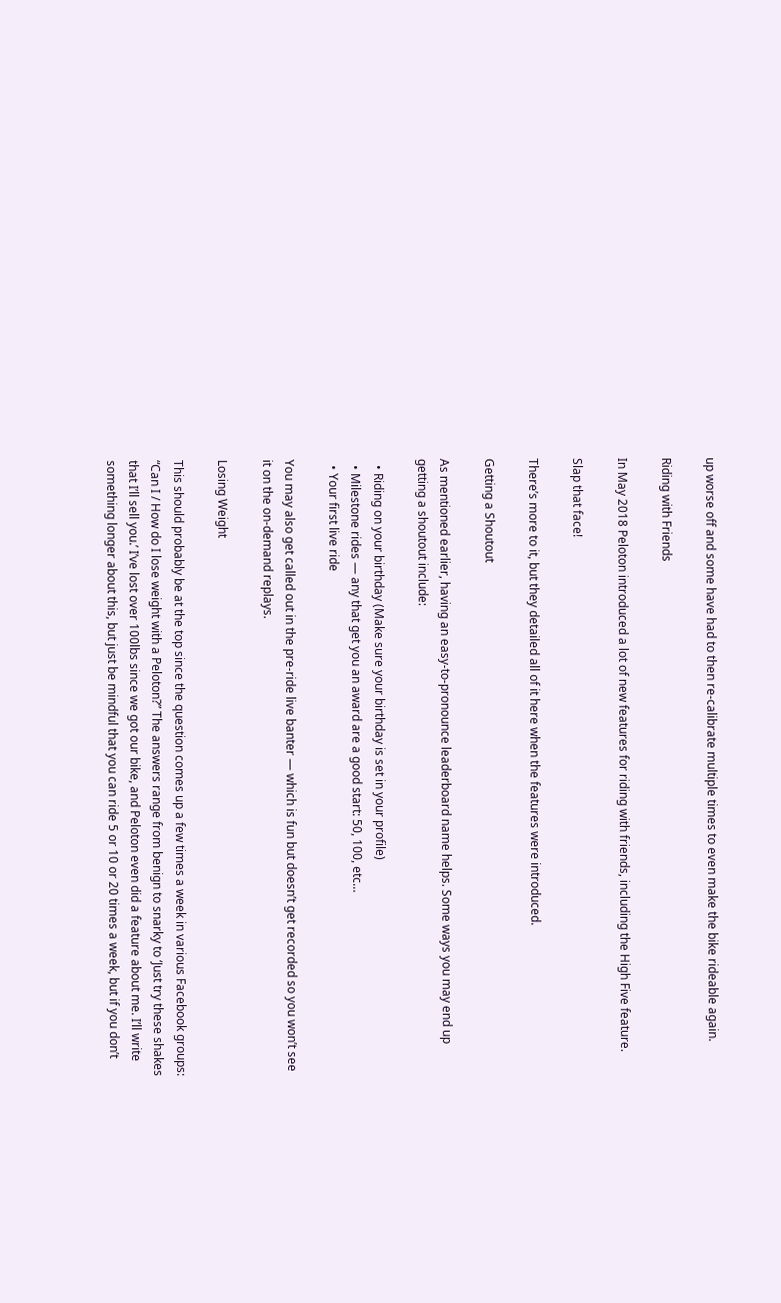up worse off and some have had to then re-calibrate multiple times to even make the bike rideable again.

Riding with Friends

In May 2018 Peloton introduced a lot of new features for riding with friends, including the High Five feature.

Slap that face!

There’s more to it, but they detailed all of it here when the features were introduced.

Getting a Shoutout

As mentioned earlier, having an easy-to-pronounce leaderboard name helps. Some ways you may end up getting a shoutout include:

  • Riding on your birthday (Make sure your birthday is set in your profile)
  • Milestone rides — any that get you an award are a good start: 50, 100, etc…
  • Your first live ride

You may also get called out in the pre-ride live banter — which is fun but doesn’t get recorded so you won’t see it on the on-demand replays.

Losing Weight

This should probably be at the top since the question comes up a few times a week in various Facebook groups: “Can I / How do I lose weight with a Peloton?” The answers range from benign to snarky to ‘Just try these shakes that I’ll sell you.’ I’ve lost over 100lbs since we got our bike, and Peloton even did a feature about me. I’ll write something longer about this, but just be mindful that you can ride 5 or 10 or 20 times a week, but if you don’t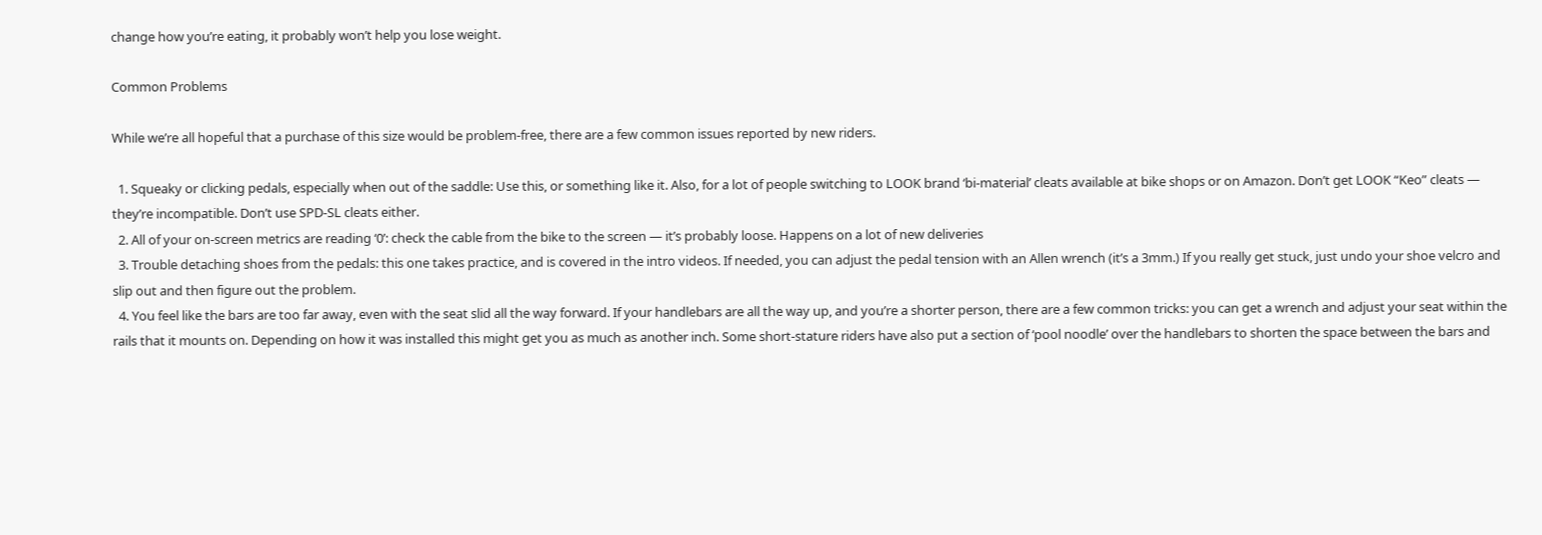change how you’re eating, it probably won’t help you lose weight.

Common Problems

While we’re all hopeful that a purchase of this size would be problem-free, there are a few common issues reported by new riders.

  1. Squeaky or clicking pedals, especially when out of the saddle: Use this, or something like it. Also, for a lot of people switching to LOOK brand ‘bi-material’ cleats available at bike shops or on Amazon. Don’t get LOOK “Keo” cleats — they’re incompatible. Don’t use SPD-SL cleats either.
  2. All of your on-screen metrics are reading ‘0’: check the cable from the bike to the screen — it’s probably loose. Happens on a lot of new deliveries
  3. Trouble detaching shoes from the pedals: this one takes practice, and is covered in the intro videos. If needed, you can adjust the pedal tension with an Allen wrench (it’s a 3mm.) If you really get stuck, just undo your shoe velcro and slip out and then figure out the problem.
  4. You feel like the bars are too far away, even with the seat slid all the way forward. If your handlebars are all the way up, and you’re a shorter person, there are a few common tricks: you can get a wrench and adjust your seat within the rails that it mounts on. Depending on how it was installed this might get you as much as another inch. Some short-stature riders have also put a section of ‘pool noodle’ over the handlebars to shorten the space between the bars and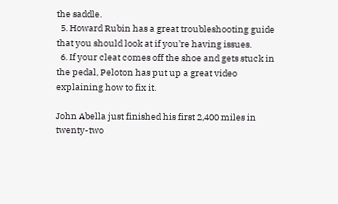the saddle.
  5. Howard Rubin has a great troubleshooting guide that you should look at if you’re having issues.
  6. If your cleat comes off the shoe and gets stuck in the pedal, Peloton has put up a great video explaining how to fix it.

John Abella just finished his first 2,400 miles in twenty-two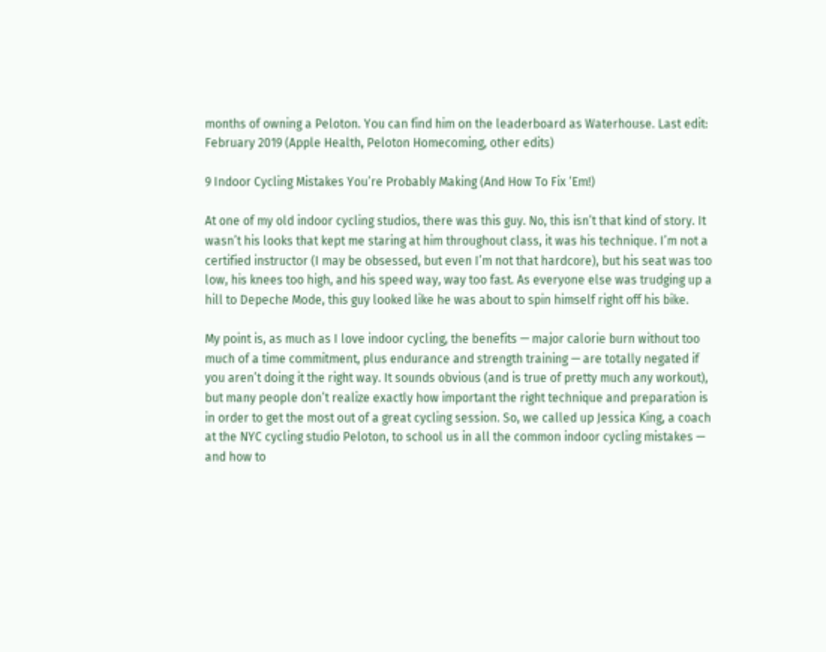months of owning a Peloton. You can find him on the leaderboard as Waterhouse. Last edit: February 2019 (Apple Health, Peloton Homecoming, other edits)

9 Indoor Cycling Mistakes You’re Probably Making (And How To Fix ‘Em!)

At one of my old indoor cycling studios, there was this guy. No, this isn’t that kind of story. It wasn’t his looks that kept me staring at him throughout class, it was his technique. I’m not a certified instructor (I may be obsessed, but even I’m not that hardcore), but his seat was too low, his knees too high, and his speed way, way too fast. As everyone else was trudging up a hill to Depeche Mode, this guy looked like he was about to spin himself right off his bike.

My point is, as much as I love indoor cycling, the benefits — major calorie burn without too much of a time commitment, plus endurance and strength training — are totally negated if you aren’t doing it the right way. It sounds obvious (and is true of pretty much any workout), but many people don’t realize exactly how important the right technique and preparation is in order to get the most out of a great cycling session. So, we called up Jessica King, a coach at the NYC cycling studio Peloton, to school us in all the common indoor cycling mistakes — and how to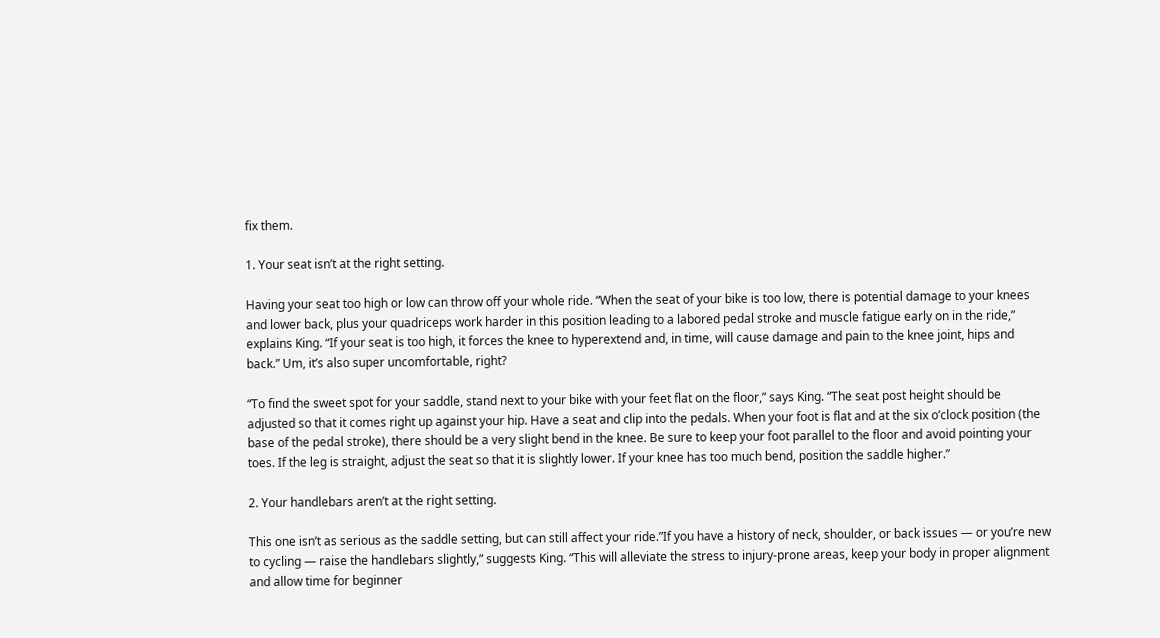fix them.

1. Your seat isn’t at the right setting.

Having your seat too high or low can throw off your whole ride. “When the seat of your bike is too low, there is potential damage to your knees and lower back, plus your quadriceps work harder in this position leading to a labored pedal stroke and muscle fatigue early on in the ride,” explains King. “If your seat is too high, it forces the knee to hyperextend and, in time, will cause damage and pain to the knee joint, hips and back.” Um, it’s also super uncomfortable, right?

“To find the sweet spot for your saddle, stand next to your bike with your feet flat on the floor,” says King. “The seat post height should be adjusted so that it comes right up against your hip. Have a seat and clip into the pedals. When your foot is flat and at the six o’clock position (the base of the pedal stroke), there should be a very slight bend in the knee. Be sure to keep your foot parallel to the floor and avoid pointing your toes. If the leg is straight, adjust the seat so that it is slightly lower. If your knee has too much bend, position the saddle higher.”

2. Your handlebars aren’t at the right setting.

This one isn’t as serious as the saddle setting, but can still affect your ride.”If you have a history of neck, shoulder, or back issues — or you’re new to cycling — raise the handlebars slightly,” suggests King. “This will alleviate the stress to injury-prone areas, keep your body in proper alignment and allow time for beginner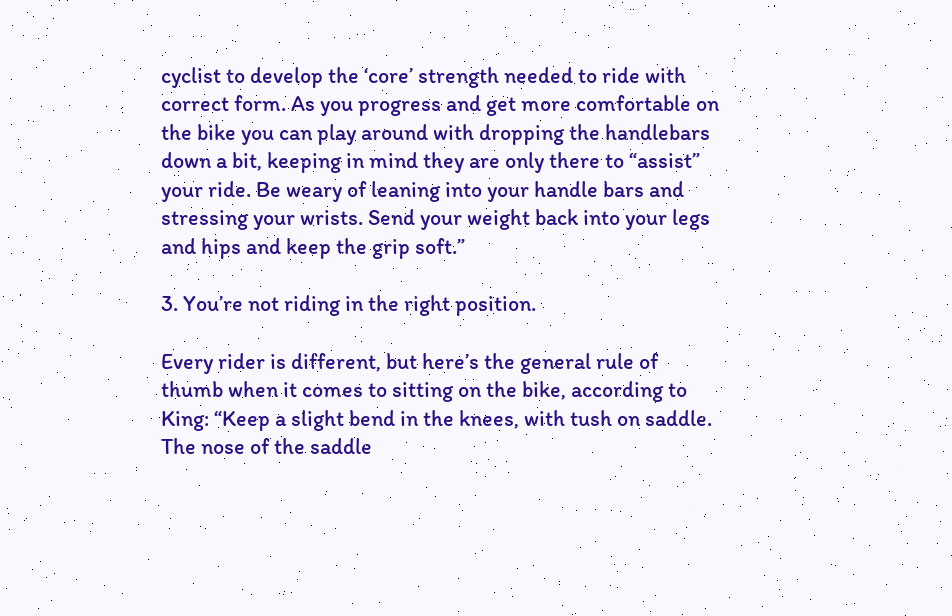cyclist to develop the ‘core’ strength needed to ride with correct form. As you progress and get more comfortable on the bike you can play around with dropping the handlebars down a bit, keeping in mind they are only there to “assist” your ride. Be weary of leaning into your handle bars and stressing your wrists. Send your weight back into your legs and hips and keep the grip soft.”

3. You’re not riding in the right position.

Every rider is different, but here’s the general rule of thumb when it comes to sitting on the bike, according to King: “Keep a slight bend in the knees, with tush on saddle. The nose of the saddle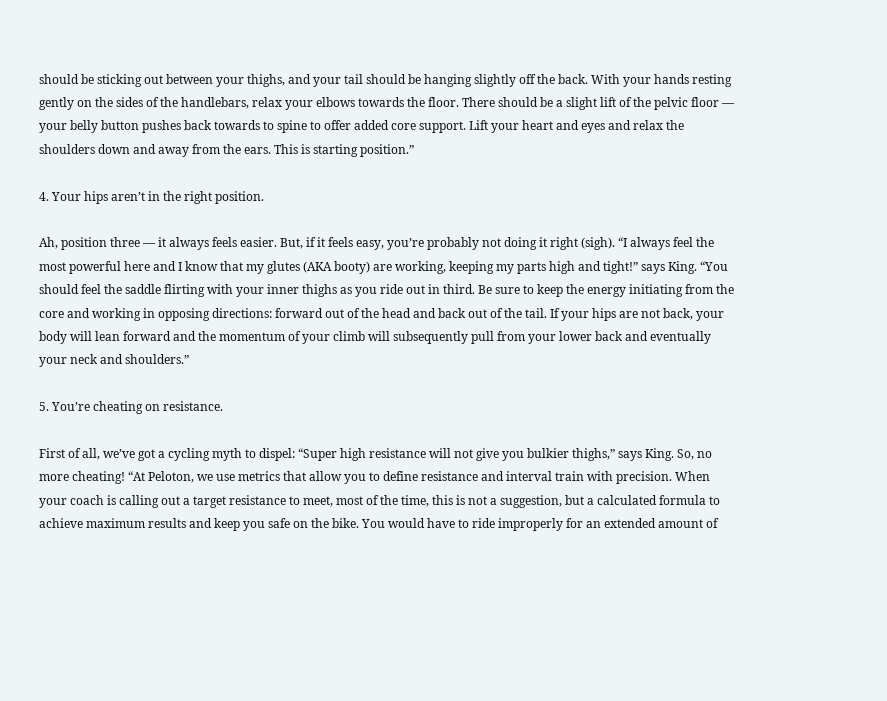should be sticking out between your thighs, and your tail should be hanging slightly off the back. With your hands resting gently on the sides of the handlebars, relax your elbows towards the floor. There should be a slight lift of the pelvic floor — your belly button pushes back towards to spine to offer added core support. Lift your heart and eyes and relax the shoulders down and away from the ears. This is starting position.”

4. Your hips aren’t in the right position.

Ah, position three — it always feels easier. But, if it feels easy, you’re probably not doing it right (sigh). “I always feel the most powerful here and I know that my glutes (AKA booty) are working, keeping my parts high and tight!” says King. “You should feel the saddle flirting with your inner thighs as you ride out in third. Be sure to keep the energy initiating from the core and working in opposing directions: forward out of the head and back out of the tail. If your hips are not back, your body will lean forward and the momentum of your climb will subsequently pull from your lower back and eventually your neck and shoulders.”

5. You’re cheating on resistance.

First of all, we’ve got a cycling myth to dispel: “Super high resistance will not give you bulkier thighs,” says King. So, no more cheating! “At Peloton, we use metrics that allow you to define resistance and interval train with precision. When your coach is calling out a target resistance to meet, most of the time, this is not a suggestion, but a calculated formula to achieve maximum results and keep you safe on the bike. You would have to ride improperly for an extended amount of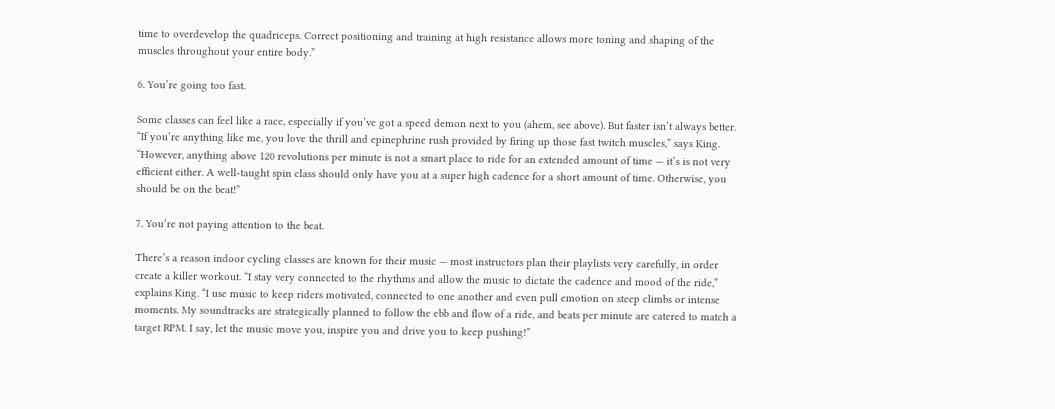time to overdevelop the quadriceps. Correct positioning and training at high resistance allows more toning and shaping of the muscles throughout your entire body.”

6. You’re going too fast.

Some classes can feel like a race, especially if you’ve got a speed demon next to you (ahem, see above). But faster isn’t always better. “If you’re anything like me, you love the thrill and epinephrine rush provided by firing up those fast twitch muscles,” says King. “However, anything above 120 revolutions per minute is not a smart place to ride for an extended amount of time — it’s is not very efficient either. A well-taught spin class should only have you at a super high cadence for a short amount of time. Otherwise, you should be on the beat!”

7. You’re not paying attention to the beat.

There’s a reason indoor cycling classes are known for their music — most instructors plan their playlists very carefully, in order create a killer workout. “I stay very connected to the rhythms and allow the music to dictate the cadence and mood of the ride,” explains King. “I use music to keep riders motivated, connected to one another and even pull emotion on steep climbs or intense moments. My soundtracks are strategically planned to follow the ebb and flow of a ride, and beats per minute are catered to match a target RPM. I say, let the music move you, inspire you and drive you to keep pushing!”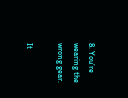8. You’re wearing the wrong gear.

It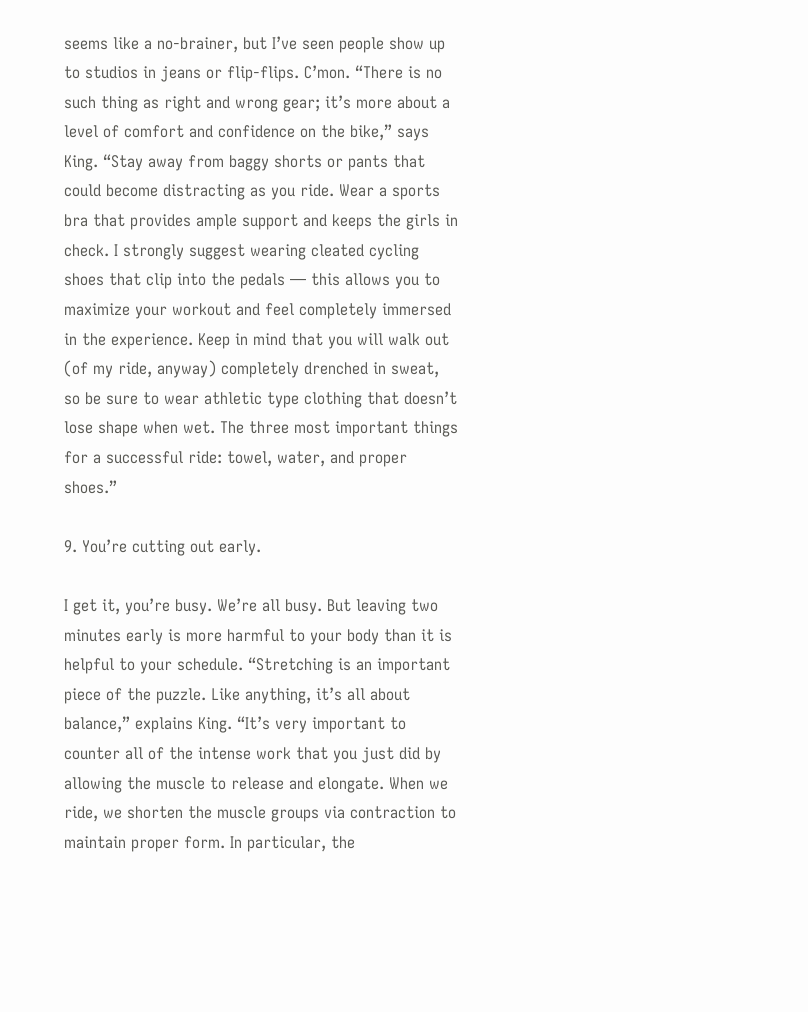seems like a no-brainer, but I’ve seen people show up to studios in jeans or flip-flips. C’mon. “There is no such thing as right and wrong gear; it’s more about a level of comfort and confidence on the bike,” says King. “Stay away from baggy shorts or pants that could become distracting as you ride. Wear a sports bra that provides ample support and keeps the girls in check. I strongly suggest wearing cleated cycling shoes that clip into the pedals — this allows you to maximize your workout and feel completely immersed in the experience. Keep in mind that you will walk out (of my ride, anyway) completely drenched in sweat, so be sure to wear athletic type clothing that doesn’t lose shape when wet. The three most important things for a successful ride: towel, water, and proper shoes.”

9. You’re cutting out early.

I get it, you’re busy. We’re all busy. But leaving two minutes early is more harmful to your body than it is helpful to your schedule. “Stretching is an important piece of the puzzle. Like anything, it’s all about balance,” explains King. “It’s very important to counter all of the intense work that you just did by allowing the muscle to release and elongate. When we ride, we shorten the muscle groups via contraction to maintain proper form. In particular, the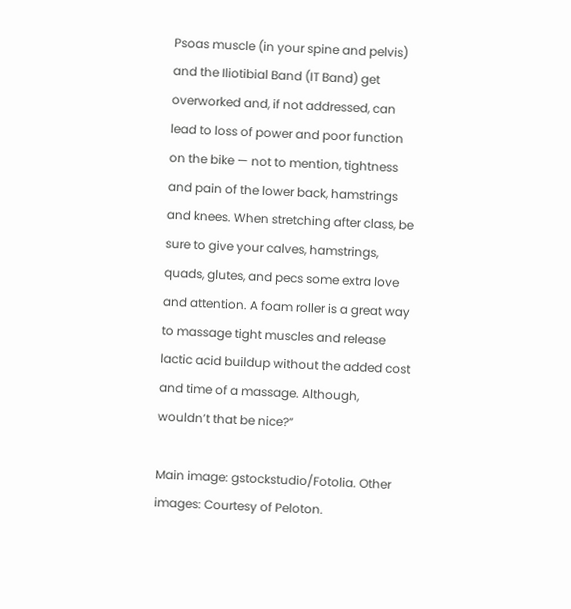Psoas muscle (in your spine and pelvis) and the Iliotibial Band (IT Band) get overworked and, if not addressed, can lead to loss of power and poor function on the bike — not to mention, tightness and pain of the lower back, hamstrings and knees. When stretching after class, be sure to give your calves, hamstrings, quads, glutes, and pecs some extra love and attention. A foam roller is a great way to massage tight muscles and release lactic acid buildup without the added cost and time of a massage. Although, wouldn’t that be nice?”

Main image: gstockstudio/Fotolia. Other images: Courtesy of Peloton.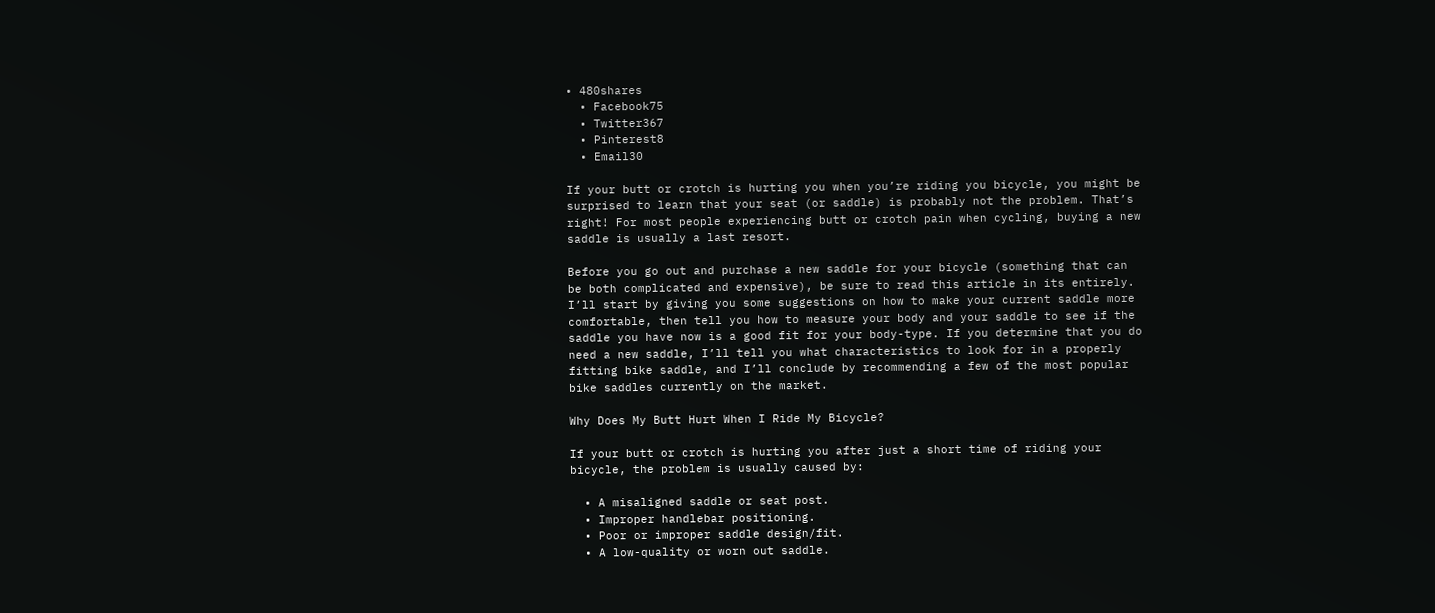• 480shares
  • Facebook75
  • Twitter367
  • Pinterest8
  • Email30

If your butt or crotch is hurting you when you’re riding you bicycle, you might be surprised to learn that your seat (or saddle) is probably not the problem. That’s right! For most people experiencing butt or crotch pain when cycling, buying a new saddle is usually a last resort.

Before you go out and purchase a new saddle for your bicycle (something that can be both complicated and expensive), be sure to read this article in its entirely. I’ll start by giving you some suggestions on how to make your current saddle more comfortable, then tell you how to measure your body and your saddle to see if the saddle you have now is a good fit for your body-type. If you determine that you do need a new saddle, I’ll tell you what characteristics to look for in a properly fitting bike saddle, and I’ll conclude by recommending a few of the most popular bike saddles currently on the market.

Why Does My Butt Hurt When I Ride My Bicycle?

If your butt or crotch is hurting you after just a short time of riding your bicycle, the problem is usually caused by:

  • A misaligned saddle or seat post.
  • Improper handlebar positioning.
  • Poor or improper saddle design/fit.
  • A low-quality or worn out saddle.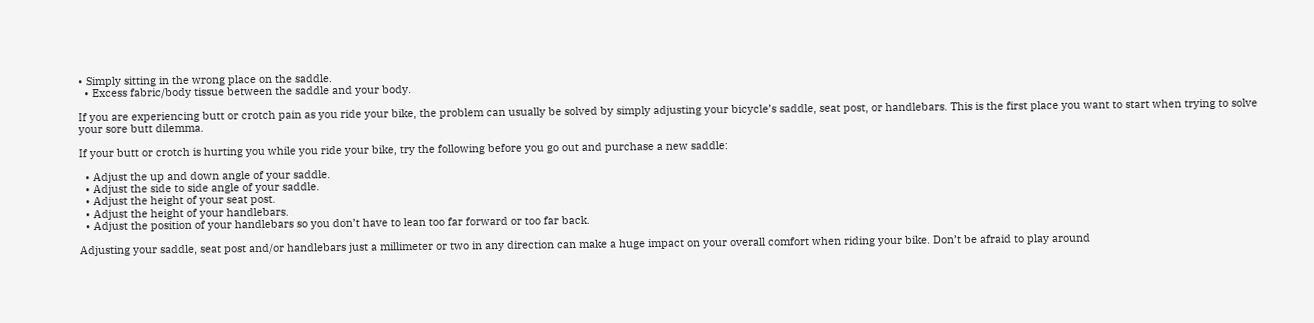• Simply sitting in the wrong place on the saddle.
  • Excess fabric/body tissue between the saddle and your body.

If you are experiencing butt or crotch pain as you ride your bike, the problem can usually be solved by simply adjusting your bicycle’s saddle, seat post, or handlebars. This is the first place you want to start when trying to solve your sore butt dilemma.

If your butt or crotch is hurting you while you ride your bike, try the following before you go out and purchase a new saddle:

  • Adjust the up and down angle of your saddle.
  • Adjust the side to side angle of your saddle.
  • Adjust the height of your seat post.
  • Adjust the height of your handlebars.
  • Adjust the position of your handlebars so you don’t have to lean too far forward or too far back.

Adjusting your saddle, seat post and/or handlebars just a millimeter or two in any direction can make a huge impact on your overall comfort when riding your bike. Don’t be afraid to play around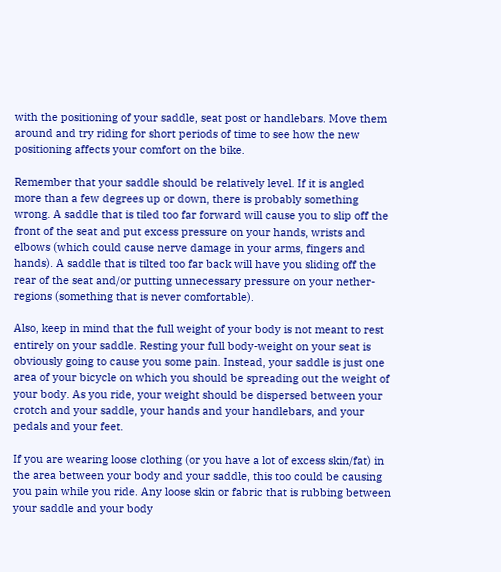with the positioning of your saddle, seat post or handlebars. Move them around and try riding for short periods of time to see how the new positioning affects your comfort on the bike.

Remember that your saddle should be relatively level. If it is angled more than a few degrees up or down, there is probably something wrong. A saddle that is tiled too far forward will cause you to slip off the front of the seat and put excess pressure on your hands, wrists and elbows (which could cause nerve damage in your arms, fingers and hands). A saddle that is tilted too far back will have you sliding off the rear of the seat and/or putting unnecessary pressure on your nether-regions (something that is never comfortable).

Also, keep in mind that the full weight of your body is not meant to rest entirely on your saddle. Resting your full body-weight on your seat is obviously going to cause you some pain. Instead, your saddle is just one area of your bicycle on which you should be spreading out the weight of your body. As you ride, your weight should be dispersed between your crotch and your saddle, your hands and your handlebars, and your pedals and your feet.

If you are wearing loose clothing (or you have a lot of excess skin/fat) in the area between your body and your saddle, this too could be causing you pain while you ride. Any loose skin or fabric that is rubbing between your saddle and your body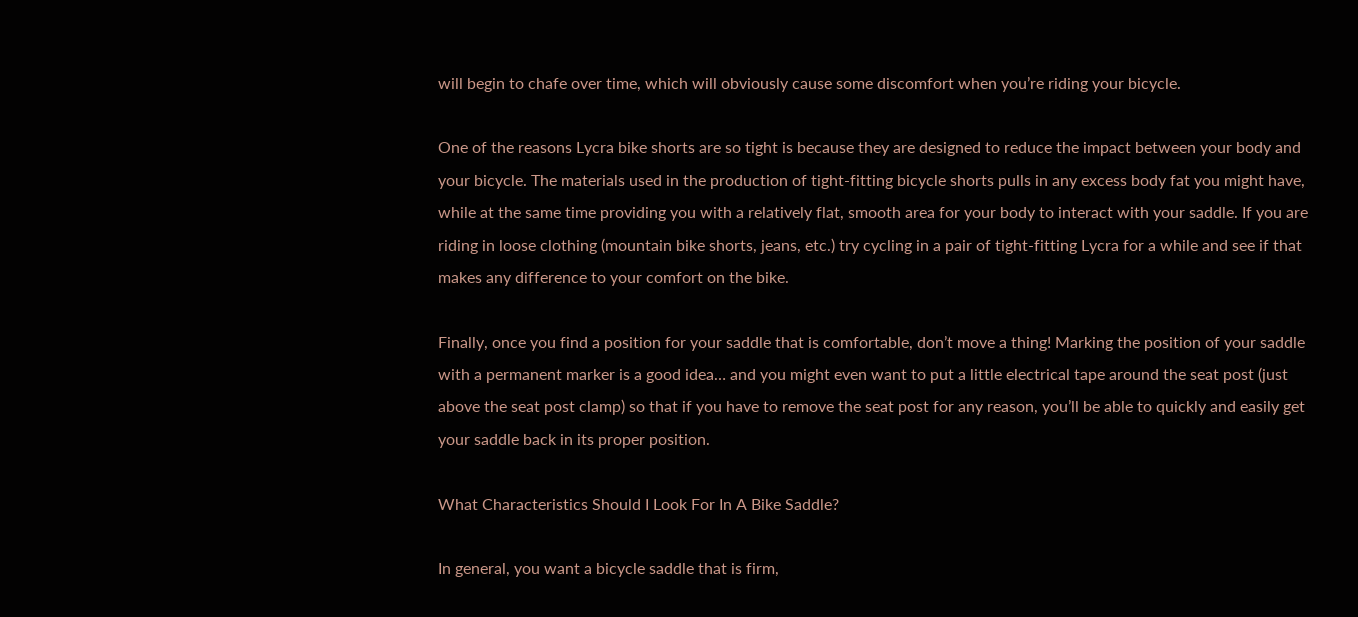will begin to chafe over time, which will obviously cause some discomfort when you’re riding your bicycle.

One of the reasons Lycra bike shorts are so tight is because they are designed to reduce the impact between your body and your bicycle. The materials used in the production of tight-fitting bicycle shorts pulls in any excess body fat you might have, while at the same time providing you with a relatively flat, smooth area for your body to interact with your saddle. If you are riding in loose clothing (mountain bike shorts, jeans, etc.) try cycling in a pair of tight-fitting Lycra for a while and see if that makes any difference to your comfort on the bike.

Finally, once you find a position for your saddle that is comfortable, don’t move a thing! Marking the position of your saddle with a permanent marker is a good idea… and you might even want to put a little electrical tape around the seat post (just above the seat post clamp) so that if you have to remove the seat post for any reason, you’ll be able to quickly and easily get your saddle back in its proper position.

What Characteristics Should I Look For In A Bike Saddle?

In general, you want a bicycle saddle that is firm,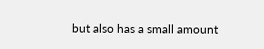but also has a small amount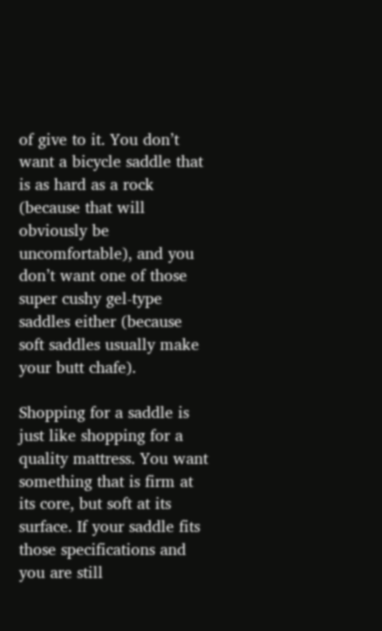of give to it. You don’t want a bicycle saddle that is as hard as a rock (because that will obviously be uncomfortable), and you don’t want one of those super cushy gel-type saddles either (because soft saddles usually make your butt chafe).

Shopping for a saddle is just like shopping for a quality mattress. You want something that is firm at its core, but soft at its surface. If your saddle fits those specifications and you are still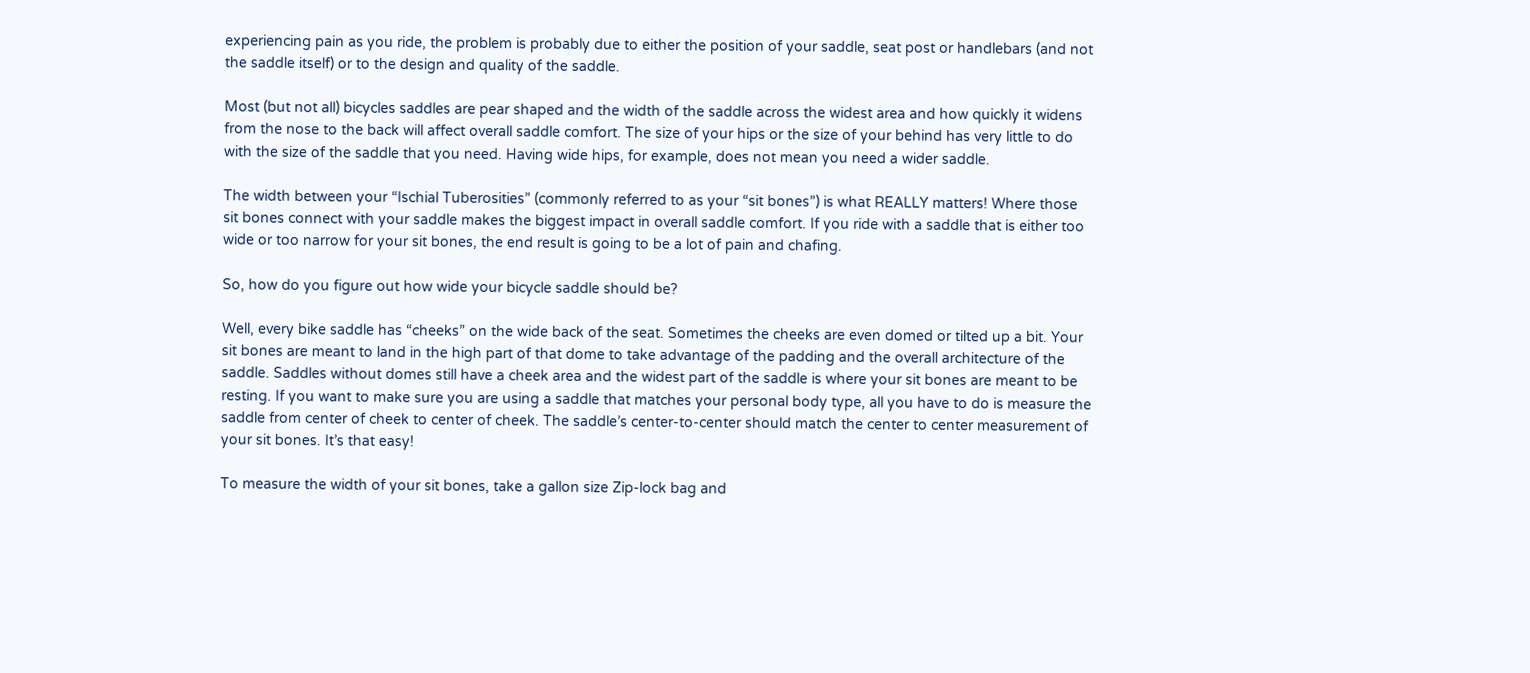experiencing pain as you ride, the problem is probably due to either the position of your saddle, seat post or handlebars (and not the saddle itself) or to the design and quality of the saddle.

Most (but not all) bicycles saddles are pear shaped and the width of the saddle across the widest area and how quickly it widens from the nose to the back will affect overall saddle comfort. The size of your hips or the size of your behind has very little to do with the size of the saddle that you need. Having wide hips, for example, does not mean you need a wider saddle.

The width between your “Ischial Tuberosities” (commonly referred to as your “sit bones”) is what REALLY matters! Where those sit bones connect with your saddle makes the biggest impact in overall saddle comfort. If you ride with a saddle that is either too wide or too narrow for your sit bones, the end result is going to be a lot of pain and chafing.

So, how do you figure out how wide your bicycle saddle should be?

Well, every bike saddle has “cheeks” on the wide back of the seat. Sometimes the cheeks are even domed or tilted up a bit. Your sit bones are meant to land in the high part of that dome to take advantage of the padding and the overall architecture of the saddle. Saddles without domes still have a cheek area and the widest part of the saddle is where your sit bones are meant to be resting. If you want to make sure you are using a saddle that matches your personal body type, all you have to do is measure the saddle from center of cheek to center of cheek. The saddle’s center-to-center should match the center to center measurement of your sit bones. It’s that easy!

To measure the width of your sit bones, take a gallon size Zip-lock bag and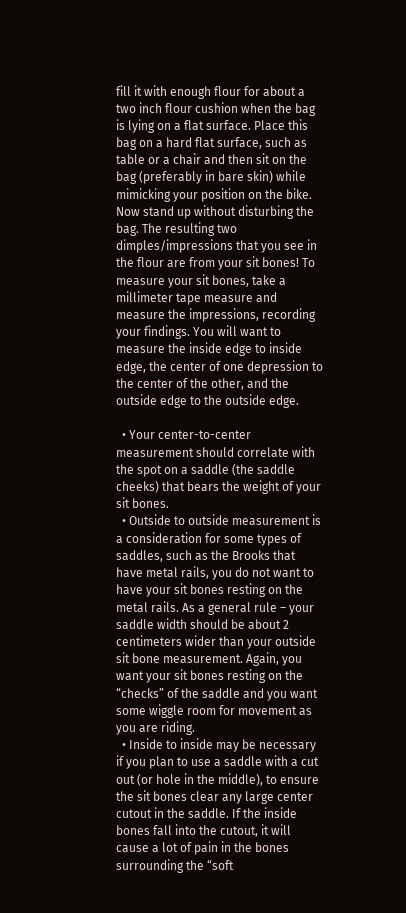fill it with enough flour for about a two inch flour cushion when the bag is lying on a flat surface. Place this bag on a hard flat surface, such as table or a chair and then sit on the bag (preferably in bare skin) while mimicking your position on the bike. Now stand up without disturbing the bag. The resulting two dimples/impressions that you see in the flour are from your sit bones! To measure your sit bones, take a millimeter tape measure and measure the impressions, recording your findings. You will want to measure the inside edge to inside edge, the center of one depression to the center of the other, and the outside edge to the outside edge.

  • Your center-to-center measurement should correlate with the spot on a saddle (the saddle cheeks) that bears the weight of your sit bones.
  • Outside to outside measurement is a consideration for some types of saddles, such as the Brooks that have metal rails, you do not want to have your sit bones resting on the metal rails. As a general rule – your saddle width should be about 2 centimeters wider than your outside sit bone measurement. Again, you want your sit bones resting on the “checks” of the saddle and you want some wiggle room for movement as you are riding.
  • Inside to inside may be necessary if you plan to use a saddle with a cut out (or hole in the middle), to ensure the sit bones clear any large center cutout in the saddle. If the inside bones fall into the cutout, it will cause a lot of pain in the bones surrounding the “soft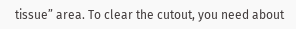tissue” area. To clear the cutout, you need about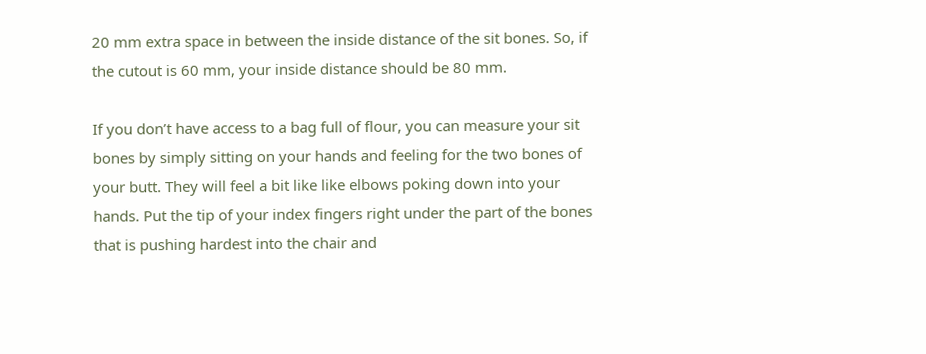20 mm extra space in between the inside distance of the sit bones. So, if the cutout is 60 mm, your inside distance should be 80 mm.

If you don’t have access to a bag full of flour, you can measure your sit bones by simply sitting on your hands and feeling for the two bones of your butt. They will feel a bit like like elbows poking down into your hands. Put the tip of your index fingers right under the part of the bones that is pushing hardest into the chair and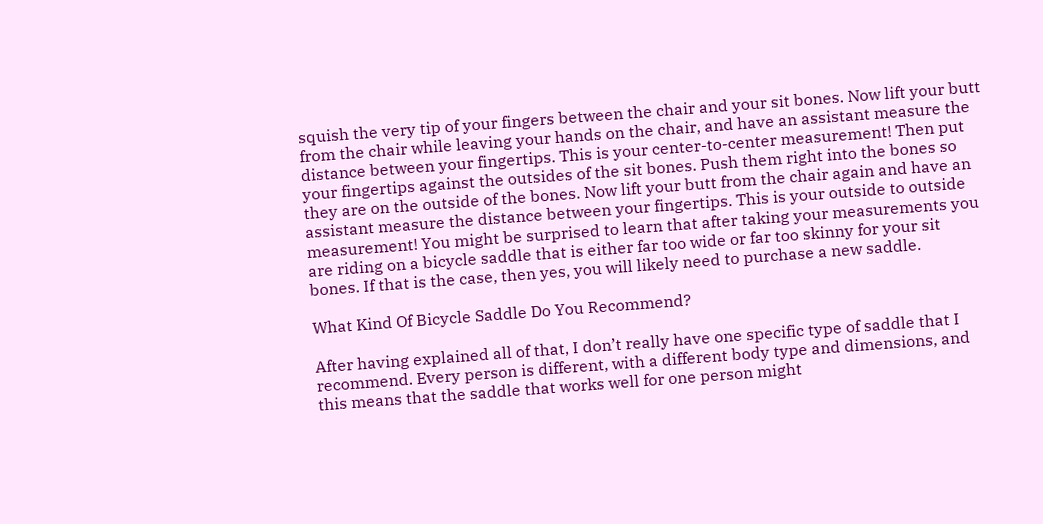squish the very tip of your fingers between the chair and your sit bones. Now lift your butt from the chair while leaving your hands on the chair, and have an assistant measure the distance between your fingertips. This is your center-to-center measurement! Then put your fingertips against the outsides of the sit bones. Push them right into the bones so they are on the outside of the bones. Now lift your butt from the chair again and have an assistant measure the distance between your fingertips. This is your outside to outside measurement! You might be surprised to learn that after taking your measurements you are riding on a bicycle saddle that is either far too wide or far too skinny for your sit bones. If that is the case, then yes, you will likely need to purchase a new saddle.

What Kind Of Bicycle Saddle Do You Recommend?

After having explained all of that, I don’t really have one specific type of saddle that I recommend. Every person is different, with a different body type and dimensions, and this means that the saddle that works well for one person might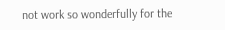not work so wonderfully for the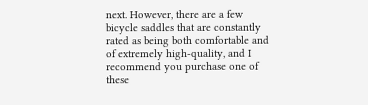next. However, there are a few bicycle saddles that are constantly rated as being both comfortable and of extremely high-quality, and I recommend you purchase one of these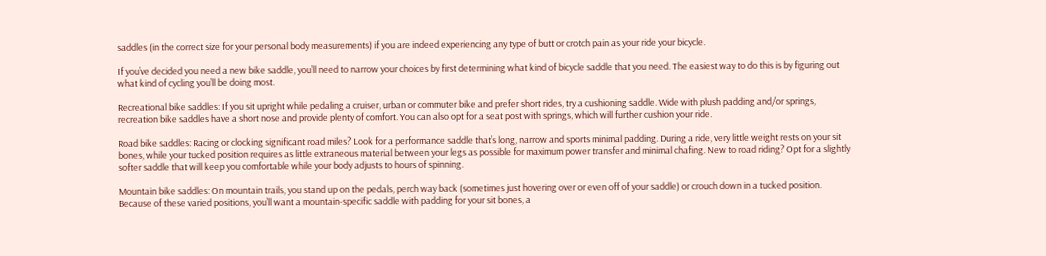saddles (in the correct size for your personal body measurements) if you are indeed experiencing any type of butt or crotch pain as your ride your bicycle.

If you’ve decided you need a new bike saddle, you’ll need to narrow your choices by first determining what kind of bicycle saddle that you need. The easiest way to do this is by figuring out what kind of cycling you’ll be doing most.

Recreational bike saddles: If you sit upright while pedaling a cruiser, urban or commuter bike and prefer short rides, try a cushioning saddle. Wide with plush padding and/or springs, recreation bike saddles have a short nose and provide plenty of comfort. You can also opt for a seat post with springs, which will further cushion your ride.

Road bike saddles: Racing or clocking significant road miles? Look for a performance saddle that’s long, narrow and sports minimal padding. During a ride, very little weight rests on your sit bones, while your tucked position requires as little extraneous material between your legs as possible for maximum power transfer and minimal chafing. New to road riding? Opt for a slightly softer saddle that will keep you comfortable while your body adjusts to hours of spinning.

Mountain bike saddles: On mountain trails, you stand up on the pedals, perch way back (sometimes just hovering over or even off of your saddle) or crouch down in a tucked position. Because of these varied positions, you’ll want a mountain-specific saddle with padding for your sit bones, a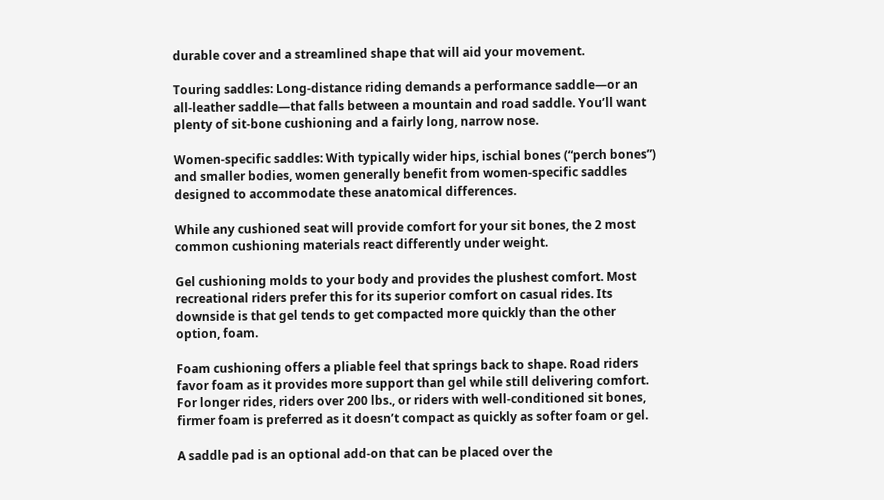durable cover and a streamlined shape that will aid your movement.

Touring saddles: Long-distance riding demands a performance saddle—or an all-leather saddle—that falls between a mountain and road saddle. You’ll want plenty of sit-bone cushioning and a fairly long, narrow nose.

Women-specific saddles: With typically wider hips, ischial bones (“perch bones”) and smaller bodies, women generally benefit from women-specific saddles designed to accommodate these anatomical differences.

While any cushioned seat will provide comfort for your sit bones, the 2 most common cushioning materials react differently under weight.

Gel cushioning molds to your body and provides the plushest comfort. Most recreational riders prefer this for its superior comfort on casual rides. Its downside is that gel tends to get compacted more quickly than the other option, foam.

Foam cushioning offers a pliable feel that springs back to shape. Road riders favor foam as it provides more support than gel while still delivering comfort. For longer rides, riders over 200 lbs., or riders with well-conditioned sit bones, firmer foam is preferred as it doesn’t compact as quickly as softer foam or gel.

A saddle pad is an optional add-on that can be placed over the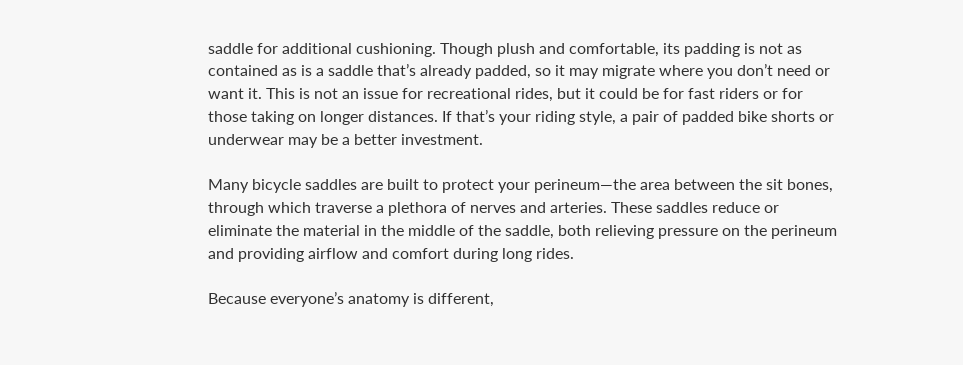saddle for additional cushioning. Though plush and comfortable, its padding is not as contained as is a saddle that’s already padded, so it may migrate where you don’t need or want it. This is not an issue for recreational rides, but it could be for fast riders or for those taking on longer distances. If that’s your riding style, a pair of padded bike shorts or underwear may be a better investment.

Many bicycle saddles are built to protect your perineum—the area between the sit bones, through which traverse a plethora of nerves and arteries. These saddles reduce or eliminate the material in the middle of the saddle, both relieving pressure on the perineum and providing airflow and comfort during long rides.

Because everyone’s anatomy is different,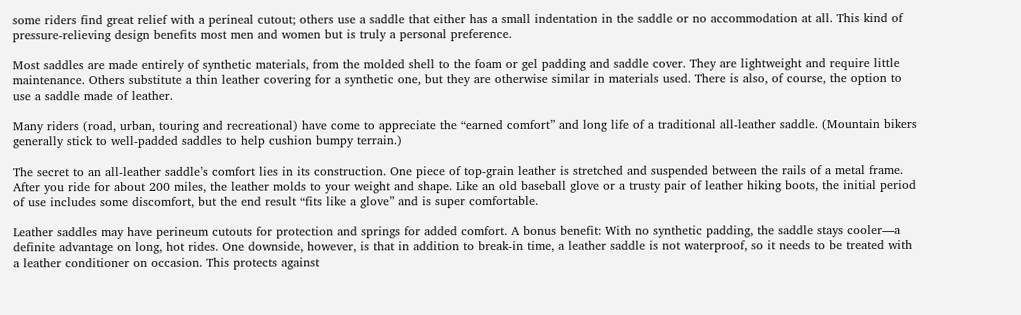some riders find great relief with a perineal cutout; others use a saddle that either has a small indentation in the saddle or no accommodation at all. This kind of pressure-relieving design benefits most men and women but is truly a personal preference.

Most saddles are made entirely of synthetic materials, from the molded shell to the foam or gel padding and saddle cover. They are lightweight and require little maintenance. Others substitute a thin leather covering for a synthetic one, but they are otherwise similar in materials used. There is also, of course, the option to use a saddle made of leather.

Many riders (road, urban, touring and recreational) have come to appreciate the “earned comfort” and long life of a traditional all-leather saddle. (Mountain bikers generally stick to well-padded saddles to help cushion bumpy terrain.)

The secret to an all-leather saddle’s comfort lies in its construction. One piece of top-grain leather is stretched and suspended between the rails of a metal frame. After you ride for about 200 miles, the leather molds to your weight and shape. Like an old baseball glove or a trusty pair of leather hiking boots, the initial period of use includes some discomfort, but the end result “fits like a glove” and is super comfortable.

Leather saddles may have perineum cutouts for protection and springs for added comfort. A bonus benefit: With no synthetic padding, the saddle stays cooler—a definite advantage on long, hot rides. One downside, however, is that in addition to break-in time, a leather saddle is not waterproof, so it needs to be treated with a leather conditioner on occasion. This protects against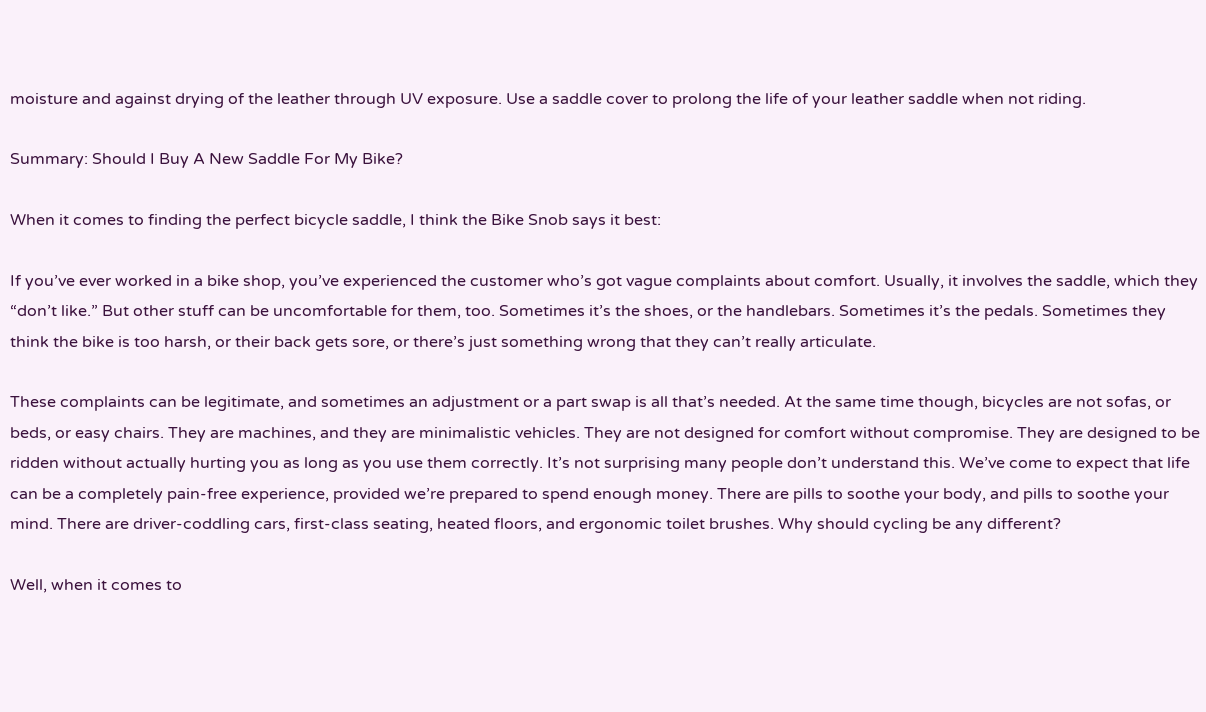moisture and against drying of the leather through UV exposure. Use a saddle cover to prolong the life of your leather saddle when not riding.

Summary: Should I Buy A New Saddle For My Bike?

When it comes to finding the perfect bicycle saddle, I think the Bike Snob says it best:

If you’ve ever worked in a bike shop, you’ve experienced the customer who’s got vague complaints about comfort. Usually, it involves the saddle, which they “don’t like.” But other stuff can be uncomfortable for them, too. Sometimes it’s the shoes, or the handlebars. Sometimes it’s the pedals. Sometimes they think the bike is too harsh, or their back gets sore, or there’s just something wrong that they can’t really articulate.

These complaints can be legitimate, and sometimes an adjustment or a part swap is all that’s needed. At the same time though, bicycles are not sofas, or beds, or easy chairs. They are machines, and they are minimalistic vehicles. They are not designed for comfort without compromise. They are designed to be ridden without actually hurting you as long as you use them correctly. It’s not surprising many people don’t understand this. We’ve come to expect that life can be a completely pain-free experience, provided we’re prepared to spend enough money. There are pills to soothe your body, and pills to soothe your mind. There are driver-coddling cars, first-class seating, heated floors, and ergonomic toilet brushes. Why should cycling be any different?

Well, when it comes to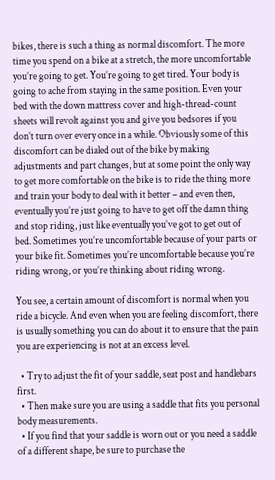bikes, there is such a thing as normal discomfort. The more time you spend on a bike at a stretch, the more uncomfortable you’re going to get. You’re going to get tired. Your body is going to ache from staying in the same position. Even your bed with the down mattress cover and high-thread-count sheets will revolt against you and give you bedsores if you don’t turn over every once in a while. Obviously some of this discomfort can be dialed out of the bike by making adjustments and part changes, but at some point the only way to get more comfortable on the bike is to ride the thing more and train your body to deal with it better – and even then, eventually you’re just going to have to get off the damn thing and stop riding, just like eventually you’ve got to get out of bed. Sometimes you’re uncomfortable because of your parts or your bike fit. Sometimes you’re uncomfortable because you’re riding wrong, or you’re thinking about riding wrong.

You see, a certain amount of discomfort is normal when you ride a bicycle. And even when you are feeling discomfort, there is usually something you can do about it to ensure that the pain you are experiencing is not at an excess level.

  • Try to adjust the fit of your saddle, seat post and handlebars first.
  • Then make sure you are using a saddle that fits you personal body measurements.
  • If you find that your saddle is worn out or you need a saddle of a different shape, be sure to purchase the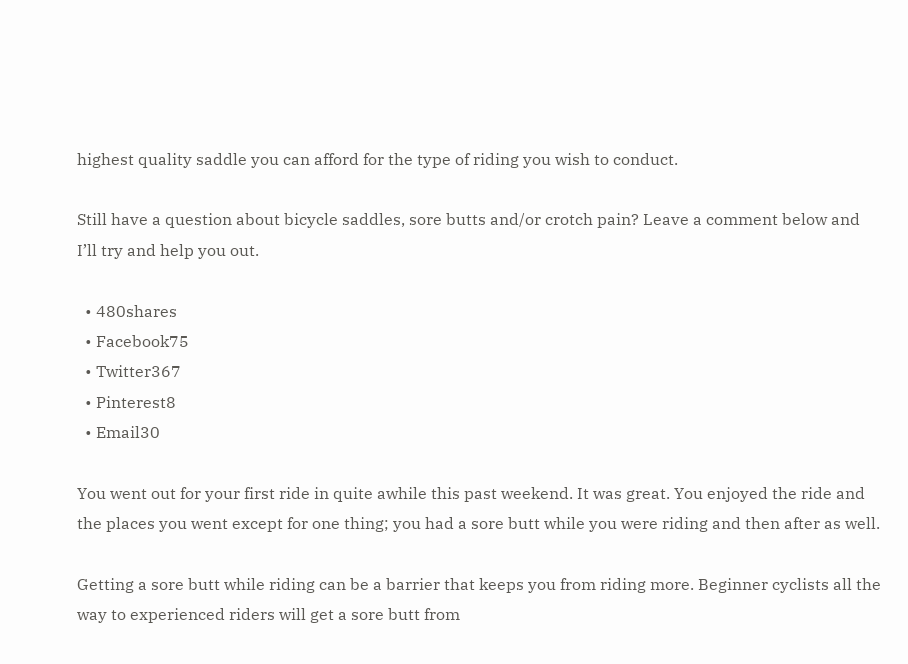highest quality saddle you can afford for the type of riding you wish to conduct.

Still have a question about bicycle saddles, sore butts and/or crotch pain? Leave a comment below and I’ll try and help you out.

  • 480shares
  • Facebook75
  • Twitter367
  • Pinterest8
  • Email30

You went out for your first ride in quite awhile this past weekend. It was great. You enjoyed the ride and the places you went except for one thing; you had a sore butt while you were riding and then after as well.

Getting a sore butt while riding can be a barrier that keeps you from riding more. Beginner cyclists all the way to experienced riders will get a sore butt from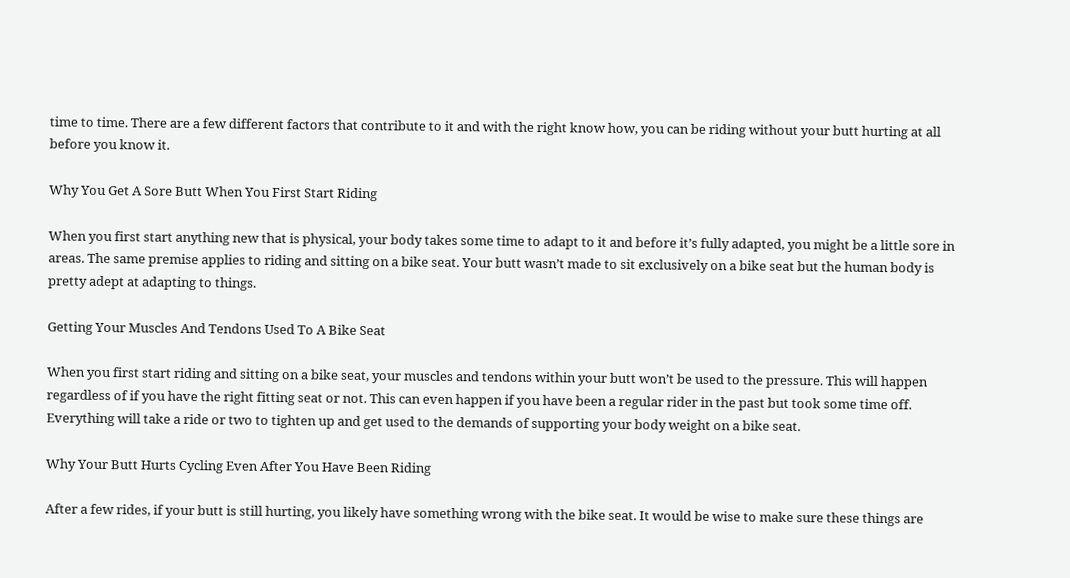time to time. There are a few different factors that contribute to it and with the right know how, you can be riding without your butt hurting at all before you know it.

Why You Get A Sore Butt When You First Start Riding

When you first start anything new that is physical, your body takes some time to adapt to it and before it’s fully adapted, you might be a little sore in areas. The same premise applies to riding and sitting on a bike seat. Your butt wasn’t made to sit exclusively on a bike seat but the human body is pretty adept at adapting to things.

Getting Your Muscles And Tendons Used To A Bike Seat

When you first start riding and sitting on a bike seat, your muscles and tendons within your butt won’t be used to the pressure. This will happen regardless of if you have the right fitting seat or not. This can even happen if you have been a regular rider in the past but took some time off. Everything will take a ride or two to tighten up and get used to the demands of supporting your body weight on a bike seat.

Why Your Butt Hurts Cycling Even After You Have Been Riding

After a few rides, if your butt is still hurting, you likely have something wrong with the bike seat. It would be wise to make sure these things are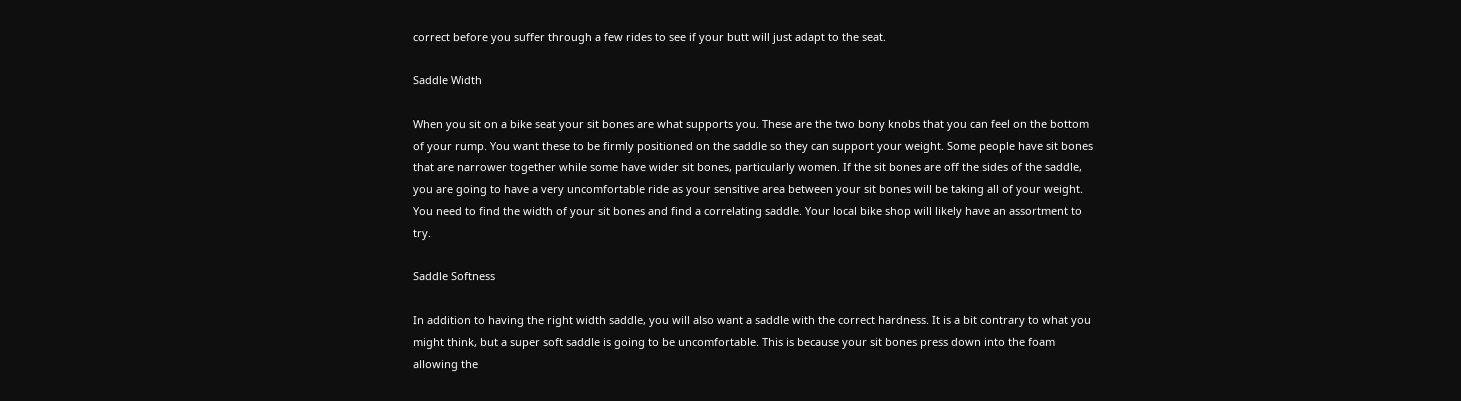correct before you suffer through a few rides to see if your butt will just adapt to the seat.

Saddle Width

When you sit on a bike seat your sit bones are what supports you. These are the two bony knobs that you can feel on the bottom of your rump. You want these to be firmly positioned on the saddle so they can support your weight. Some people have sit bones that are narrower together while some have wider sit bones, particularly women. If the sit bones are off the sides of the saddle, you are going to have a very uncomfortable ride as your sensitive area between your sit bones will be taking all of your weight. You need to find the width of your sit bones and find a correlating saddle. Your local bike shop will likely have an assortment to try.

Saddle Softness

In addition to having the right width saddle, you will also want a saddle with the correct hardness. It is a bit contrary to what you might think, but a super soft saddle is going to be uncomfortable. This is because your sit bones press down into the foam allowing the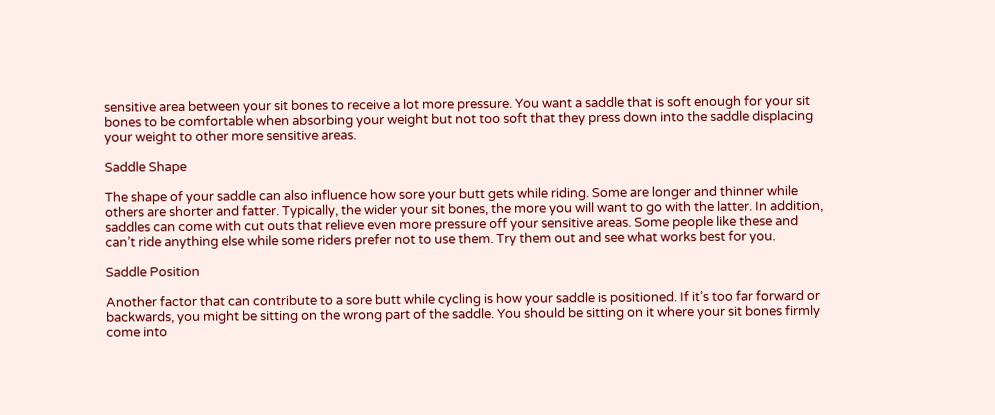sensitive area between your sit bones to receive a lot more pressure. You want a saddle that is soft enough for your sit bones to be comfortable when absorbing your weight but not too soft that they press down into the saddle displacing your weight to other more sensitive areas.

Saddle Shape

The shape of your saddle can also influence how sore your butt gets while riding. Some are longer and thinner while others are shorter and fatter. Typically, the wider your sit bones, the more you will want to go with the latter. In addition, saddles can come with cut outs that relieve even more pressure off your sensitive areas. Some people like these and can’t ride anything else while some riders prefer not to use them. Try them out and see what works best for you.

Saddle Position

Another factor that can contribute to a sore butt while cycling is how your saddle is positioned. If it’s too far forward or backwards, you might be sitting on the wrong part of the saddle. You should be sitting on it where your sit bones firmly come into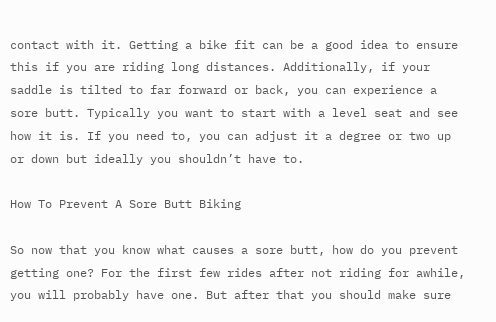contact with it. Getting a bike fit can be a good idea to ensure this if you are riding long distances. Additionally, if your saddle is tilted to far forward or back, you can experience a sore butt. Typically you want to start with a level seat and see how it is. If you need to, you can adjust it a degree or two up or down but ideally you shouldn’t have to.

How To Prevent A Sore Butt Biking

So now that you know what causes a sore butt, how do you prevent getting one? For the first few rides after not riding for awhile, you will probably have one. But after that you should make sure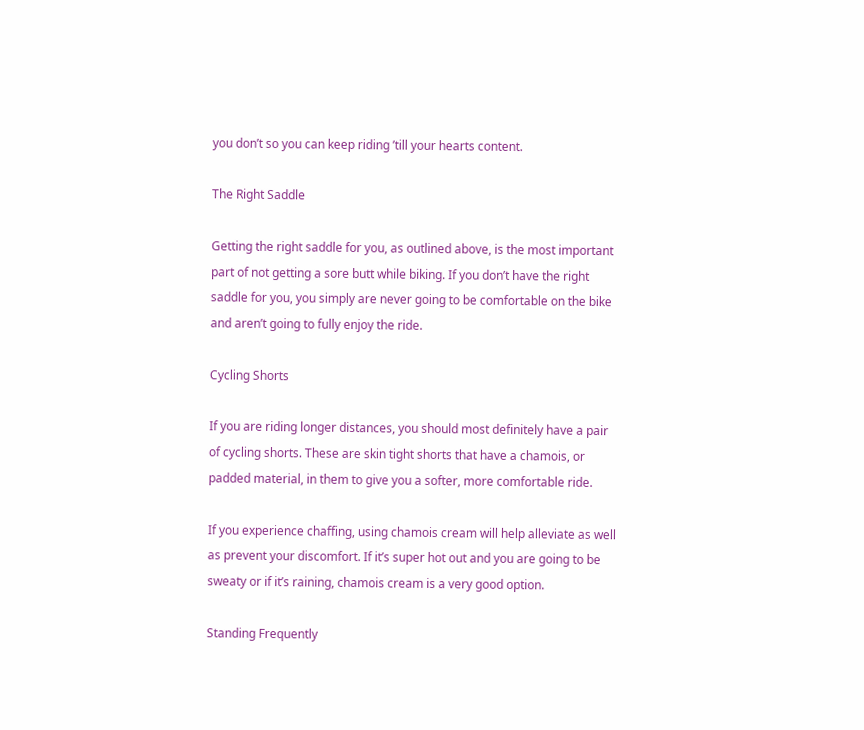you don’t so you can keep riding ’till your hearts content.

The Right Saddle

Getting the right saddle for you, as outlined above, is the most important part of not getting a sore butt while biking. If you don’t have the right saddle for you, you simply are never going to be comfortable on the bike and aren’t going to fully enjoy the ride.

Cycling Shorts

If you are riding longer distances, you should most definitely have a pair of cycling shorts. These are skin tight shorts that have a chamois, or padded material, in them to give you a softer, more comfortable ride.

If you experience chaffing, using chamois cream will help alleviate as well as prevent your discomfort. If it’s super hot out and you are going to be sweaty or if it’s raining, chamois cream is a very good option.

Standing Frequently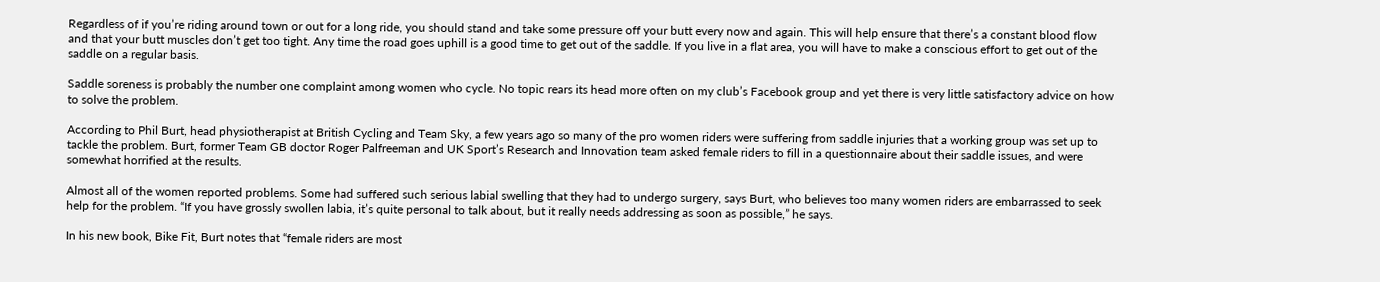Regardless of if you’re riding around town or out for a long ride, you should stand and take some pressure off your butt every now and again. This will help ensure that there’s a constant blood flow and that your butt muscles don’t get too tight. Any time the road goes uphill is a good time to get out of the saddle. If you live in a flat area, you will have to make a conscious effort to get out of the saddle on a regular basis.

Saddle soreness is probably the number one complaint among women who cycle. No topic rears its head more often on my club’s Facebook group and yet there is very little satisfactory advice on how to solve the problem.

According to Phil Burt, head physiotherapist at British Cycling and Team Sky, a few years ago so many of the pro women riders were suffering from saddle injuries that a working group was set up to tackle the problem. Burt, former Team GB doctor Roger Palfreeman and UK Sport’s Research and Innovation team asked female riders to fill in a questionnaire about their saddle issues, and were somewhat horrified at the results.

Almost all of the women reported problems. Some had suffered such serious labial swelling that they had to undergo surgery, says Burt, who believes too many women riders are embarrassed to seek help for the problem. “If you have grossly swollen labia, it’s quite personal to talk about, but it really needs addressing as soon as possible,” he says.

In his new book, Bike Fit, Burt notes that “female riders are most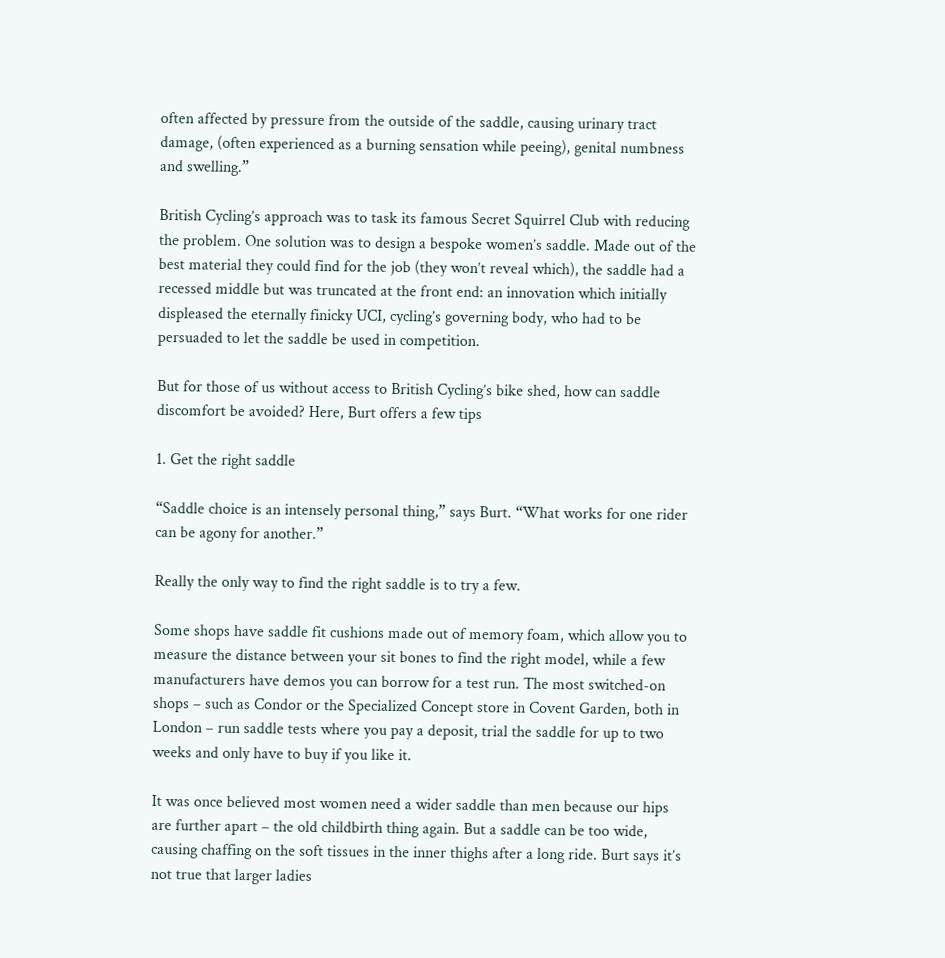often affected by pressure from the outside of the saddle, causing urinary tract damage, (often experienced as a burning sensation while peeing), genital numbness and swelling.”

British Cycling’s approach was to task its famous Secret Squirrel Club with reducing the problem. One solution was to design a bespoke women’s saddle. Made out of the best material they could find for the job (they won’t reveal which), the saddle had a recessed middle but was truncated at the front end: an innovation which initially displeased the eternally finicky UCI, cycling’s governing body, who had to be persuaded to let the saddle be used in competition.

But for those of us without access to British Cycling’s bike shed, how can saddle discomfort be avoided? Here, Burt offers a few tips

1. Get the right saddle

“Saddle choice is an intensely personal thing,” says Burt. “What works for one rider can be agony for another.”

Really the only way to find the right saddle is to try a few.

Some shops have saddle fit cushions made out of memory foam, which allow you to measure the distance between your sit bones to find the right model, while a few manufacturers have demos you can borrow for a test run. The most switched-on shops – such as Condor or the Specialized Concept store in Covent Garden, both in London – run saddle tests where you pay a deposit, trial the saddle for up to two weeks and only have to buy if you like it.

It was once believed most women need a wider saddle than men because our hips are further apart – the old childbirth thing again. But a saddle can be too wide, causing chaffing on the soft tissues in the inner thighs after a long ride. Burt says it’s not true that larger ladies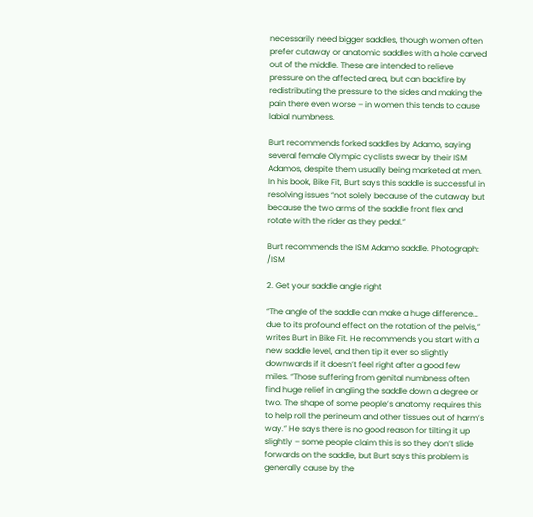necessarily need bigger saddles, though women often prefer cutaway or anatomic saddles with a hole carved out of the middle. These are intended to relieve pressure on the affected area, but can backfire by redistributing the pressure to the sides and making the pain there even worse – in women this tends to cause labial numbness.

Burt recommends forked saddles by Adamo, saying several female Olympic cyclists swear by their ISM Adamos, despite them usually being marketed at men. In his book, Bike Fit, Burt says this saddle is successful in resolving issues “not solely because of the cutaway but because the two arms of the saddle front flex and rotate with the rider as they pedal.”

Burt recommends the ISM Adamo saddle. Photograph: /ISM

2. Get your saddle angle right

“The angle of the saddle can make a huge difference… due to its profound effect on the rotation of the pelvis,” writes Burt in Bike Fit. He recommends you start with a new saddle level, and then tip it ever so slightly downwards if it doesn’t feel right after a good few miles. “Those suffering from genital numbness often find huge relief in angling the saddle down a degree or two. The shape of some people’s anatomy requires this to help roll the perineum and other tissues out of harm’s way.” He says there is no good reason for tilting it up slightly – some people claim this is so they don’t slide forwards on the saddle, but Burt says this problem is generally cause by the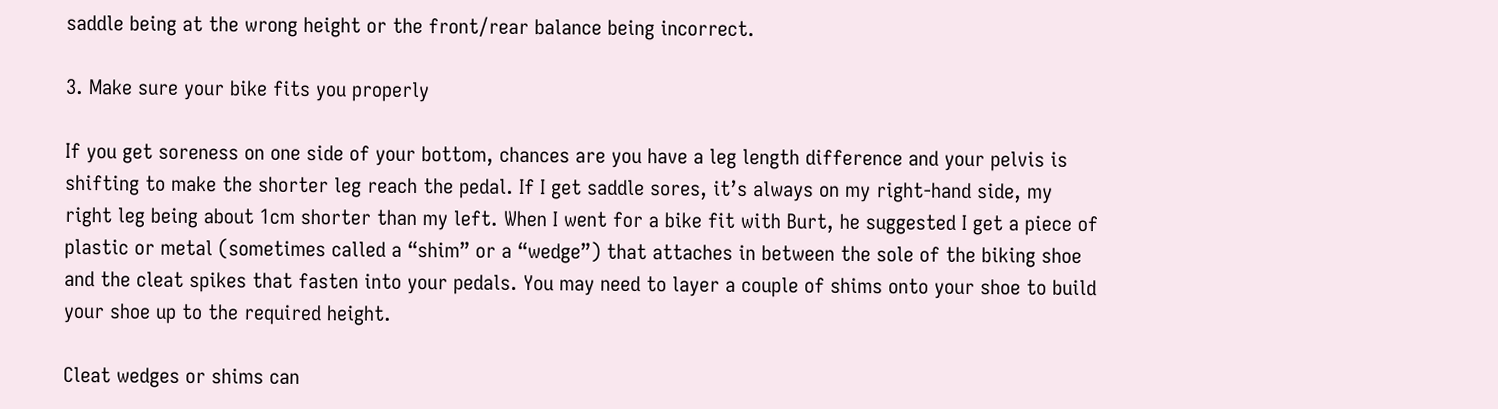saddle being at the wrong height or the front/rear balance being incorrect.

3. Make sure your bike fits you properly

If you get soreness on one side of your bottom, chances are you have a leg length difference and your pelvis is shifting to make the shorter leg reach the pedal. If I get saddle sores, it’s always on my right-hand side, my right leg being about 1cm shorter than my left. When I went for a bike fit with Burt, he suggested I get a piece of plastic or metal (sometimes called a “shim” or a “wedge”) that attaches in between the sole of the biking shoe and the cleat spikes that fasten into your pedals. You may need to layer a couple of shims onto your shoe to build your shoe up to the required height.

Cleat wedges or shims can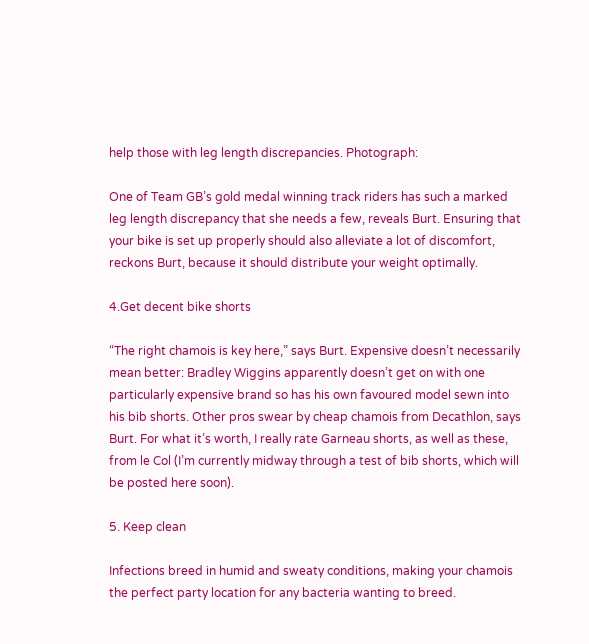help those with leg length discrepancies. Photograph:

One of Team GB’s gold medal winning track riders has such a marked leg length discrepancy that she needs a few, reveals Burt. Ensuring that your bike is set up properly should also alleviate a lot of discomfort, reckons Burt, because it should distribute your weight optimally.

4.Get decent bike shorts

“The right chamois is key here,” says Burt. Expensive doesn’t necessarily mean better: Bradley Wiggins apparently doesn’t get on with one particularly expensive brand so has his own favoured model sewn into his bib shorts. Other pros swear by cheap chamois from Decathlon, says Burt. For what it’s worth, I really rate Garneau shorts, as well as these, from le Col (I’m currently midway through a test of bib shorts, which will be posted here soon).

5. Keep clean

Infections breed in humid and sweaty conditions, making your chamois the perfect party location for any bacteria wanting to breed.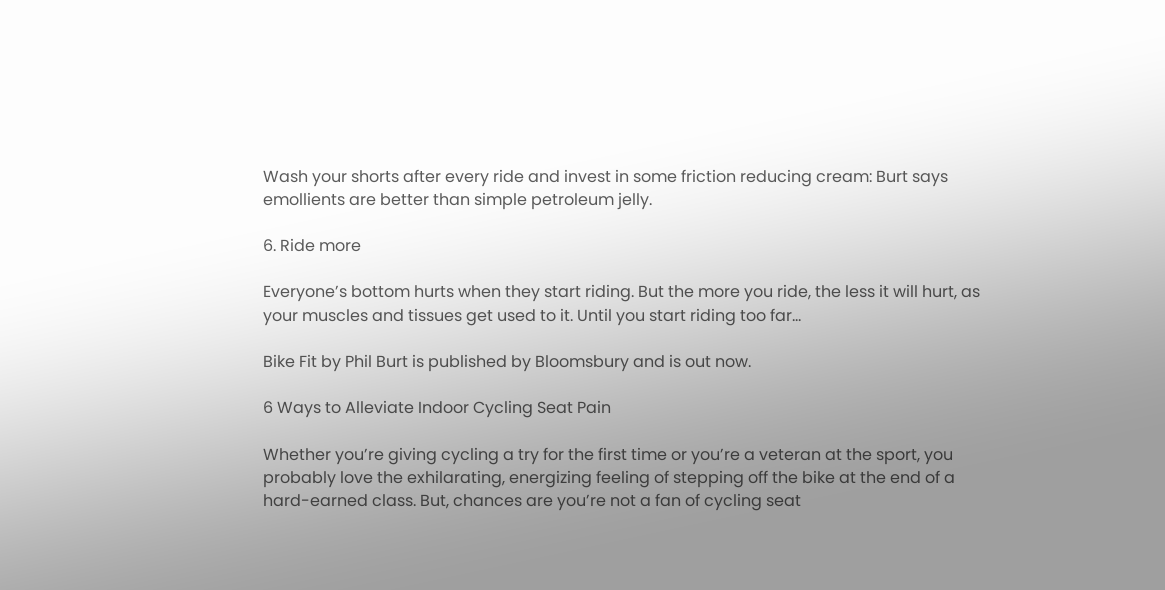Wash your shorts after every ride and invest in some friction reducing cream: Burt says emollients are better than simple petroleum jelly.

6. Ride more

Everyone’s bottom hurts when they start riding. But the more you ride, the less it will hurt, as your muscles and tissues get used to it. Until you start riding too far…

Bike Fit by Phil Burt is published by Bloomsbury and is out now.

6 Ways to Alleviate Indoor Cycling Seat Pain

Whether you’re giving cycling a try for the first time or you’re a veteran at the sport, you probably love the exhilarating, energizing feeling of stepping off the bike at the end of a hard-earned class. But, chances are you’re not a fan of cycling seat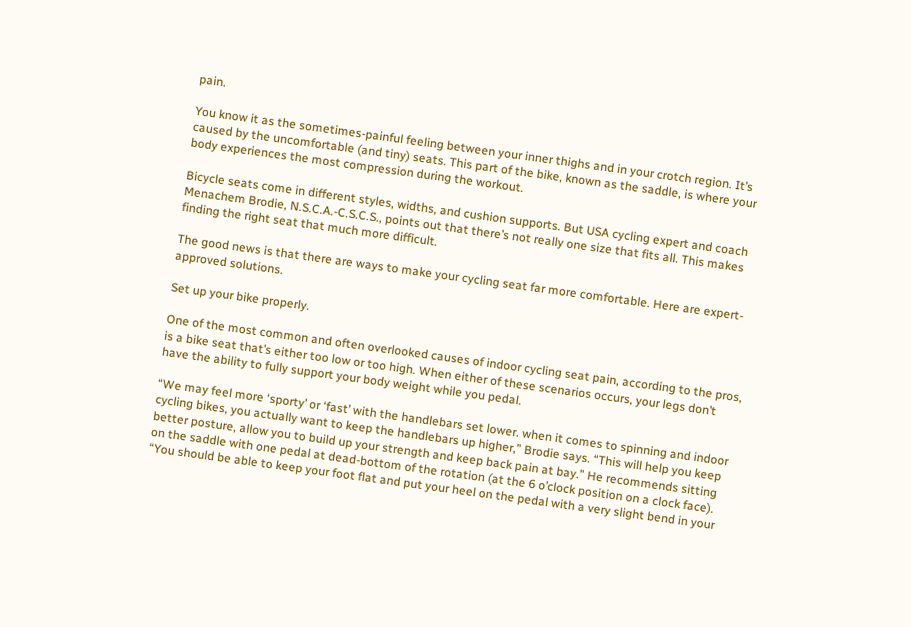pain.

You know it as the sometimes-painful feeling between your inner thighs and in your crotch region. It’s caused by the uncomfortable (and tiny) seats. This part of the bike, known as the saddle, is where your body experiences the most compression during the workout.

Bicycle seats come in different styles, widths, and cushion supports. But USA cycling expert and coach Menachem Brodie, N.S.C.A.-C.S.C.S., points out that there’s not really one size that fits all. This makes finding the right seat that much more difficult.

The good news is that there are ways to make your cycling seat far more comfortable. Here are expert-approved solutions.

Set up your bike properly.

One of the most common and often overlooked causes of indoor cycling seat pain, according to the pros, is a bike seat that’s either too low or too high. When either of these scenarios occurs, your legs don’t have the ability to fully support your body weight while you pedal.

“We may feel more ‘sporty’ or ‘fast’ with the handlebars set lower. when it comes to spinning and indoor cycling bikes, you actually want to keep the handlebars up higher,” Brodie says. “This will help you keep better posture, allow you to build up your strength and keep back pain at bay.” He recommends sitting on the saddle with one pedal at dead-bottom of the rotation (at the 6 o’clock position on a clock face). “You should be able to keep your foot flat and put your heel on the pedal with a very slight bend in your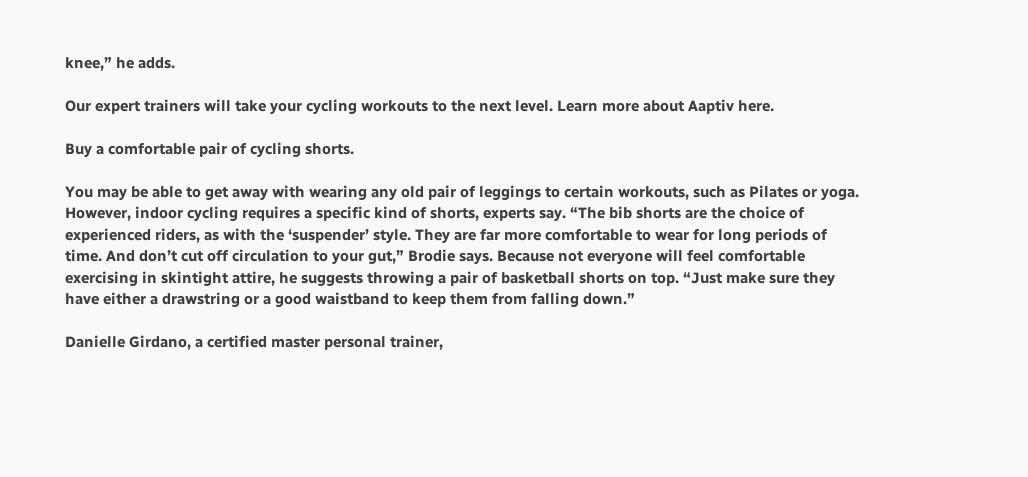knee,” he adds.

Our expert trainers will take your cycling workouts to the next level. Learn more about Aaptiv here.

Buy a comfortable pair of cycling shorts.

You may be able to get away with wearing any old pair of leggings to certain workouts, such as Pilates or yoga. However, indoor cycling requires a specific kind of shorts, experts say. “The bib shorts are the choice of experienced riders, as with the ‘suspender’ style. They are far more comfortable to wear for long periods of time. And don’t cut off circulation to your gut,” Brodie says. Because not everyone will feel comfortable exercising in skintight attire, he suggests throwing a pair of basketball shorts on top. “Just make sure they have either a drawstring or a good waistband to keep them from falling down.”

Danielle Girdano, a certified master personal trainer,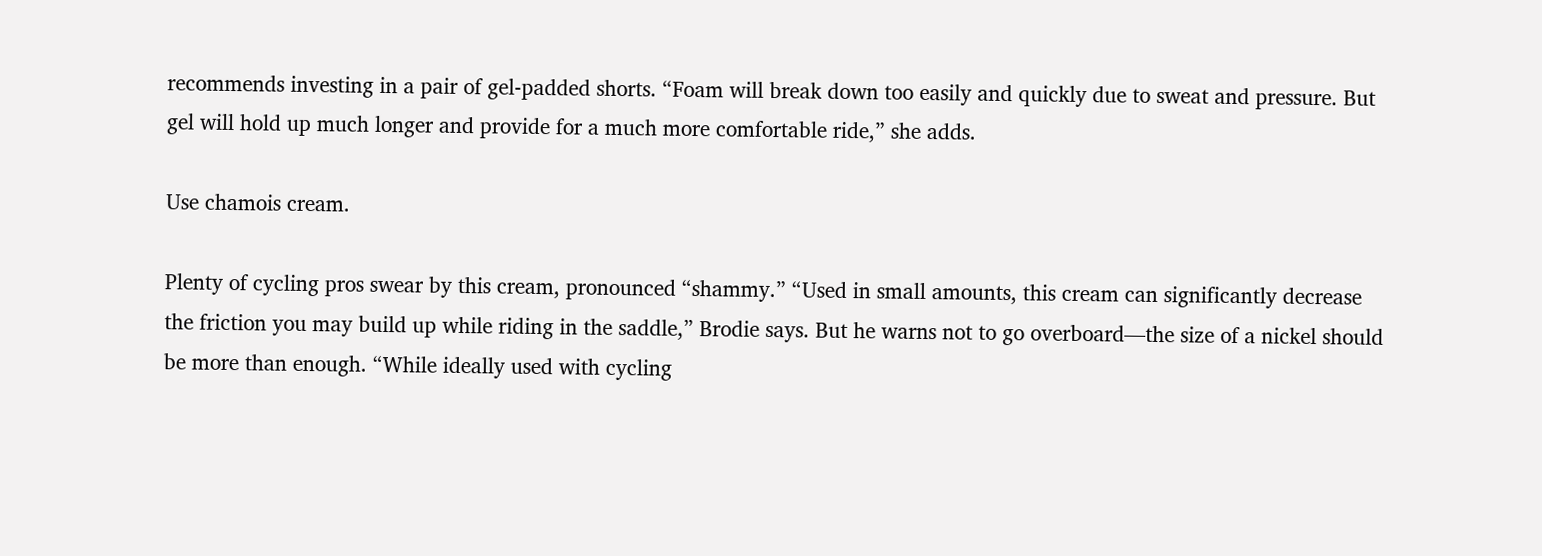recommends investing in a pair of gel-padded shorts. “Foam will break down too easily and quickly due to sweat and pressure. But gel will hold up much longer and provide for a much more comfortable ride,” she adds.

Use chamois cream.

Plenty of cycling pros swear by this cream, pronounced “shammy.” “Used in small amounts, this cream can significantly decrease the friction you may build up while riding in the saddle,” Brodie says. But he warns not to go overboard—the size of a nickel should be more than enough. “While ideally used with cycling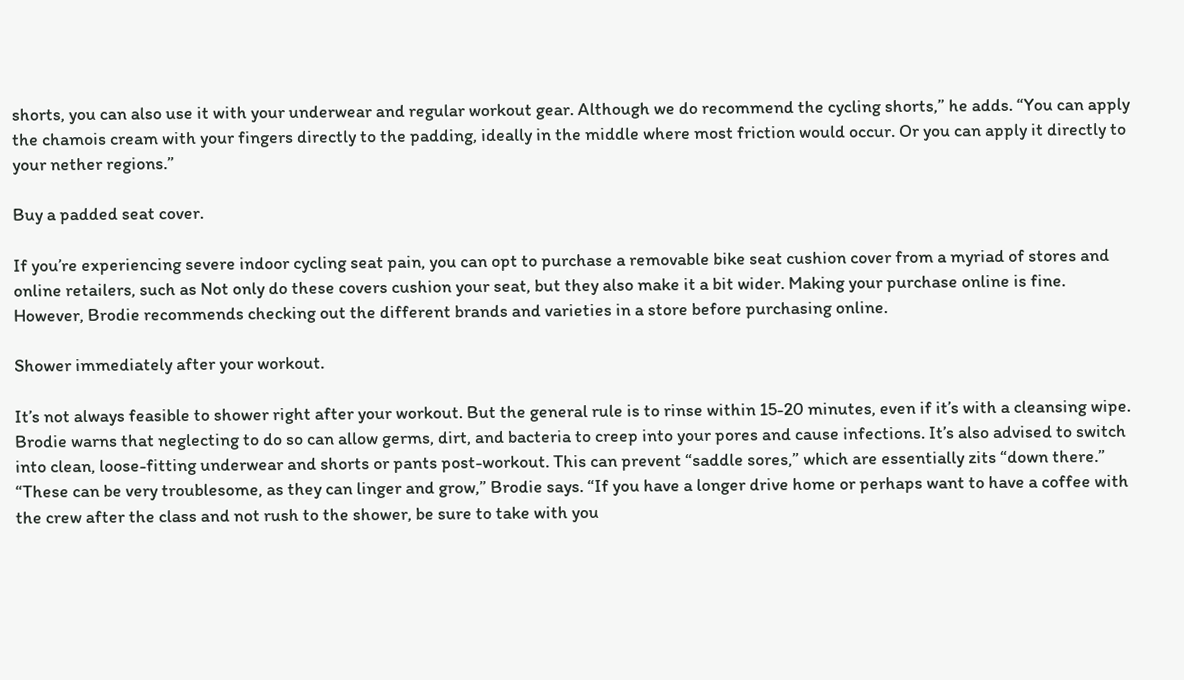shorts, you can also use it with your underwear and regular workout gear. Although we do recommend the cycling shorts,” he adds. “You can apply the chamois cream with your fingers directly to the padding, ideally in the middle where most friction would occur. Or you can apply it directly to your nether regions.”

Buy a padded seat cover.

If you’re experiencing severe indoor cycling seat pain, you can opt to purchase a removable bike seat cushion cover from a myriad of stores and online retailers, such as Not only do these covers cushion your seat, but they also make it a bit wider. Making your purchase online is fine. However, Brodie recommends checking out the different brands and varieties in a store before purchasing online.

Shower immediately after your workout.

It’s not always feasible to shower right after your workout. But the general rule is to rinse within 15-20 minutes, even if it’s with a cleansing wipe. Brodie warns that neglecting to do so can allow germs, dirt, and bacteria to creep into your pores and cause infections. It’s also advised to switch into clean, loose-fitting underwear and shorts or pants post-workout. This can prevent “saddle sores,” which are essentially zits “down there.” “These can be very troublesome, as they can linger and grow,” Brodie says. “If you have a longer drive home or perhaps want to have a coffee with the crew after the class and not rush to the shower, be sure to take with you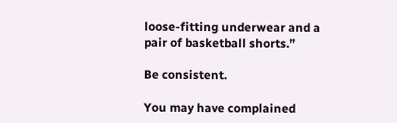loose-fitting underwear and a pair of basketball shorts.”

Be consistent.

You may have complained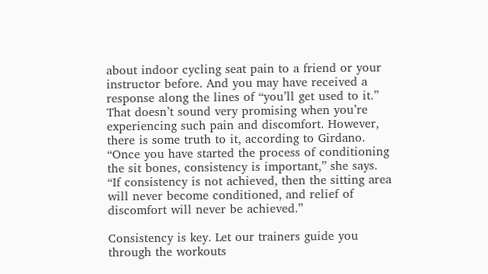about indoor cycling seat pain to a friend or your instructor before. And you may have received a response along the lines of “you’ll get used to it.” That doesn’t sound very promising when you’re experiencing such pain and discomfort. However, there is some truth to it, according to Girdano. “Once you have started the process of conditioning the sit bones, consistency is important,” she says. “If consistency is not achieved, then the sitting area will never become conditioned, and relief of discomfort will never be achieved.”

Consistency is key. Let our trainers guide you through the workouts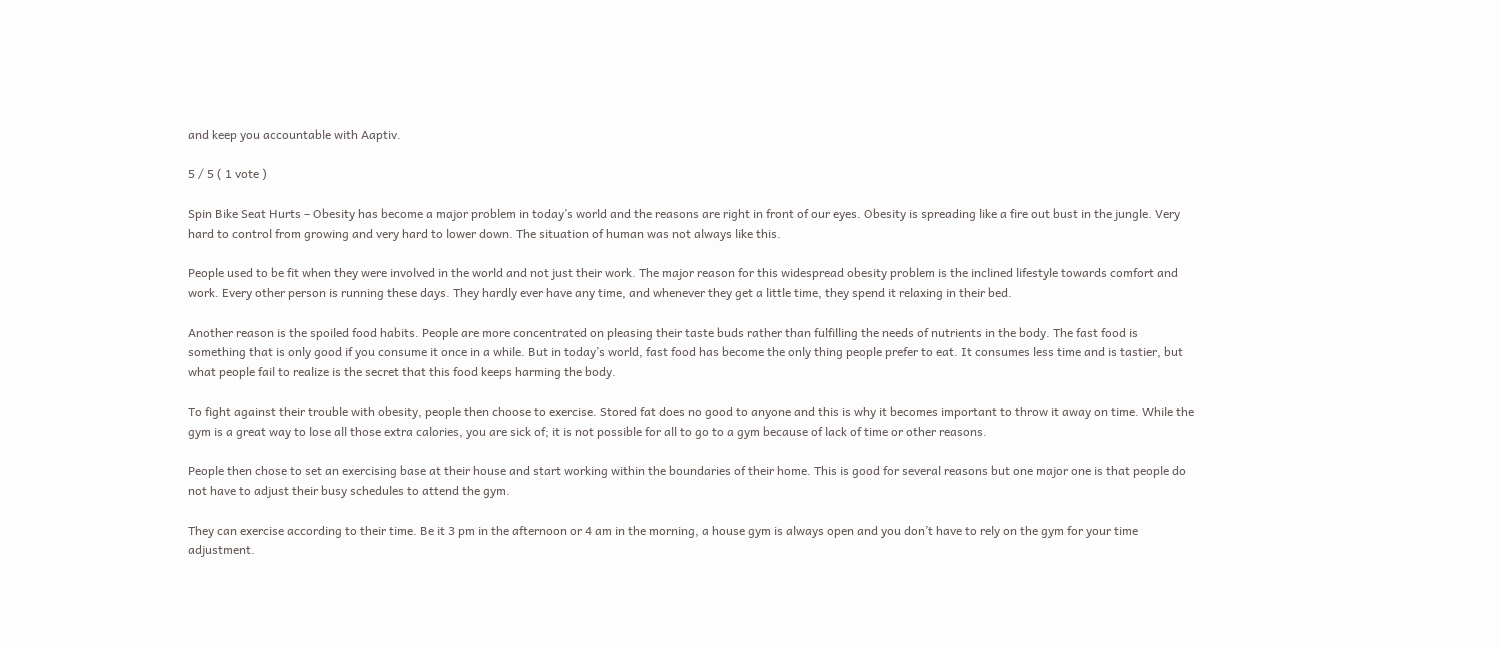and keep you accountable with Aaptiv.

5 / 5 ( 1 vote )

Spin Bike Seat Hurts – Obesity has become a major problem in today’s world and the reasons are right in front of our eyes. Obesity is spreading like a fire out bust in the jungle. Very hard to control from growing and very hard to lower down. The situation of human was not always like this.

People used to be fit when they were involved in the world and not just their work. The major reason for this widespread obesity problem is the inclined lifestyle towards comfort and work. Every other person is running these days. They hardly ever have any time, and whenever they get a little time, they spend it relaxing in their bed.

Another reason is the spoiled food habits. People are more concentrated on pleasing their taste buds rather than fulfilling the needs of nutrients in the body. The fast food is something that is only good if you consume it once in a while. But in today’s world, fast food has become the only thing people prefer to eat. It consumes less time and is tastier, but what people fail to realize is the secret that this food keeps harming the body.

To fight against their trouble with obesity, people then choose to exercise. Stored fat does no good to anyone and this is why it becomes important to throw it away on time. While the gym is a great way to lose all those extra calories, you are sick of; it is not possible for all to go to a gym because of lack of time or other reasons.

People then chose to set an exercising base at their house and start working within the boundaries of their home. This is good for several reasons but one major one is that people do not have to adjust their busy schedules to attend the gym.

They can exercise according to their time. Be it 3 pm in the afternoon or 4 am in the morning, a house gym is always open and you don’t have to rely on the gym for your time adjustment.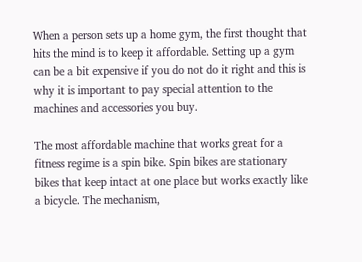When a person sets up a home gym, the first thought that hits the mind is to keep it affordable. Setting up a gym can be a bit expensive if you do not do it right and this is why it is important to pay special attention to the machines and accessories you buy.

The most affordable machine that works great for a fitness regime is a spin bike. Spin bikes are stationary bikes that keep intact at one place but works exactly like a bicycle. The mechanism,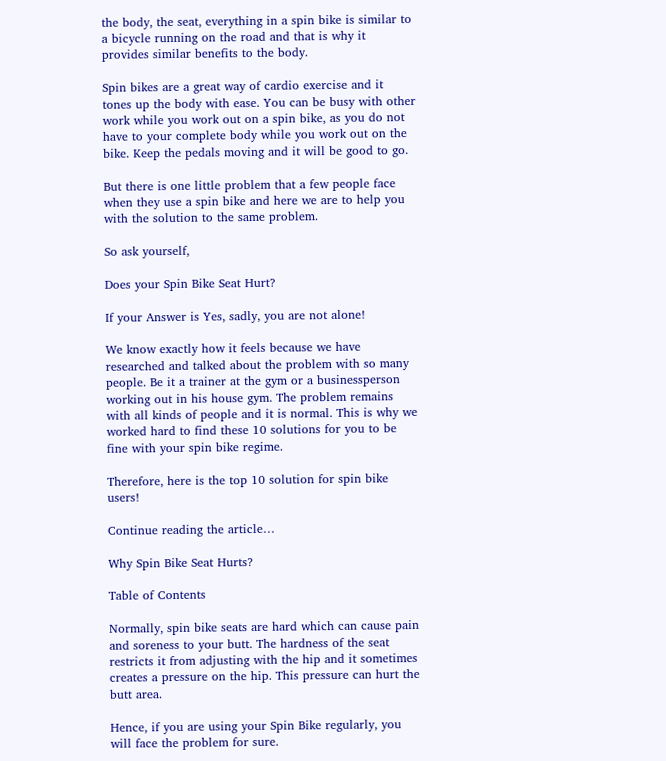the body, the seat, everything in a spin bike is similar to a bicycle running on the road and that is why it provides similar benefits to the body.

Spin bikes are a great way of cardio exercise and it tones up the body with ease. You can be busy with other work while you work out on a spin bike, as you do not have to your complete body while you work out on the bike. Keep the pedals moving and it will be good to go.

But there is one little problem that a few people face when they use a spin bike and here we are to help you with the solution to the same problem.

So ask yourself,

Does your Spin Bike Seat Hurt?

If your Answer is Yes, sadly, you are not alone!

We know exactly how it feels because we have researched and talked about the problem with so many people. Be it a trainer at the gym or a businessperson working out in his house gym. The problem remains with all kinds of people and it is normal. This is why we worked hard to find these 10 solutions for you to be fine with your spin bike regime.

Therefore, here is the top 10 solution for spin bike users!

Continue reading the article…

Why Spin Bike Seat Hurts?

Table of Contents

Normally, spin bike seats are hard which can cause pain and soreness to your butt. The hardness of the seat restricts it from adjusting with the hip and it sometimes creates a pressure on the hip. This pressure can hurt the butt area.

Hence, if you are using your Spin Bike regularly, you will face the problem for sure.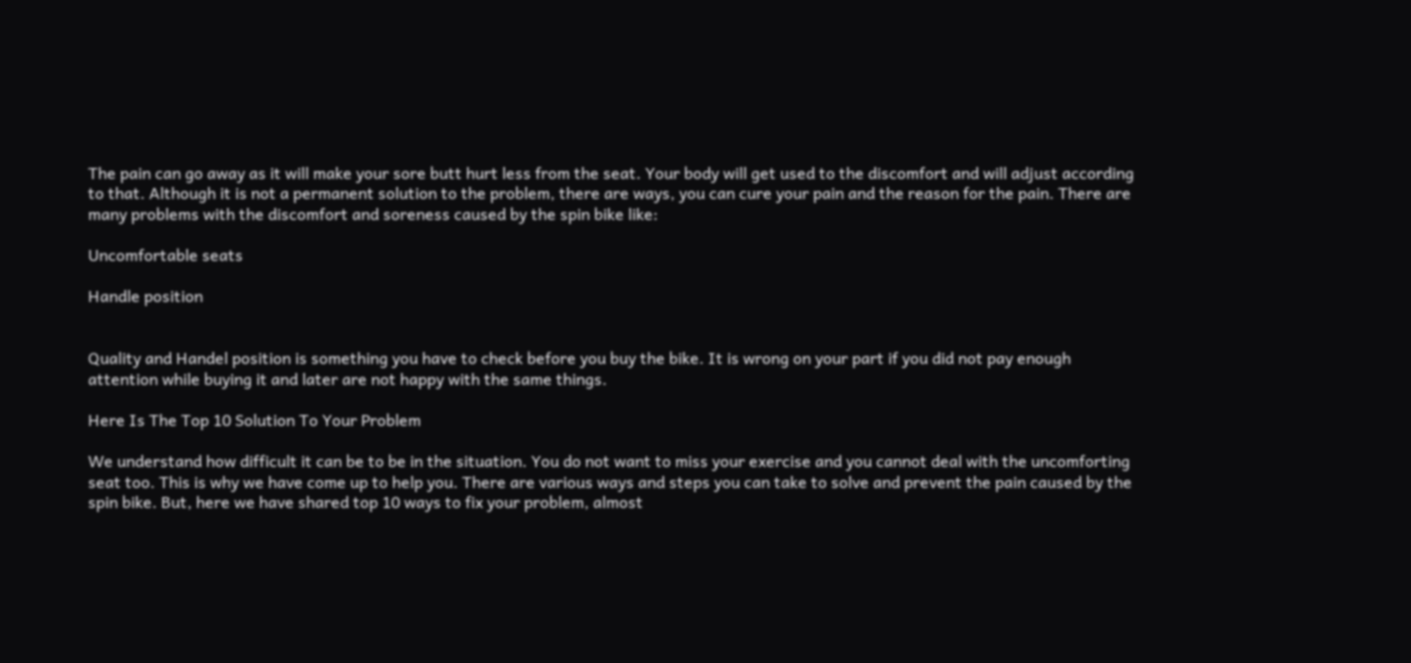The pain can go away as it will make your sore butt hurt less from the seat. Your body will get used to the discomfort and will adjust according to that. Although it is not a permanent solution to the problem, there are ways, you can cure your pain and the reason for the pain. There are many problems with the discomfort and soreness caused by the spin bike like:

Uncomfortable seats

Handle position


Quality and Handel position is something you have to check before you buy the bike. It is wrong on your part if you did not pay enough attention while buying it and later are not happy with the same things.

Here Is The Top 10 Solution To Your Problem

We understand how difficult it can be to be in the situation. You do not want to miss your exercise and you cannot deal with the uncomforting seat too. This is why we have come up to help you. There are various ways and steps you can take to solve and prevent the pain caused by the spin bike. But, here we have shared top 10 ways to fix your problem, almost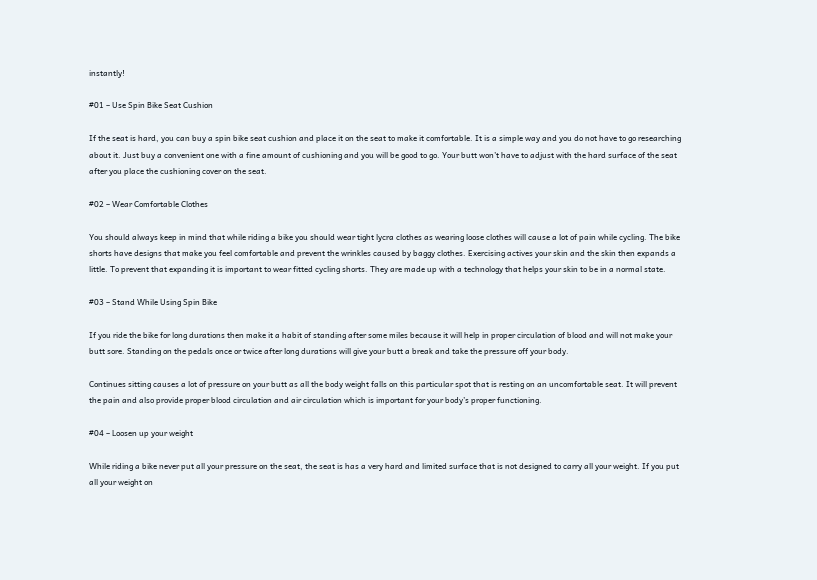instantly!

#01 – Use Spin Bike Seat Cushion

If the seat is hard, you can buy a spin bike seat cushion and place it on the seat to make it comfortable. It is a simple way and you do not have to go researching about it. Just buy a convenient one with a fine amount of cushioning and you will be good to go. Your butt won’t have to adjust with the hard surface of the seat after you place the cushioning cover on the seat.

#02 – Wear Comfortable Clothes

You should always keep in mind that while riding a bike you should wear tight lycra clothes as wearing loose clothes will cause a lot of pain while cycling. The bike shorts have designs that make you feel comfortable and prevent the wrinkles caused by baggy clothes. Exercising actives your skin and the skin then expands a little. To prevent that expanding it is important to wear fitted cycling shorts. They are made up with a technology that helps your skin to be in a normal state.

#03 – Stand While Using Spin Bike

If you ride the bike for long durations then make it a habit of standing after some miles because it will help in proper circulation of blood and will not make your butt sore. Standing on the pedals once or twice after long durations will give your butt a break and take the pressure off your body.

Continues sitting causes a lot of pressure on your butt as all the body weight falls on this particular spot that is resting on an uncomfortable seat. It will prevent the pain and also provide proper blood circulation and air circulation which is important for your body’s proper functioning.

#04 – Loosen up your weight

While riding a bike never put all your pressure on the seat, the seat is has a very hard and limited surface that is not designed to carry all your weight. If you put all your weight on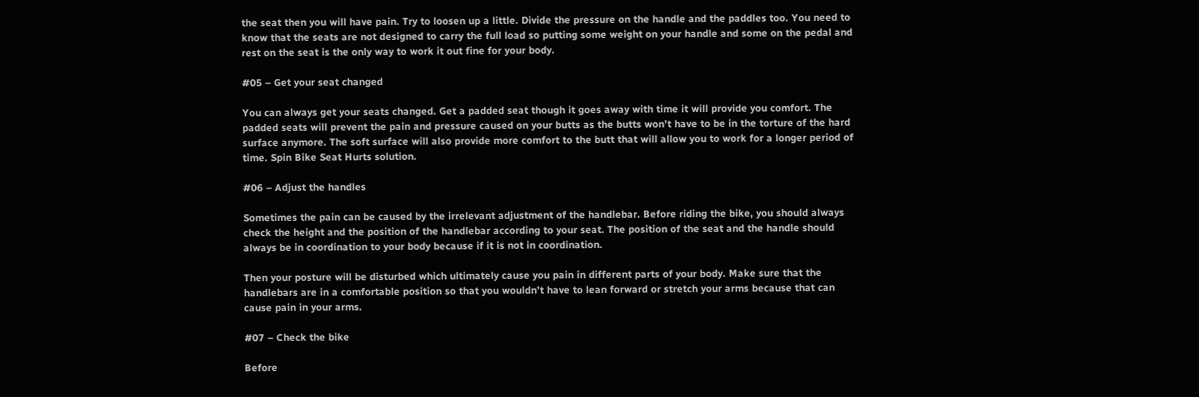the seat then you will have pain. Try to loosen up a little. Divide the pressure on the handle and the paddles too. You need to know that the seats are not designed to carry the full load so putting some weight on your handle and some on the pedal and rest on the seat is the only way to work it out fine for your body.

#05 – Get your seat changed

You can always get your seats changed. Get a padded seat though it goes away with time it will provide you comfort. The padded seats will prevent the pain and pressure caused on your butts as the butts won’t have to be in the torture of the hard surface anymore. The soft surface will also provide more comfort to the butt that will allow you to work for a longer period of time. Spin Bike Seat Hurts solution.

#06 – Adjust the handles

Sometimes the pain can be caused by the irrelevant adjustment of the handlebar. Before riding the bike, you should always check the height and the position of the handlebar according to your seat. The position of the seat and the handle should always be in coordination to your body because if it is not in coordination.

Then your posture will be disturbed which ultimately cause you pain in different parts of your body. Make sure that the handlebars are in a comfortable position so that you wouldn’t have to lean forward or stretch your arms because that can cause pain in your arms.

#07 – Check the bike

Before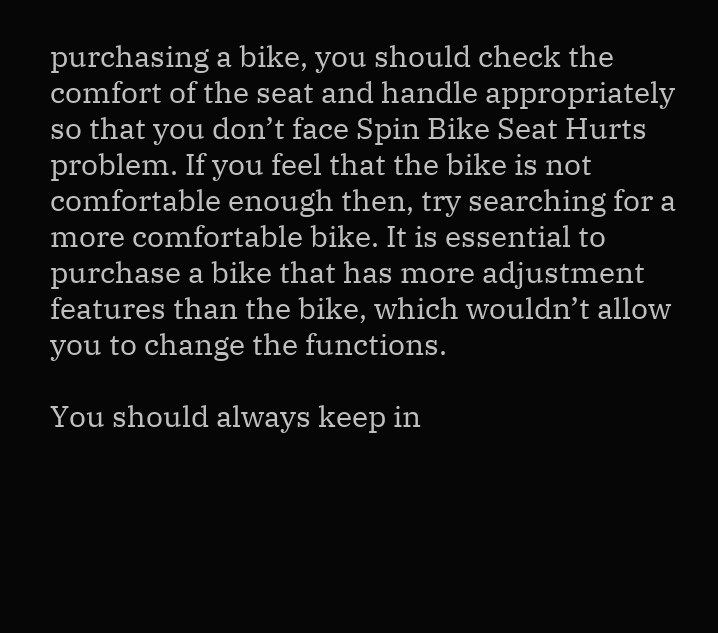purchasing a bike, you should check the comfort of the seat and handle appropriately so that you don’t face Spin Bike Seat Hurts problem. If you feel that the bike is not comfortable enough then, try searching for a more comfortable bike. It is essential to purchase a bike that has more adjustment features than the bike, which wouldn’t allow you to change the functions.

You should always keep in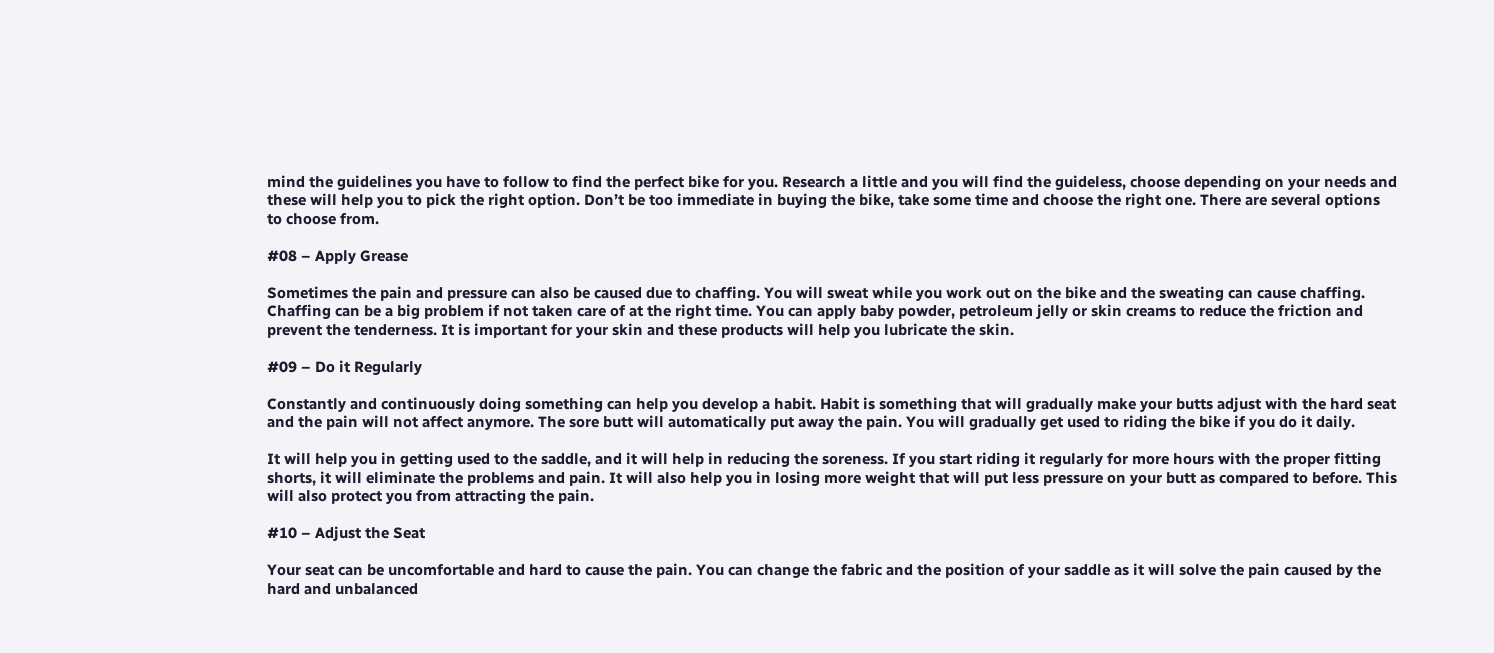mind the guidelines you have to follow to find the perfect bike for you. Research a little and you will find the guideless, choose depending on your needs and these will help you to pick the right option. Don’t be too immediate in buying the bike, take some time and choose the right one. There are several options to choose from.

#08 – Apply Grease

Sometimes the pain and pressure can also be caused due to chaffing. You will sweat while you work out on the bike and the sweating can cause chaffing. Chaffing can be a big problem if not taken care of at the right time. You can apply baby powder, petroleum jelly or skin creams to reduce the friction and prevent the tenderness. It is important for your skin and these products will help you lubricate the skin.

#09 – Do it Regularly

Constantly and continuously doing something can help you develop a habit. Habit is something that will gradually make your butts adjust with the hard seat and the pain will not affect anymore. The sore butt will automatically put away the pain. You will gradually get used to riding the bike if you do it daily.

It will help you in getting used to the saddle, and it will help in reducing the soreness. If you start riding it regularly for more hours with the proper fitting shorts, it will eliminate the problems and pain. It will also help you in losing more weight that will put less pressure on your butt as compared to before. This will also protect you from attracting the pain.

#10 – Adjust the Seat

Your seat can be uncomfortable and hard to cause the pain. You can change the fabric and the position of your saddle as it will solve the pain caused by the hard and unbalanced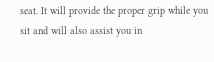seat. It will provide the proper grip while you sit and will also assist you in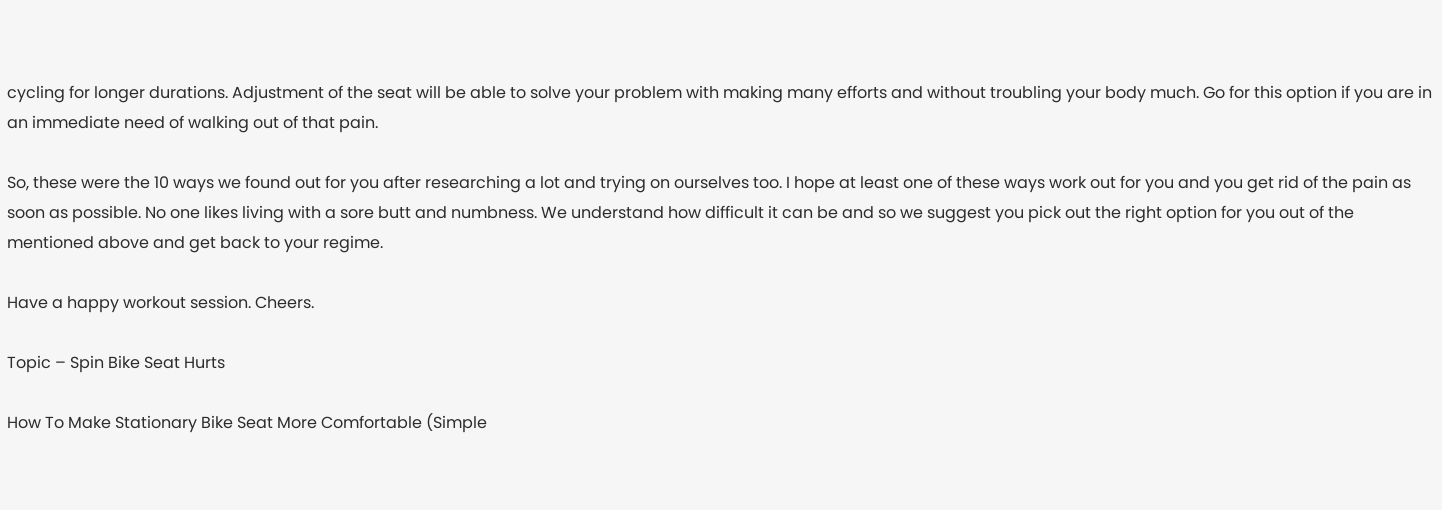cycling for longer durations. Adjustment of the seat will be able to solve your problem with making many efforts and without troubling your body much. Go for this option if you are in an immediate need of walking out of that pain.

So, these were the 10 ways we found out for you after researching a lot and trying on ourselves too. I hope at least one of these ways work out for you and you get rid of the pain as soon as possible. No one likes living with a sore butt and numbness. We understand how difficult it can be and so we suggest you pick out the right option for you out of the mentioned above and get back to your regime.

Have a happy workout session. Cheers.

Topic – Spin Bike Seat Hurts

How To Make Stationary Bike Seat More Comfortable (Simple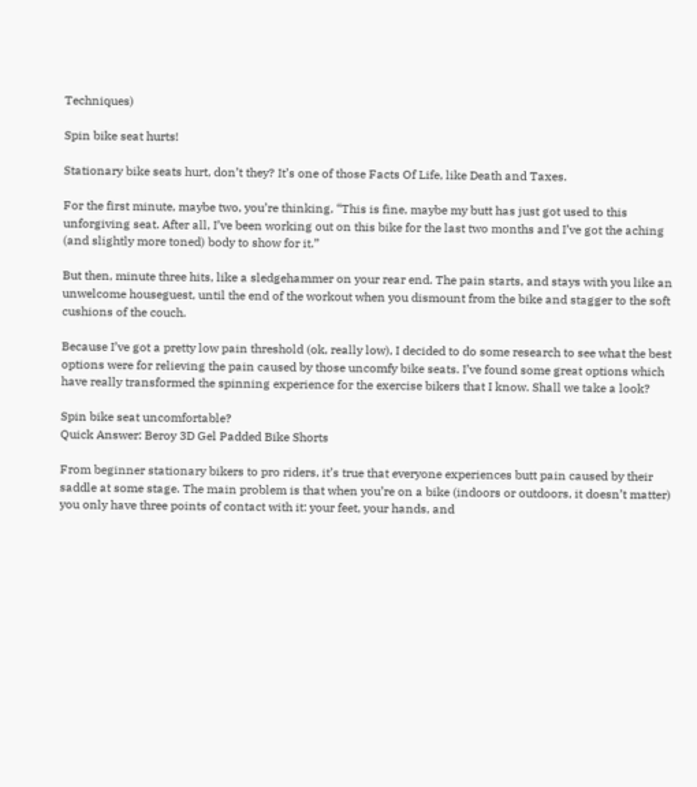Techniques)

Spin bike seat hurts!

Stationary bike seats hurt, don’t they? It’s one of those Facts Of Life, like Death and Taxes.

For the first minute, maybe two, you’re thinking, “This is fine, maybe my butt has just got used to this unforgiving seat. After all, I’ve been working out on this bike for the last two months and I’ve got the aching (and slightly more toned) body to show for it.”

But then, minute three hits, like a sledgehammer on your rear end. The pain starts, and stays with you like an unwelcome houseguest, until the end of the workout when you dismount from the bike and stagger to the soft cushions of the couch.

Because I’ve got a pretty low pain threshold (ok, really low), I decided to do some research to see what the best options were for relieving the pain caused by those uncomfy bike seats. I’ve found some great options which have really transformed the spinning experience for the exercise bikers that I know. Shall we take a look?

Spin bike seat uncomfortable?
Quick Answer: Beroy 3D Gel Padded Bike Shorts

From beginner stationary bikers to pro riders, it’s true that everyone experiences butt pain caused by their saddle at some stage. The main problem is that when you’re on a bike (indoors or outdoors, it doesn’t matter) you only have three points of contact with it: your feet, your hands, and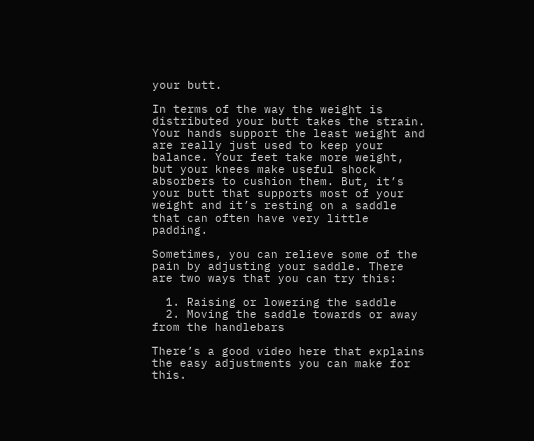your butt.

In terms of the way the weight is distributed your butt takes the strain. Your hands support the least weight and are really just used to keep your balance. Your feet take more weight, but your knees make useful shock absorbers to cushion them. But, it’s your butt that supports most of your weight and it’s resting on a saddle that can often have very little padding.

Sometimes, you can relieve some of the pain by adjusting your saddle. There are two ways that you can try this:

  1. Raising or lowering the saddle
  2. Moving the saddle towards or away from the handlebars

There’s a good video here that explains the easy adjustments you can make for this.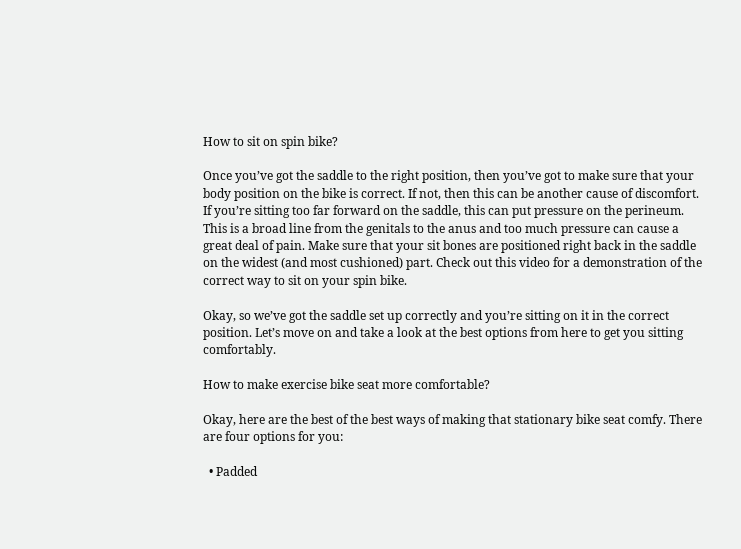How to sit on spin bike?

Once you’ve got the saddle to the right position, then you’ve got to make sure that your body position on the bike is correct. If not, then this can be another cause of discomfort. If you’re sitting too far forward on the saddle, this can put pressure on the perineum. This is a broad line from the genitals to the anus and too much pressure can cause a great deal of pain. Make sure that your sit bones are positioned right back in the saddle on the widest (and most cushioned) part. Check out this video for a demonstration of the correct way to sit on your spin bike.

Okay, so we’ve got the saddle set up correctly and you’re sitting on it in the correct position. Let’s move on and take a look at the best options from here to get you sitting comfortably.

How to make exercise bike seat more comfortable?

Okay, here are the best of the best ways of making that stationary bike seat comfy. There are four options for you:

  • Padded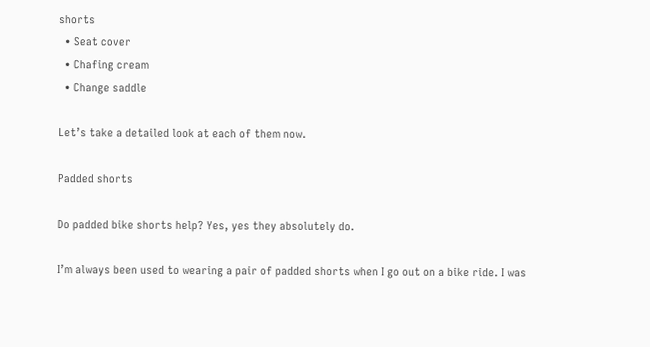shorts
  • Seat cover
  • Chafing cream
  • Change saddle

Let’s take a detailed look at each of them now.

Padded shorts

Do padded bike shorts help? Yes, yes they absolutely do.

I’m always been used to wearing a pair of padded shorts when I go out on a bike ride. I was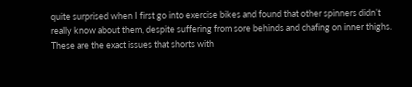quite surprised when I first go into exercise bikes and found that other spinners didn’t really know about them, despite suffering from sore behinds and chafing on inner thighs. These are the exact issues that shorts with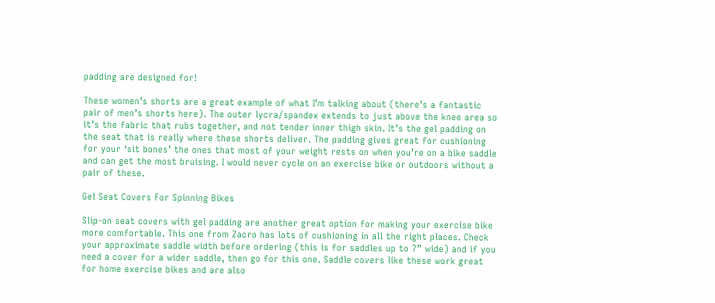padding are designed for!

These women’s shorts are a great example of what I’m talking about (there’s a fantastic pair of men’s shorts here). The outer lycra/spandex extends to just above the knee area so it’s the fabric that rubs together, and not tender inner thigh skin. It’s the gel padding on the seat that is really where these shorts deliver. The padding gives great for cushioning for your ‘sit bones’ the ones that most of your weight rests on when you’re on a bike saddle and can get the most bruising. I would never cycle on an exercise bike or outdoors without a pair of these.

Gel Seat Covers For Spinning Bikes

Slip-on seat covers with gel padding are another great option for making your exercise bike more comfortable. This one from Zacro has lots of cushioning in all the right places. Check your approximate saddle width before ordering (this is for saddles up to 7” wide) and if you need a cover for a wider saddle, then go for this one. Saddle covers like these work great for home exercise bikes and are also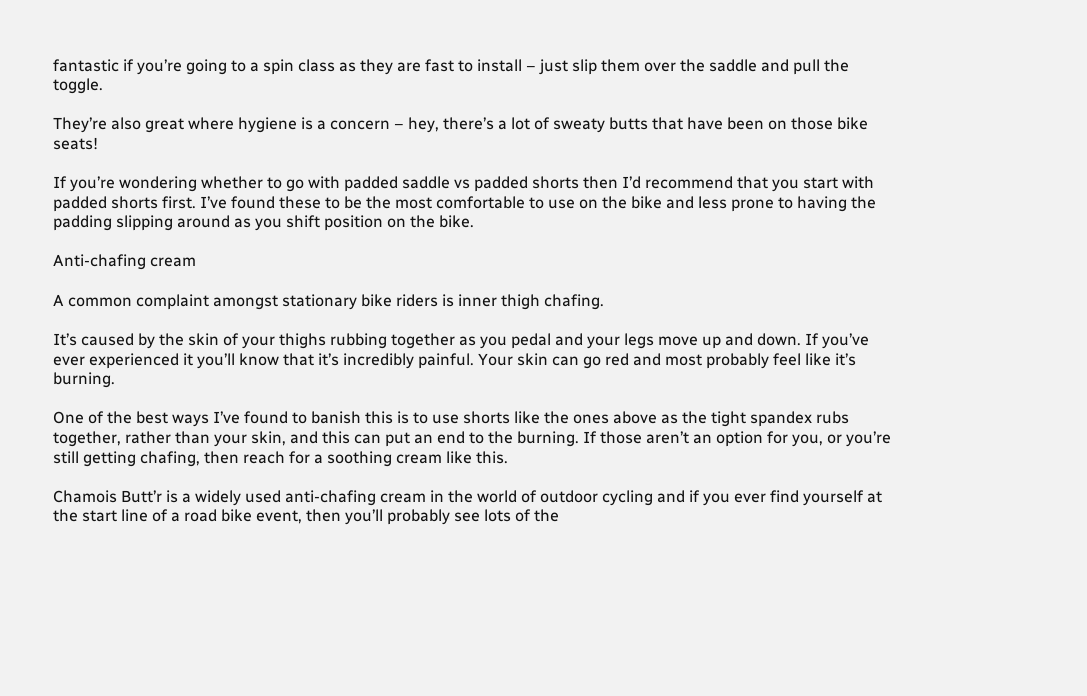fantastic if you’re going to a spin class as they are fast to install – just slip them over the saddle and pull the toggle.

They’re also great where hygiene is a concern – hey, there’s a lot of sweaty butts that have been on those bike seats!

If you’re wondering whether to go with padded saddle vs padded shorts then I’d recommend that you start with padded shorts first. I’ve found these to be the most comfortable to use on the bike and less prone to having the padding slipping around as you shift position on the bike.

Anti-chafing cream

A common complaint amongst stationary bike riders is inner thigh chafing.

It’s caused by the skin of your thighs rubbing together as you pedal and your legs move up and down. If you’ve ever experienced it you’ll know that it’s incredibly painful. Your skin can go red and most probably feel like it’s burning.

One of the best ways I’ve found to banish this is to use shorts like the ones above as the tight spandex rubs together, rather than your skin, and this can put an end to the burning. If those aren’t an option for you, or you’re still getting chafing, then reach for a soothing cream like this.

Chamois Butt’r is a widely used anti-chafing cream in the world of outdoor cycling and if you ever find yourself at the start line of a road bike event, then you’ll probably see lots of the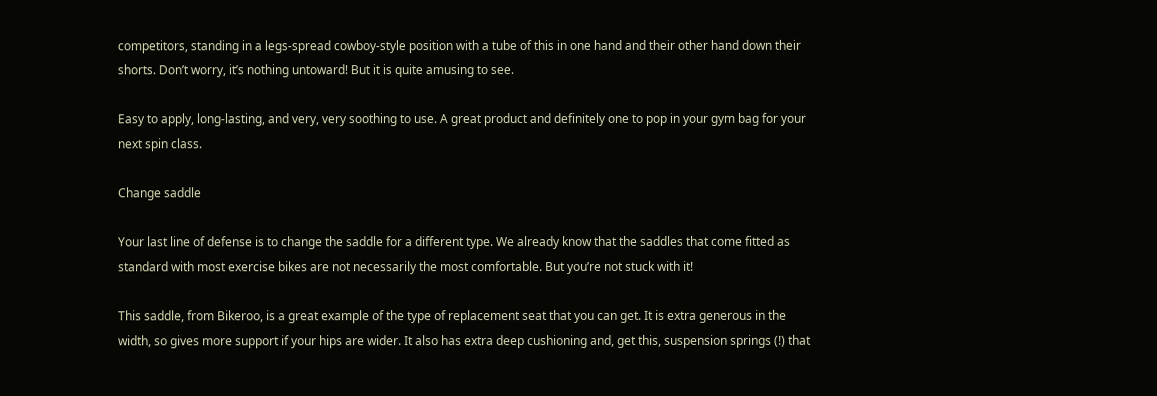competitors, standing in a legs-spread cowboy-style position with a tube of this in one hand and their other hand down their shorts. Don’t worry, it’s nothing untoward! But it is quite amusing to see.

Easy to apply, long-lasting, and very, very soothing to use. A great product and definitely one to pop in your gym bag for your next spin class.

Change saddle

Your last line of defense is to change the saddle for a different type. We already know that the saddles that come fitted as standard with most exercise bikes are not necessarily the most comfortable. But you’re not stuck with it!

This saddle, from Bikeroo, is a great example of the type of replacement seat that you can get. It is extra generous in the width, so gives more support if your hips are wider. It also has extra deep cushioning and, get this, suspension springs (!) that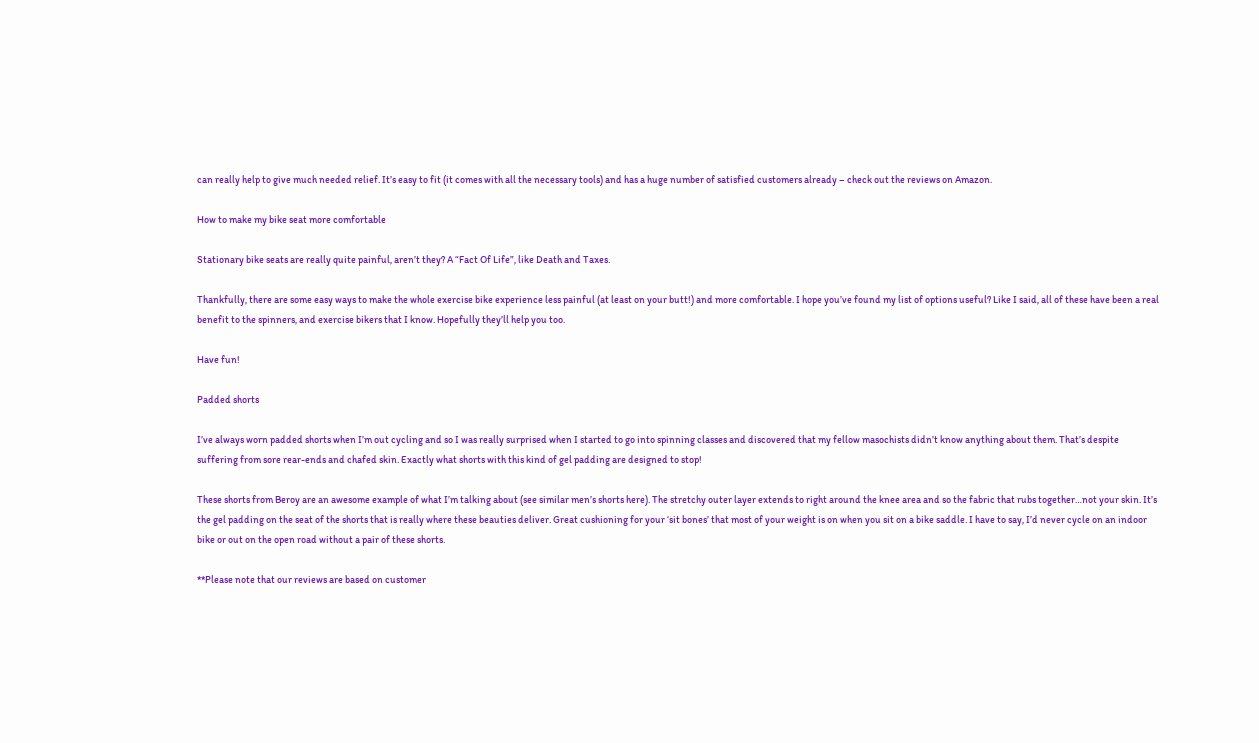can really help to give much needed relief. It’s easy to fit (it comes with all the necessary tools) and has a huge number of satisfied customers already – check out the reviews on Amazon.

How to make my bike seat more comfortable

Stationary bike seats are really quite painful, aren’t they? A “Fact Of Life”, like Death and Taxes.

Thankfully, there are some easy ways to make the whole exercise bike experience less painful (at least on your butt!) and more comfortable. I hope you’ve found my list of options useful? Like I said, all of these have been a real benefit to the spinners, and exercise bikers that I know. Hopefully they’ll help you too.

Have fun!

Padded shorts

I’ve always worn padded shorts when I’m out cycling and so I was really surprised when I started to go into spinning classes and discovered that my fellow masochists didn’t know anything about them. That’s despite suffering from sore rear-ends and chafed skin. Exactly what shorts with this kind of gel padding are designed to stop!

These shorts from Beroy are an awesome example of what I’m talking about (see similar men’s shorts here). The stretchy outer layer extends to right around the knee area and so the fabric that rubs together…not your skin. It’s the gel padding on the seat of the shorts that is really where these beauties deliver. Great cushioning for your ‘sit bones’ that most of your weight is on when you sit on a bike saddle. I have to say, I’d never cycle on an indoor bike or out on the open road without a pair of these shorts.

**Please note that our reviews are based on customer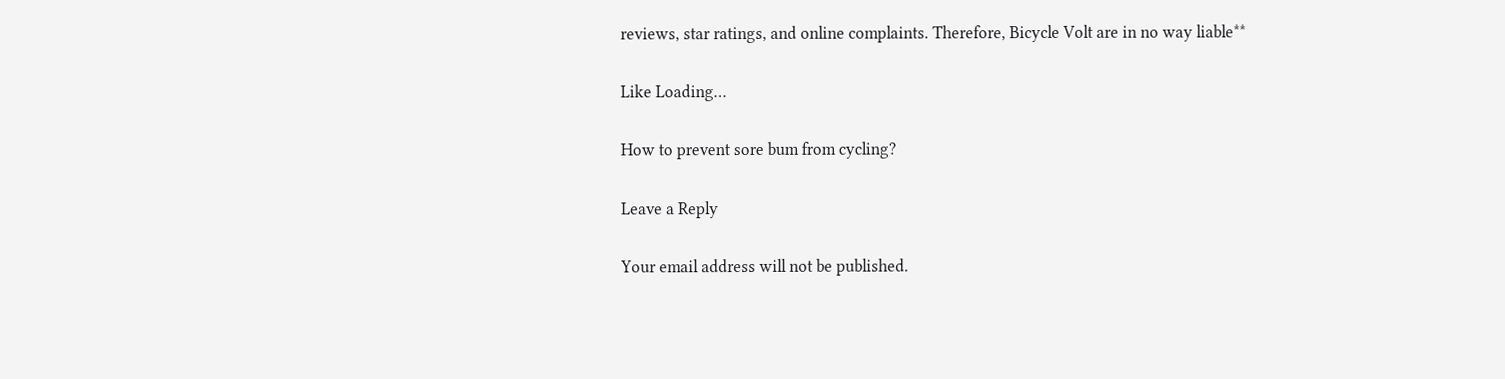reviews, star ratings, and online complaints. Therefore, Bicycle Volt are in no way liable**

Like Loading…

How to prevent sore bum from cycling?

Leave a Reply

Your email address will not be published.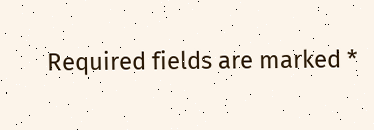Required fields are marked *